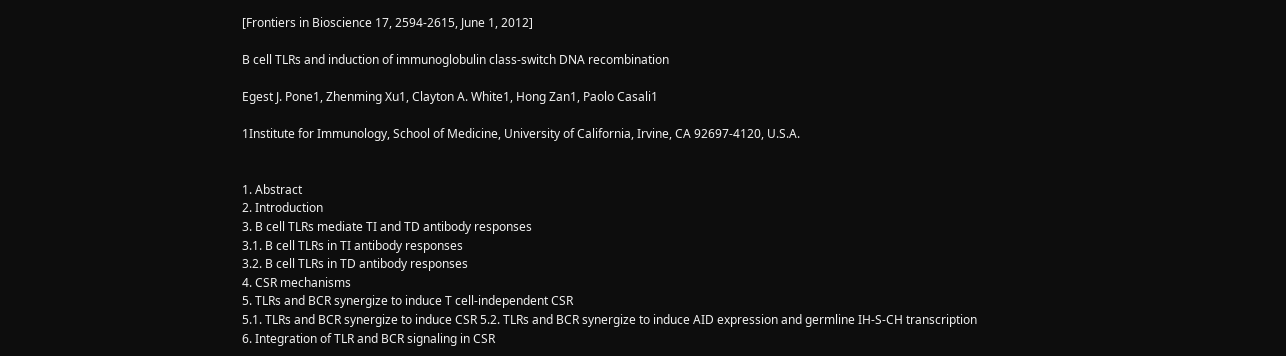[Frontiers in Bioscience 17, 2594-2615, June 1, 2012]

B cell TLRs and induction of immunoglobulin class-switch DNA recombination

Egest J. Pone1, Zhenming Xu1, Clayton A. White1, Hong Zan1, Paolo Casali1

1Institute for Immunology, School of Medicine, University of California, Irvine, CA 92697-4120, U.S.A.


1. Abstract
2. Introduction
3. B cell TLRs mediate TI and TD antibody responses
3.1. B cell TLRs in TI antibody responses
3.2. B cell TLRs in TD antibody responses
4. CSR mechanisms
5. TLRs and BCR synergize to induce T cell-independent CSR
5.1. TLRs and BCR synergize to induce CSR 5.2. TLRs and BCR synergize to induce AID expression and germline IH-S-CH transcription
6. Integration of TLR and BCR signaling in CSR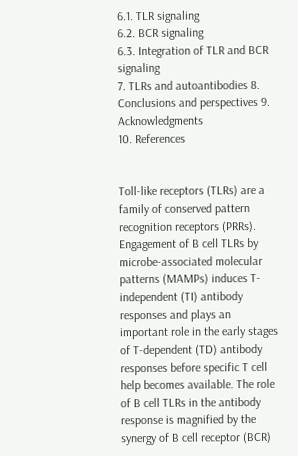6.1. TLR signaling
6.2. BCR signaling
6.3. Integration of TLR and BCR signaling
7. TLRs and autoantibodies 8. Conclusions and perspectives 9. Acknowledgments
10. References


Toll-like receptors (TLRs) are a family of conserved pattern recognition receptors (PRRs). Engagement of B cell TLRs by microbe-associated molecular patterns (MAMPs) induces T-independent (TI) antibody responses and plays an important role in the early stages of T-dependent (TD) antibody responses before specific T cell help becomes available. The role of B cell TLRs in the antibody response is magnified by the synergy of B cell receptor (BCR)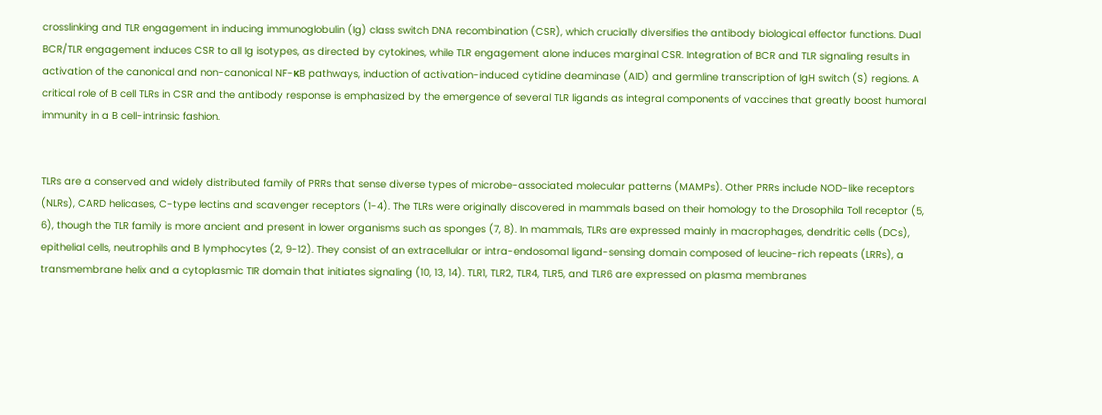crosslinking and TLR engagement in inducing immunoglobulin (Ig) class switch DNA recombination (CSR), which crucially diversifies the antibody biological effector functions. Dual BCR/TLR engagement induces CSR to all Ig isotypes, as directed by cytokines, while TLR engagement alone induces marginal CSR. Integration of BCR and TLR signaling results in activation of the canonical and non-canonical NF-κB pathways, induction of activation-induced cytidine deaminase (AID) and germline transcription of IgH switch (S) regions. A critical role of B cell TLRs in CSR and the antibody response is emphasized by the emergence of several TLR ligands as integral components of vaccines that greatly boost humoral immunity in a B cell-intrinsic fashion.


TLRs are a conserved and widely distributed family of PRRs that sense diverse types of microbe-associated molecular patterns (MAMPs). Other PRRs include NOD-like receptors (NLRs), CARD helicases, C-type lectins and scavenger receptors (1-4). The TLRs were originally discovered in mammals based on their homology to the Drosophila Toll receptor (5, 6), though the TLR family is more ancient and present in lower organisms such as sponges (7, 8). In mammals, TLRs are expressed mainly in macrophages, dendritic cells (DCs), epithelial cells, neutrophils and B lymphocytes (2, 9-12). They consist of an extracellular or intra-endosomal ligand-sensing domain composed of leucine-rich repeats (LRRs), a transmembrane helix and a cytoplasmic TIR domain that initiates signaling (10, 13, 14). TLR1, TLR2, TLR4, TLR5, and TLR6 are expressed on plasma membranes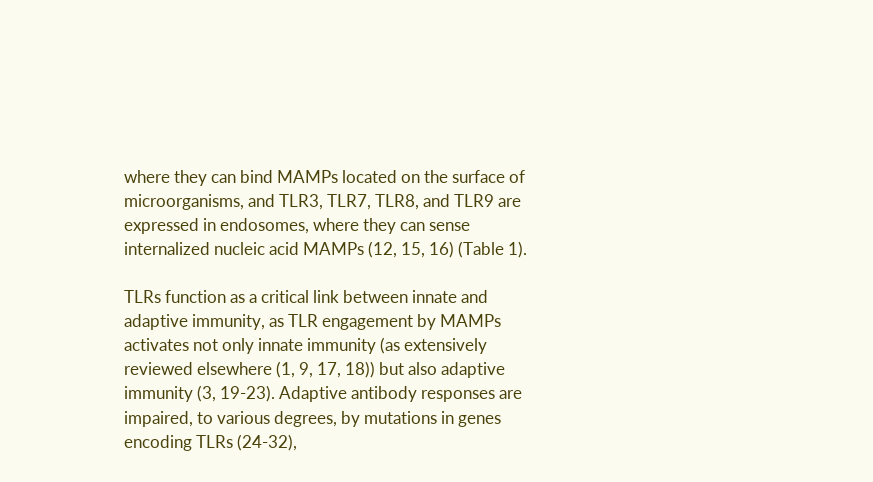where they can bind MAMPs located on the surface of microorganisms, and TLR3, TLR7, TLR8, and TLR9 are expressed in endosomes, where they can sense internalized nucleic acid MAMPs (12, 15, 16) (Table 1).

TLRs function as a critical link between innate and adaptive immunity, as TLR engagement by MAMPs activates not only innate immunity (as extensively reviewed elsewhere (1, 9, 17, 18)) but also adaptive immunity (3, 19-23). Adaptive antibody responses are impaired, to various degrees, by mutations in genes encoding TLRs (24-32),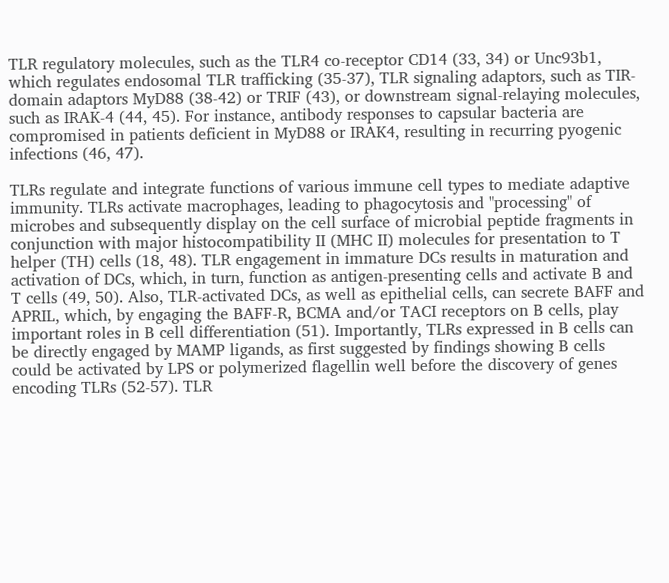TLR regulatory molecules, such as the TLR4 co-receptor CD14 (33, 34) or Unc93b1, which regulates endosomal TLR trafficking (35-37), TLR signaling adaptors, such as TIR-domain adaptors MyD88 (38-42) or TRIF (43), or downstream signal-relaying molecules, such as IRAK-4 (44, 45). For instance, antibody responses to capsular bacteria are compromised in patients deficient in MyD88 or IRAK4, resulting in recurring pyogenic infections (46, 47).

TLRs regulate and integrate functions of various immune cell types to mediate adaptive immunity. TLRs activate macrophages, leading to phagocytosis and "processing" of microbes and subsequently display on the cell surface of microbial peptide fragments in conjunction with major histocompatibility II (MHC II) molecules for presentation to T helper (TH) cells (18, 48). TLR engagement in immature DCs results in maturation and activation of DCs, which, in turn, function as antigen-presenting cells and activate B and T cells (49, 50). Also, TLR-activated DCs, as well as epithelial cells, can secrete BAFF and APRIL, which, by engaging the BAFF-R, BCMA and/or TACI receptors on B cells, play important roles in B cell differentiation (51). Importantly, TLRs expressed in B cells can be directly engaged by MAMP ligands, as first suggested by findings showing B cells could be activated by LPS or polymerized flagellin well before the discovery of genes encoding TLRs (52-57). TLR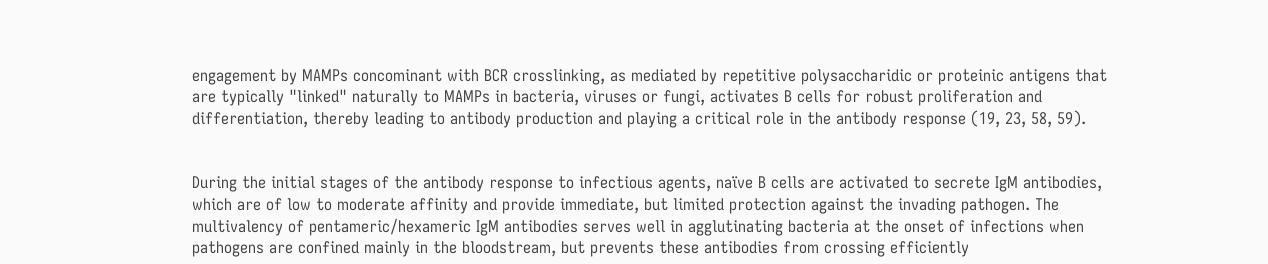engagement by MAMPs concominant with BCR crosslinking, as mediated by repetitive polysaccharidic or proteinic antigens that are typically "linked" naturally to MAMPs in bacteria, viruses or fungi, activates B cells for robust proliferation and differentiation, thereby leading to antibody production and playing a critical role in the antibody response (19, 23, 58, 59).


During the initial stages of the antibody response to infectious agents, naïve B cells are activated to secrete IgM antibodies, which are of low to moderate affinity and provide immediate, but limited protection against the invading pathogen. The multivalency of pentameric/hexameric IgM antibodies serves well in agglutinating bacteria at the onset of infections when pathogens are confined mainly in the bloodstream, but prevents these antibodies from crossing efficiently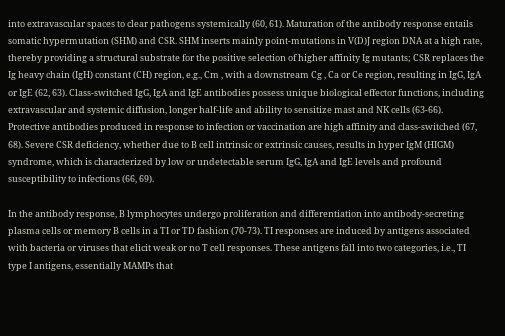into extravascular spaces to clear pathogens systemically (60, 61). Maturation of the antibody response entails somatic hypermutation (SHM) and CSR. SHM inserts mainly point-mutations in V(D)J region DNA at a high rate, thereby providing a structural substrate for the positive selection of higher affinity Ig mutants; CSR replaces the Ig heavy chain (IgH) constant (CH) region, e.g., Cm , with a downstream Cg , Ca or Ce region, resulting in IgG, IgA or IgE (62, 63). Class-switched IgG, IgA and IgE antibodies possess unique biological effector functions, including extravascular and systemic diffusion, longer half-life and ability to sensitize mast and NK cells (63-66). Protective antibodies produced in response to infection or vaccination are high affinity and class-switched (67, 68). Severe CSR deficiency, whether due to B cell intrinsic or extrinsic causes, results in hyper IgM (HIGM) syndrome, which is characterized by low or undetectable serum IgG, IgA and IgE levels and profound susceptibility to infections (66, 69).

In the antibody response, B lymphocytes undergo proliferation and differentiation into antibody-secreting plasma cells or memory B cells in a TI or TD fashion (70-73). TI responses are induced by antigens associated with bacteria or viruses that elicit weak or no T cell responses. These antigens fall into two categories, i.e., TI type I antigens, essentially MAMPs that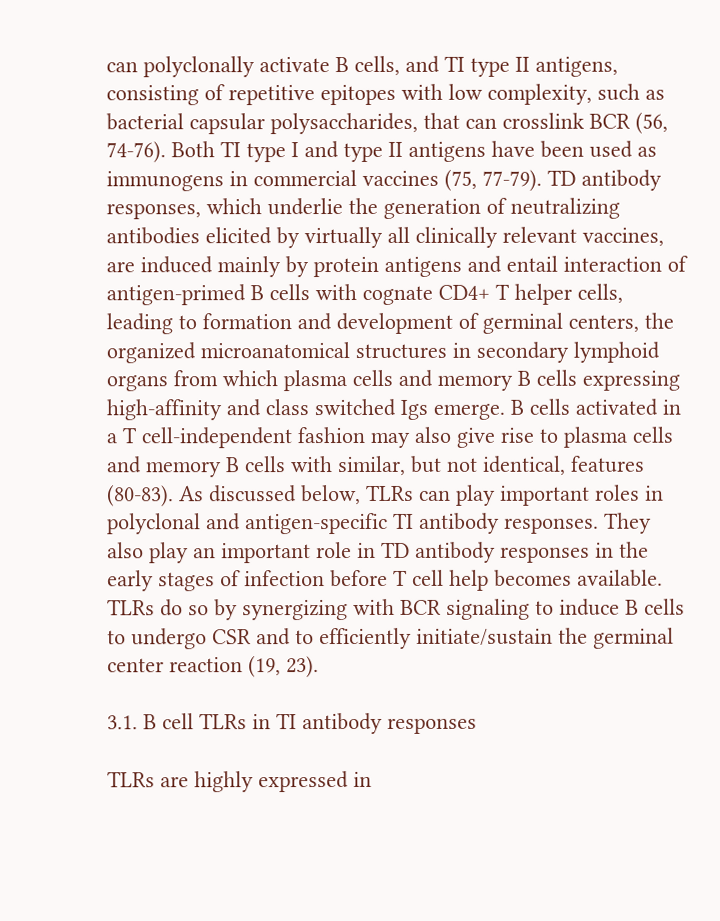can polyclonally activate B cells, and TI type II antigens, consisting of repetitive epitopes with low complexity, such as bacterial capsular polysaccharides, that can crosslink BCR (56, 74-76). Both TI type I and type II antigens have been used as immunogens in commercial vaccines (75, 77-79). TD antibody responses, which underlie the generation of neutralizing antibodies elicited by virtually all clinically relevant vaccines, are induced mainly by protein antigens and entail interaction of antigen-primed B cells with cognate CD4+ T helper cells, leading to formation and development of germinal centers, the organized microanatomical structures in secondary lymphoid organs from which plasma cells and memory B cells expressing high-affinity and class switched Igs emerge. B cells activated in a T cell-independent fashion may also give rise to plasma cells and memory B cells with similar, but not identical, features (80-83). As discussed below, TLRs can play important roles in polyclonal and antigen-specific TI antibody responses. They also play an important role in TD antibody responses in the early stages of infection before T cell help becomes available. TLRs do so by synergizing with BCR signaling to induce B cells to undergo CSR and to efficiently initiate/sustain the germinal center reaction (19, 23).

3.1. B cell TLRs in TI antibody responses

TLRs are highly expressed in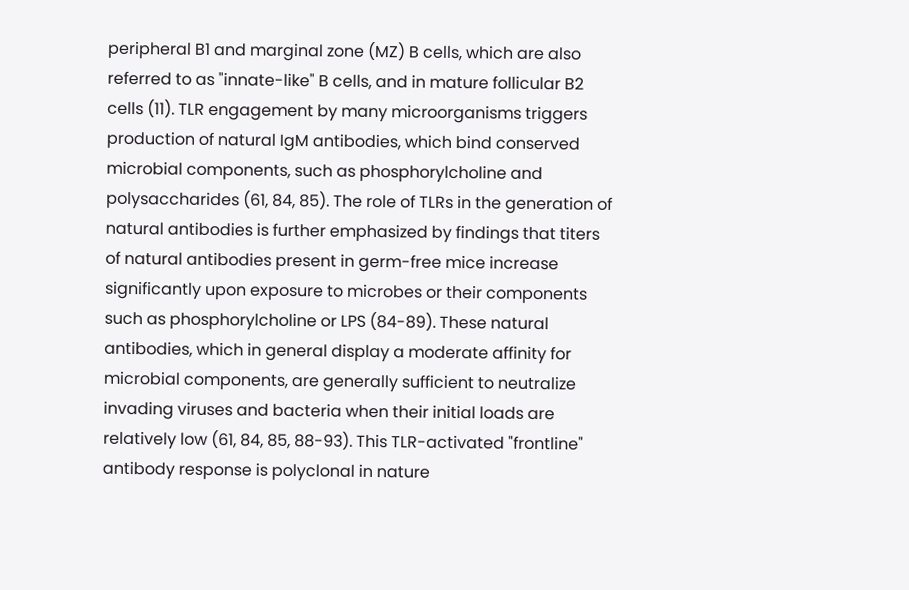peripheral B1 and marginal zone (MZ) B cells, which are also referred to as "innate-like" B cells, and in mature follicular B2 cells (11). TLR engagement by many microorganisms triggers production of natural IgM antibodies, which bind conserved microbial components, such as phosphorylcholine and polysaccharides (61, 84, 85). The role of TLRs in the generation of natural antibodies is further emphasized by findings that titers of natural antibodies present in germ-free mice increase significantly upon exposure to microbes or their components such as phosphorylcholine or LPS (84-89). These natural antibodies, which in general display a moderate affinity for microbial components, are generally sufficient to neutralize invading viruses and bacteria when their initial loads are relatively low (61, 84, 85, 88-93). This TLR-activated "frontline" antibody response is polyclonal in nature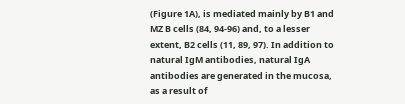(Figure 1A), is mediated mainly by B1 and MZ B cells (84, 94-96) and, to a lesser extent, B2 cells (11, 89, 97). In addition to natural IgM antibodies, natural IgA antibodies are generated in the mucosa, as a result of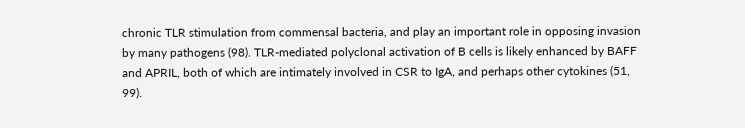chronic TLR stimulation from commensal bacteria, and play an important role in opposing invasion by many pathogens (98). TLR-mediated polyclonal activation of B cells is likely enhanced by BAFF and APRIL, both of which are intimately involved in CSR to IgA, and perhaps other cytokines (51, 99).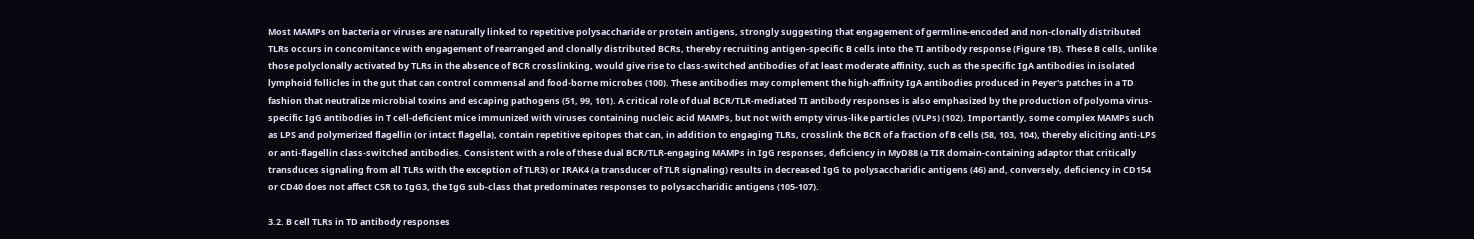Most MAMPs on bacteria or viruses are naturally linked to repetitive polysaccharide or protein antigens, strongly suggesting that engagement of germline-encoded and non-clonally distributed TLRs occurs in concomitance with engagement of rearranged and clonally distributed BCRs, thereby recruiting antigen-specific B cells into the TI antibody response (Figure 1B). These B cells, unlike those polyclonally activated by TLRs in the absence of BCR crosslinking, would give rise to class-switched antibodies of at least moderate affinity, such as the specific IgA antibodies in isolated lymphoid follicles in the gut that can control commensal and food-borne microbes (100). These antibodies may complement the high-affinity IgA antibodies produced in Peyer's patches in a TD fashion that neutralize microbial toxins and escaping pathogens (51, 99, 101). A critical role of dual BCR/TLR-mediated TI antibody responses is also emphasized by the production of polyoma virus-specific IgG antibodies in T cell-deficient mice immunized with viruses containing nucleic acid MAMPs, but not with empty virus-like particles (VLPs) (102). Importantly, some complex MAMPs such as LPS and polymerized flagellin (or intact flagella), contain repetitive epitopes that can, in addition to engaging TLRs, crosslink the BCR of a fraction of B cells (58, 103, 104), thereby eliciting anti-LPS or anti-flagellin class-switched antibodies. Consistent with a role of these dual BCR/TLR-engaging MAMPs in IgG responses, deficiency in MyD88 (a TIR domain-containing adaptor that critically transduces signaling from all TLRs with the exception of TLR3) or IRAK4 (a transducer of TLR signaling) results in decreased IgG to polysaccharidic antigens (46) and, conversely, deficiency in CD154 or CD40 does not affect CSR to IgG3, the IgG sub-class that predominates responses to polysaccharidic antigens (105-107).

3.2. B cell TLRs in TD antibody responses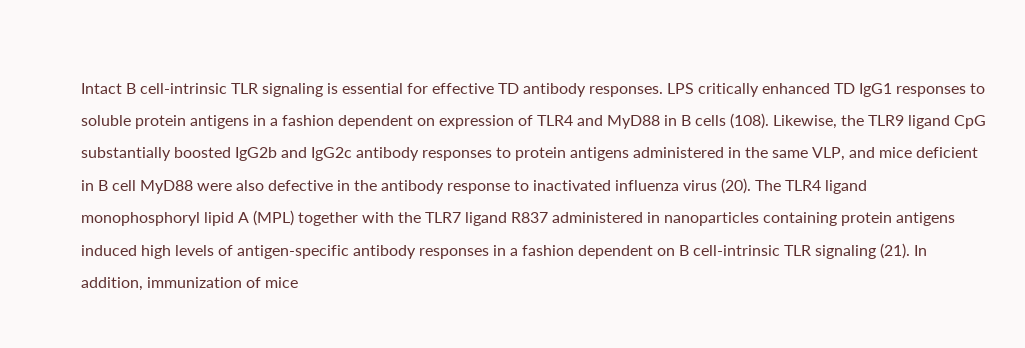Intact B cell-intrinsic TLR signaling is essential for effective TD antibody responses. LPS critically enhanced TD IgG1 responses to soluble protein antigens in a fashion dependent on expression of TLR4 and MyD88 in B cells (108). Likewise, the TLR9 ligand CpG substantially boosted IgG2b and IgG2c antibody responses to protein antigens administered in the same VLP, and mice deficient in B cell MyD88 were also defective in the antibody response to inactivated influenza virus (20). The TLR4 ligand monophosphoryl lipid A (MPL) together with the TLR7 ligand R837 administered in nanoparticles containing protein antigens induced high levels of antigen-specific antibody responses in a fashion dependent on B cell-intrinsic TLR signaling (21). In addition, immunization of mice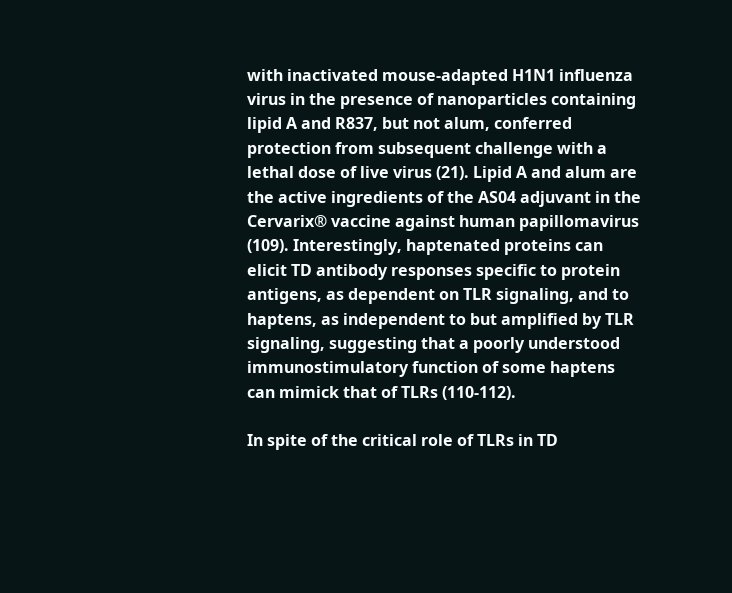with inactivated mouse-adapted H1N1 influenza virus in the presence of nanoparticles containing lipid A and R837, but not alum, conferred protection from subsequent challenge with a lethal dose of live virus (21). Lipid A and alum are the active ingredients of the AS04 adjuvant in the Cervarix® vaccine against human papillomavirus (109). Interestingly, haptenated proteins can elicit TD antibody responses specific to protein antigens, as dependent on TLR signaling, and to haptens, as independent to but amplified by TLR signaling, suggesting that a poorly understood immunostimulatory function of some haptens can mimick that of TLRs (110-112).

In spite of the critical role of TLRs in TD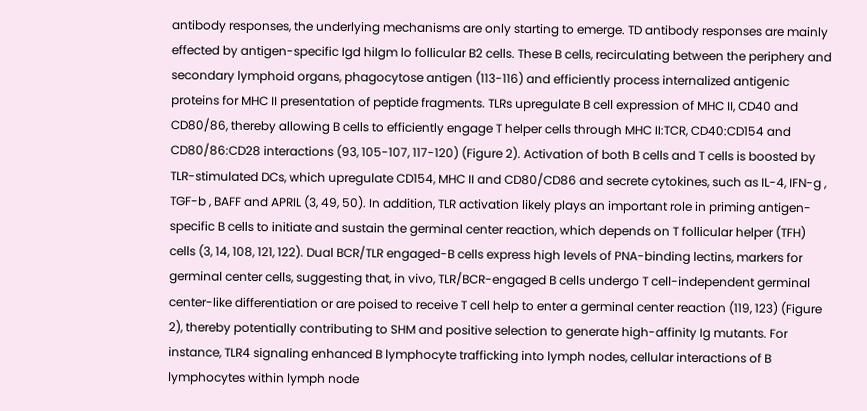antibody responses, the underlying mechanisms are only starting to emerge. TD antibody responses are mainly effected by antigen-specific Igd hiIgm lo follicular B2 cells. These B cells, recirculating between the periphery and secondary lymphoid organs, phagocytose antigen (113-116) and efficiently process internalized antigenic proteins for MHC II presentation of peptide fragments. TLRs upregulate B cell expression of MHC II, CD40 and CD80/86, thereby allowing B cells to efficiently engage T helper cells through MHC II:TCR, CD40:CD154 and CD80/86:CD28 interactions (93, 105-107, 117-120) (Figure 2). Activation of both B cells and T cells is boosted by TLR-stimulated DCs, which upregulate CD154, MHC II and CD80/CD86 and secrete cytokines, such as IL-4, IFN-g , TGF-b , BAFF and APRIL (3, 49, 50). In addition, TLR activation likely plays an important role in priming antigen-specific B cells to initiate and sustain the germinal center reaction, which depends on T follicular helper (TFH) cells (3, 14, 108, 121, 122). Dual BCR/TLR engaged-B cells express high levels of PNA-binding lectins, markers for germinal center cells, suggesting that, in vivo, TLR/BCR-engaged B cells undergo T cell-independent germinal center-like differentiation or are poised to receive T cell help to enter a germinal center reaction (119, 123) (Figure 2), thereby potentially contributing to SHM and positive selection to generate high-affinity Ig mutants. For instance, TLR4 signaling enhanced B lymphocyte trafficking into lymph nodes, cellular interactions of B lymphocytes within lymph node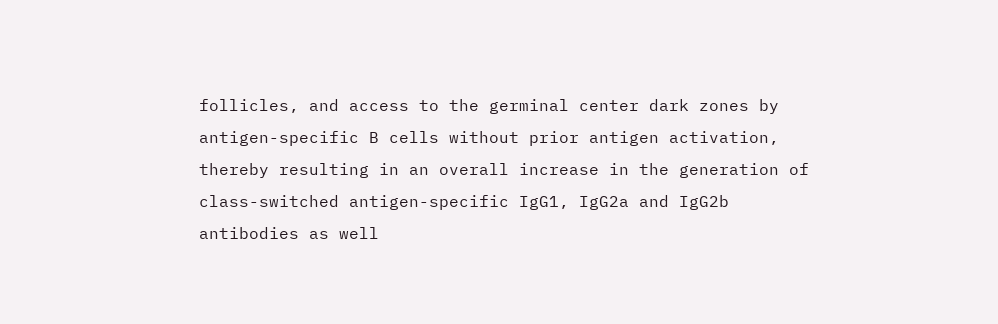follicles, and access to the germinal center dark zones by antigen-specific B cells without prior antigen activation, thereby resulting in an overall increase in the generation of class-switched antigen-specific IgG1, IgG2a and IgG2b antibodies as well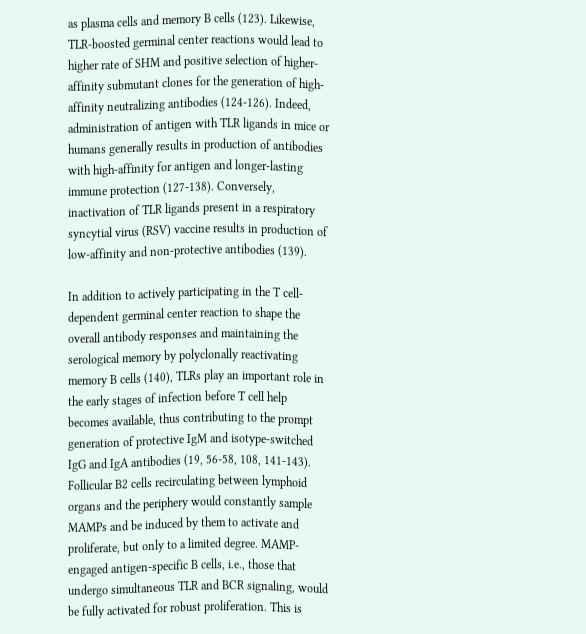as plasma cells and memory B cells (123). Likewise, TLR-boosted germinal center reactions would lead to higher rate of SHM and positive selection of higher-affinity submutant clones for the generation of high-affinity neutralizing antibodies (124-126). Indeed, administration of antigen with TLR ligands in mice or humans generally results in production of antibodies with high-affinity for antigen and longer-lasting immune protection (127-138). Conversely, inactivation of TLR ligands present in a respiratory syncytial virus (RSV) vaccine results in production of low-affinity and non-protective antibodies (139).

In addition to actively participating in the T cell-dependent germinal center reaction to shape the overall antibody responses and maintaining the serological memory by polyclonally reactivating memory B cells (140), TLRs play an important role in the early stages of infection before T cell help becomes available, thus contributing to the prompt generation of protective IgM and isotype-switched IgG and IgA antibodies (19, 56-58, 108, 141-143). Follicular B2 cells recirculating between lymphoid organs and the periphery would constantly sample MAMPs and be induced by them to activate and proliferate, but only to a limited degree. MAMP-engaged antigen-specific B cells, i.e., those that undergo simultaneous TLR and BCR signaling, would be fully activated for robust proliferation. This is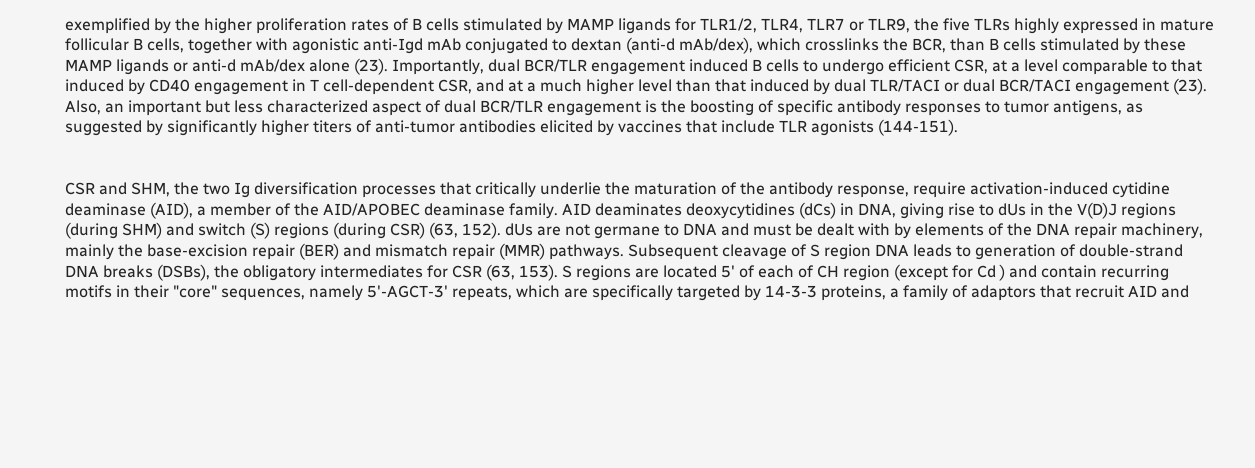exemplified by the higher proliferation rates of B cells stimulated by MAMP ligands for TLR1/2, TLR4, TLR7 or TLR9, the five TLRs highly expressed in mature follicular B cells, together with agonistic anti-Igd mAb conjugated to dextan (anti-d mAb/dex), which crosslinks the BCR, than B cells stimulated by these MAMP ligands or anti-d mAb/dex alone (23). Importantly, dual BCR/TLR engagement induced B cells to undergo efficient CSR, at a level comparable to that induced by CD40 engagement in T cell-dependent CSR, and at a much higher level than that induced by dual TLR/TACI or dual BCR/TACI engagement (23). Also, an important but less characterized aspect of dual BCR/TLR engagement is the boosting of specific antibody responses to tumor antigens, as suggested by significantly higher titers of anti-tumor antibodies elicited by vaccines that include TLR agonists (144-151).


CSR and SHM, the two Ig diversification processes that critically underlie the maturation of the antibody response, require activation-induced cytidine deaminase (AID), a member of the AID/APOBEC deaminase family. AID deaminates deoxycytidines (dCs) in DNA, giving rise to dUs in the V(D)J regions (during SHM) and switch (S) regions (during CSR) (63, 152). dUs are not germane to DNA and must be dealt with by elements of the DNA repair machinery, mainly the base-excision repair (BER) and mismatch repair (MMR) pathways. Subsequent cleavage of S region DNA leads to generation of double-strand DNA breaks (DSBs), the obligatory intermediates for CSR (63, 153). S regions are located 5' of each of CH region (except for Cd ) and contain recurring motifs in their "core" sequences, namely 5'-AGCT-3' repeats, which are specifically targeted by 14-3-3 proteins, a family of adaptors that recruit AID and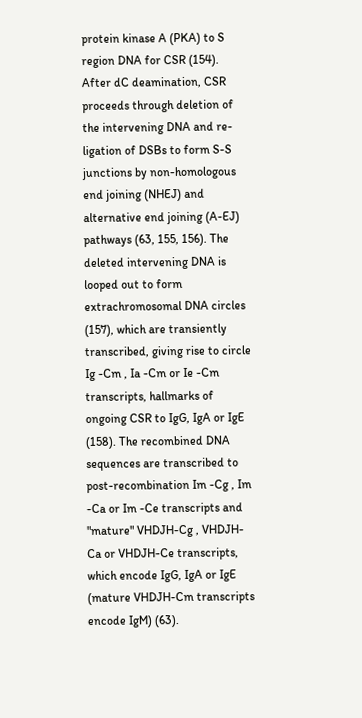protein kinase A (PKA) to S region DNA for CSR (154). After dC deamination, CSR proceeds through deletion of the intervening DNA and re-ligation of DSBs to form S-S junctions by non-homologous end joining (NHEJ) and alternative end joining (A-EJ) pathways (63, 155, 156). The deleted intervening DNA is looped out to form extrachromosomal DNA circles (157), which are transiently transcribed, giving rise to circle Ig -Cm , Ia -Cm or Ie -Cm transcripts, hallmarks of ongoing CSR to IgG, IgA or IgE (158). The recombined DNA sequences are transcribed to post-recombination Im -Cg , Im -Ca or Im -Ce transcripts and "mature" VHDJH-Cg , VHDJH-Ca or VHDJH-Ce transcripts, which encode IgG, IgA or IgE (mature VHDJH-Cm transcripts encode IgM) (63).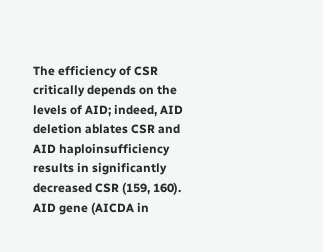The efficiency of CSR critically depends on the levels of AID; indeed, AID deletion ablates CSR and AID haploinsufficiency results in significantly decreased CSR (159, 160). AID gene (AICDA in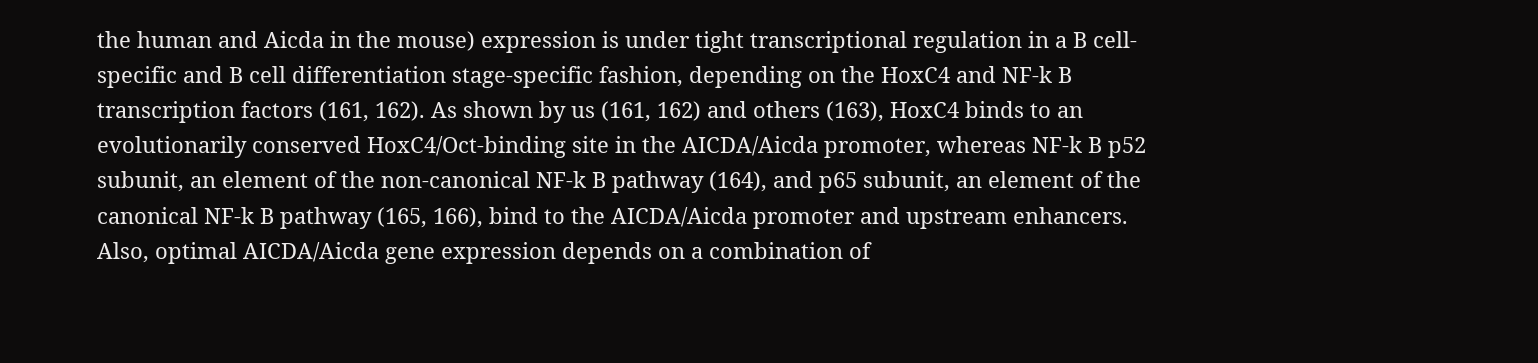the human and Aicda in the mouse) expression is under tight transcriptional regulation in a B cell-specific and B cell differentiation stage-specific fashion, depending on the HoxC4 and NF-k B transcription factors (161, 162). As shown by us (161, 162) and others (163), HoxC4 binds to an evolutionarily conserved HoxC4/Oct-binding site in the AICDA/Aicda promoter, whereas NF-k B p52 subunit, an element of the non-canonical NF-k B pathway (164), and p65 subunit, an element of the canonical NF-k B pathway (165, 166), bind to the AICDA/Aicda promoter and upstream enhancers. Also, optimal AICDA/Aicda gene expression depends on a combination of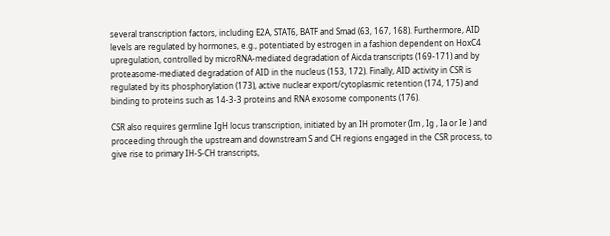several transcription factors, including E2A, STAT6, BATF and Smad (63, 167, 168). Furthermore, AID levels are regulated by hormones, e.g., potentiated by estrogen in a fashion dependent on HoxC4 upregulation, controlled by microRNA-mediated degradation of Aicda transcripts (169-171) and by proteasome-mediated degradation of AID in the nucleus (153, 172). Finally, AID activity in CSR is regulated by its phosphorylation (173), active nuclear export/cytoplasmic retention (174, 175) and binding to proteins such as 14-3-3 proteins and RNA exosome components (176).

CSR also requires germline IgH locus transcription, initiated by an IH promoter (Im , Ig , Ia or Ie ) and proceeding through the upstream and downstream S and CH regions engaged in the CSR process, to give rise to primary IH-S-CH transcripts,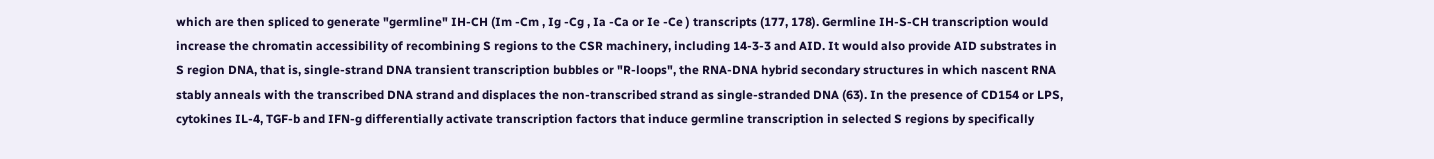which are then spliced to generate "germline" IH-CH (Im -Cm , Ig -Cg , Ia -Ca or Ie -Ce ) transcripts (177, 178). Germline IH-S-CH transcription would increase the chromatin accessibility of recombining S regions to the CSR machinery, including 14-3-3 and AID. It would also provide AID substrates in S region DNA, that is, single-strand DNA transient transcription bubbles or "R-loops", the RNA-DNA hybrid secondary structures in which nascent RNA stably anneals with the transcribed DNA strand and displaces the non-transcribed strand as single-stranded DNA (63). In the presence of CD154 or LPS, cytokines IL-4, TGF-b and IFN-g differentially activate transcription factors that induce germline transcription in selected S regions by specifically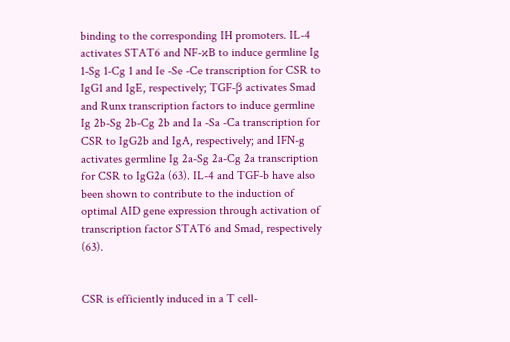binding to the corresponding IH promoters. IL-4 activates STAT6 and NF-κB to induce germline Ig 1-Sg 1-Cg 1 and Ie -Se -Ce transcription for CSR to IgG1 and IgE, respectively; TGF-β activates Smad and Runx transcription factors to induce germline Ig 2b-Sg 2b-Cg 2b and Ia -Sa -Ca transcription for CSR to IgG2b and IgA, respectively; and IFN-g activates germline Ig 2a-Sg 2a-Cg 2a transcription for CSR to IgG2a (63). IL-4 and TGF-b have also been shown to contribute to the induction of optimal AID gene expression through activation of transcription factor STAT6 and Smad, respectively (63).


CSR is efficiently induced in a T cell-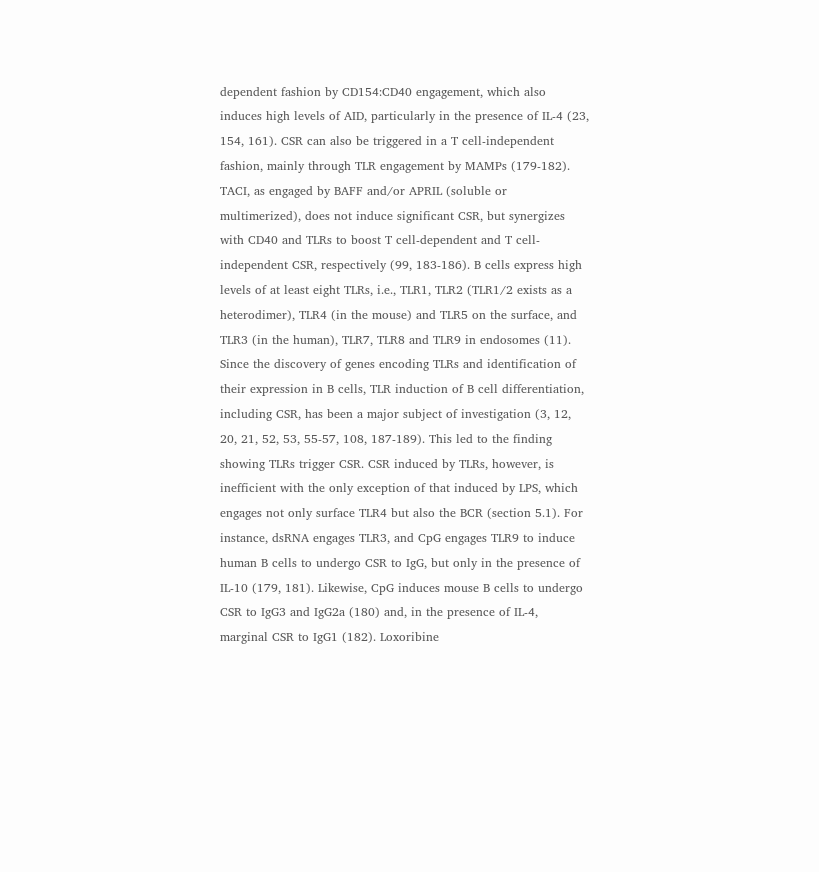dependent fashion by CD154:CD40 engagement, which also induces high levels of AID, particularly in the presence of IL-4 (23, 154, 161). CSR can also be triggered in a T cell-independent fashion, mainly through TLR engagement by MAMPs (179-182). TACI, as engaged by BAFF and/or APRIL (soluble or multimerized), does not induce significant CSR, but synergizes with CD40 and TLRs to boost T cell-dependent and T cell-independent CSR, respectively (99, 183-186). B cells express high levels of at least eight TLRs, i.e., TLR1, TLR2 (TLR1/2 exists as a heterodimer), TLR4 (in the mouse) and TLR5 on the surface, and TLR3 (in the human), TLR7, TLR8 and TLR9 in endosomes (11). Since the discovery of genes encoding TLRs and identification of their expression in B cells, TLR induction of B cell differentiation, including CSR, has been a major subject of investigation (3, 12, 20, 21, 52, 53, 55-57, 108, 187-189). This led to the finding showing TLRs trigger CSR. CSR induced by TLRs, however, is inefficient with the only exception of that induced by LPS, which engages not only surface TLR4 but also the BCR (section 5.1). For instance, dsRNA engages TLR3, and CpG engages TLR9 to induce human B cells to undergo CSR to IgG, but only in the presence of IL-10 (179, 181). Likewise, CpG induces mouse B cells to undergo CSR to IgG3 and IgG2a (180) and, in the presence of IL-4, marginal CSR to IgG1 (182). Loxoribine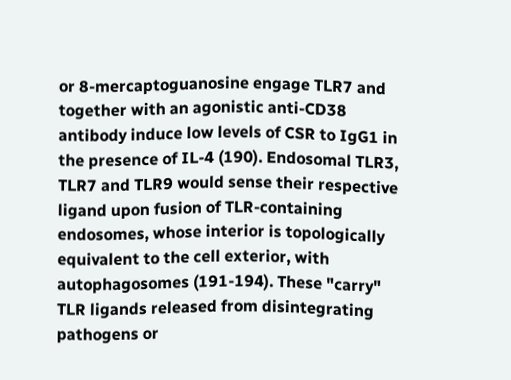or 8-mercaptoguanosine engage TLR7 and together with an agonistic anti-CD38 antibody induce low levels of CSR to IgG1 in the presence of IL-4 (190). Endosomal TLR3, TLR7 and TLR9 would sense their respective ligand upon fusion of TLR-containing endosomes, whose interior is topologically equivalent to the cell exterior, with autophagosomes (191-194). These "carry" TLR ligands released from disintegrating pathogens or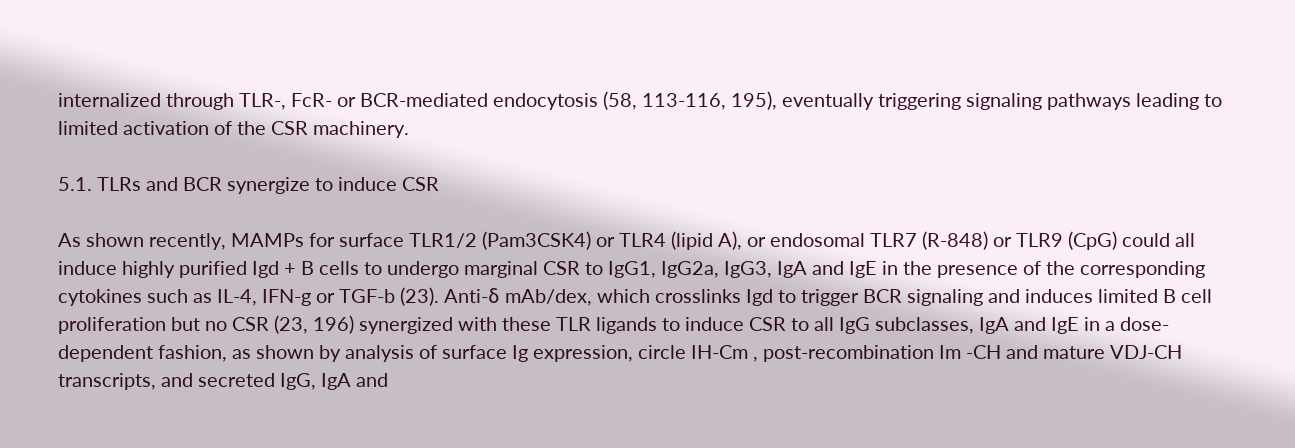internalized through TLR-, FcR- or BCR-mediated endocytosis (58, 113-116, 195), eventually triggering signaling pathways leading to limited activation of the CSR machinery.

5.1. TLRs and BCR synergize to induce CSR

As shown recently, MAMPs for surface TLR1/2 (Pam3CSK4) or TLR4 (lipid A), or endosomal TLR7 (R-848) or TLR9 (CpG) could all induce highly purified Igd + B cells to undergo marginal CSR to IgG1, IgG2a, IgG3, IgA and IgE in the presence of the corresponding cytokines such as IL-4, IFN-g or TGF-b (23). Anti-δ mAb/dex, which crosslinks Igd to trigger BCR signaling and induces limited B cell proliferation but no CSR (23, 196) synergized with these TLR ligands to induce CSR to all IgG subclasses, IgA and IgE in a dose-dependent fashion, as shown by analysis of surface Ig expression, circle IH-Cm , post-recombination Im -CH and mature VDJ-CH transcripts, and secreted IgG, IgA and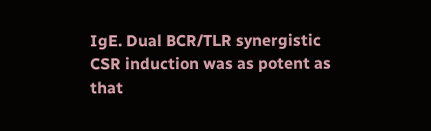IgE. Dual BCR/TLR synergistic CSR induction was as potent as that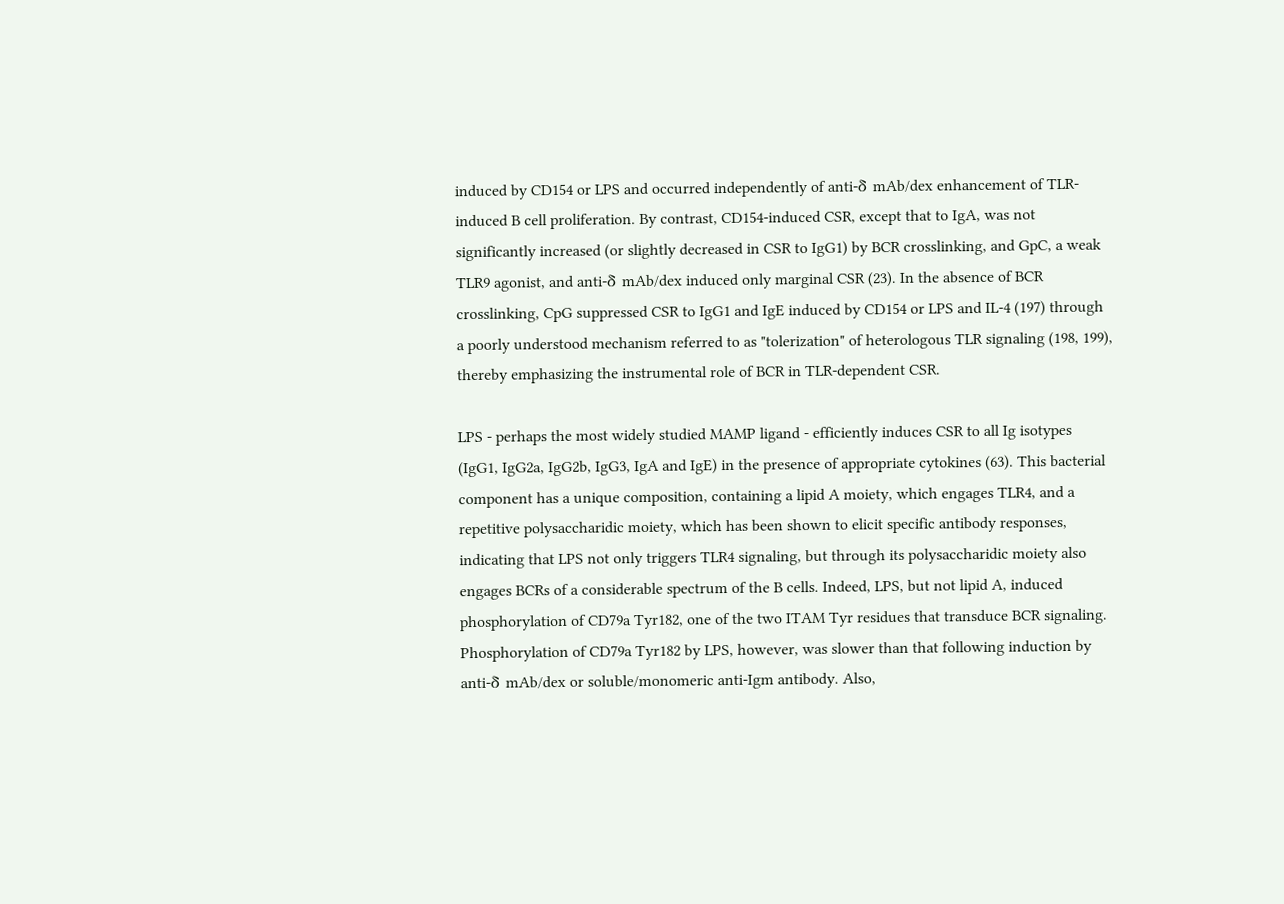induced by CD154 or LPS and occurred independently of anti-δ mAb/dex enhancement of TLR-induced B cell proliferation. By contrast, CD154-induced CSR, except that to IgA, was not significantly increased (or slightly decreased in CSR to IgG1) by BCR crosslinking, and GpC, a weak TLR9 agonist, and anti-δ mAb/dex induced only marginal CSR (23). In the absence of BCR crosslinking, CpG suppressed CSR to IgG1 and IgE induced by CD154 or LPS and IL-4 (197) through a poorly understood mechanism referred to as "tolerization" of heterologous TLR signaling (198, 199), thereby emphasizing the instrumental role of BCR in TLR-dependent CSR.

LPS - perhaps the most widely studied MAMP ligand - efficiently induces CSR to all Ig isotypes (IgG1, IgG2a, IgG2b, IgG3, IgA and IgE) in the presence of appropriate cytokines (63). This bacterial component has a unique composition, containing a lipid A moiety, which engages TLR4, and a repetitive polysaccharidic moiety, which has been shown to elicit specific antibody responses, indicating that LPS not only triggers TLR4 signaling, but through its polysaccharidic moiety also engages BCRs of a considerable spectrum of the B cells. Indeed, LPS, but not lipid A, induced phosphorylation of CD79a Tyr182, one of the two ITAM Tyr residues that transduce BCR signaling. Phosphorylation of CD79a Tyr182 by LPS, however, was slower than that following induction by anti-δ mAb/dex or soluble/monomeric anti-Igm antibody. Also,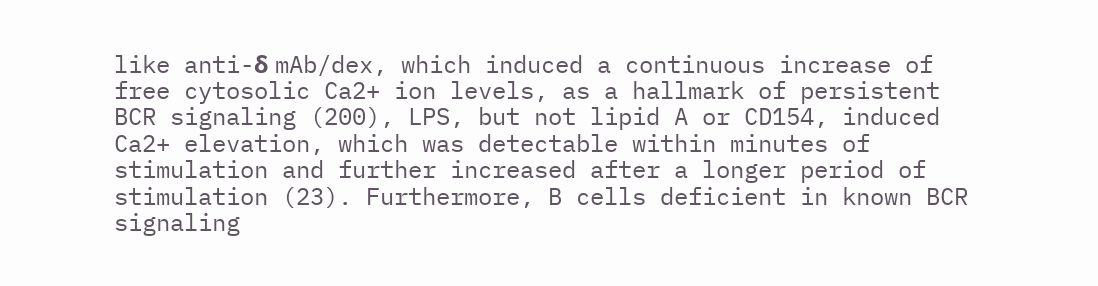like anti-δ mAb/dex, which induced a continuous increase of free cytosolic Ca2+ ion levels, as a hallmark of persistent BCR signaling (200), LPS, but not lipid A or CD154, induced Ca2+ elevation, which was detectable within minutes of stimulation and further increased after a longer period of stimulation (23). Furthermore, B cells deficient in known BCR signaling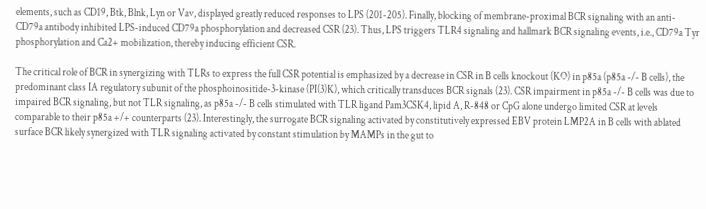elements, such as CD19, Btk, Blnk, Lyn or Vav, displayed greatly reduced responses to LPS (201-205). Finally, blocking of membrane-proximal BCR signaling with an anti-CD79a antibody inhibited LPS-induced CD79a phosphorylation and decreased CSR (23). Thus, LPS triggers TLR4 signaling and hallmark BCR signaling events, i.e., CD79a Tyr phosphorylation and Ca2+ mobilization, thereby inducing efficient CSR.

The critical role of BCR in synergizing with TLRs to express the full CSR potential is emphasized by a decrease in CSR in B cells knockout (KO) in p85a (p85a -/- B cells), the predominant class IA regulatory subunit of the phosphoinositide-3-kinase (PI(3)K), which critically transduces BCR signals (23). CSR impairment in p85a -/- B cells was due to impaired BCR signaling, but not TLR signaling, as p85a -/- B cells stimulated with TLR ligand Pam3CSK4, lipid A, R-848 or CpG alone undergo limited CSR at levels comparable to their p85a +/+ counterparts (23). Interestingly, the surrogate BCR signaling activated by constitutively expressed EBV protein LMP2A in B cells with ablated surface BCR likely synergized with TLR signaling activated by constant stimulation by MAMPs in the gut to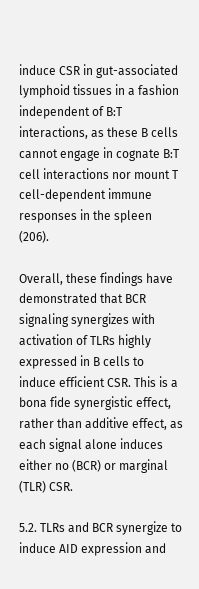induce CSR in gut-associated lymphoid tissues in a fashion independent of B:T interactions, as these B cells cannot engage in cognate B:T cell interactions nor mount T cell-dependent immune responses in the spleen (206).

Overall, these findings have demonstrated that BCR signaling synergizes with activation of TLRs highly expressed in B cells to induce efficient CSR. This is a bona fide synergistic effect, rather than additive effect, as each signal alone induces either no (BCR) or marginal (TLR) CSR.

5.2. TLRs and BCR synergize to induce AID expression and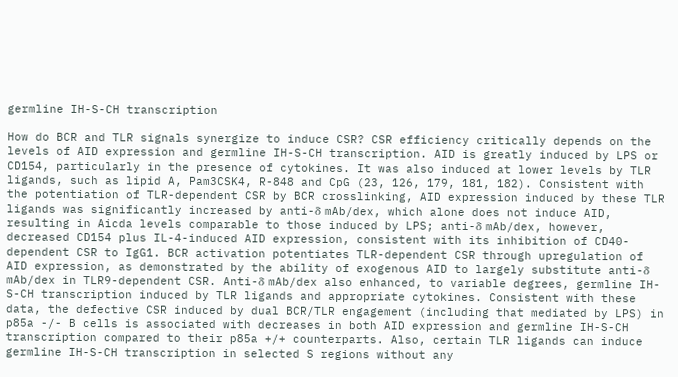germline IH-S-CH transcription

How do BCR and TLR signals synergize to induce CSR? CSR efficiency critically depends on the levels of AID expression and germline IH-S-CH transcription. AID is greatly induced by LPS or CD154, particularly in the presence of cytokines. It was also induced at lower levels by TLR ligands, such as lipid A, Pam3CSK4, R-848 and CpG (23, 126, 179, 181, 182). Consistent with the potentiation of TLR-dependent CSR by BCR crosslinking, AID expression induced by these TLR ligands was significantly increased by anti-δ mAb/dex, which alone does not induce AID, resulting in Aicda levels comparable to those induced by LPS; anti-δ mAb/dex, however, decreased CD154 plus IL-4-induced AID expression, consistent with its inhibition of CD40-dependent CSR to IgG1. BCR activation potentiates TLR-dependent CSR through upregulation of AID expression, as demonstrated by the ability of exogenous AID to largely substitute anti-δ mAb/dex in TLR9-dependent CSR. Anti-δ mAb/dex also enhanced, to variable degrees, germline IH-S-CH transcription induced by TLR ligands and appropriate cytokines. Consistent with these data, the defective CSR induced by dual BCR/TLR engagement (including that mediated by LPS) in p85a -/- B cells is associated with decreases in both AID expression and germline IH-S-CH transcription compared to their p85a +/+ counterparts. Also, certain TLR ligands can induce germline IH-S-CH transcription in selected S regions without any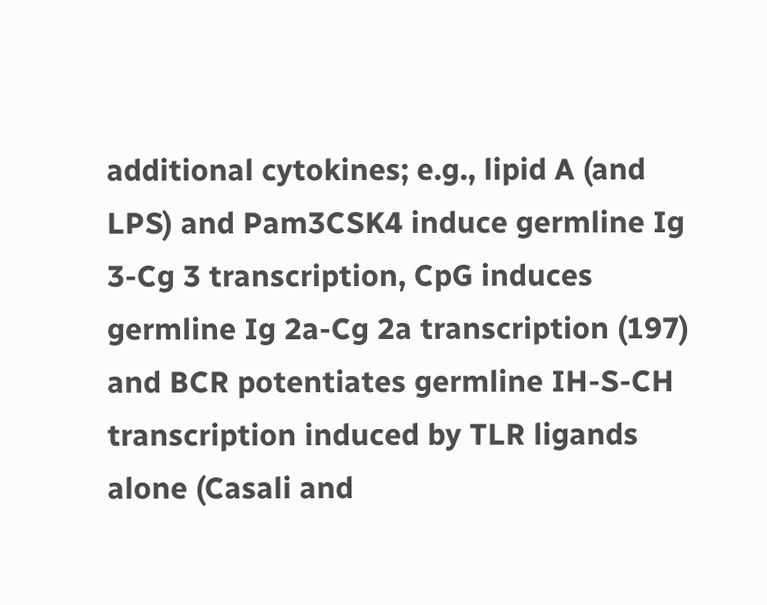additional cytokines; e.g., lipid A (and LPS) and Pam3CSK4 induce germline Ig 3-Cg 3 transcription, CpG induces germline Ig 2a-Cg 2a transcription (197) and BCR potentiates germline IH-S-CH transcription induced by TLR ligands alone (Casali and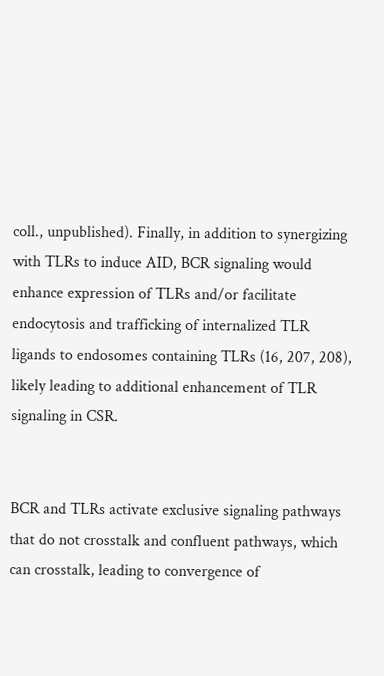coll., unpublished). Finally, in addition to synergizing with TLRs to induce AID, BCR signaling would enhance expression of TLRs and/or facilitate endocytosis and trafficking of internalized TLR ligands to endosomes containing TLRs (16, 207, 208), likely leading to additional enhancement of TLR signaling in CSR.


BCR and TLRs activate exclusive signaling pathways that do not crosstalk and confluent pathways, which can crosstalk, leading to convergence of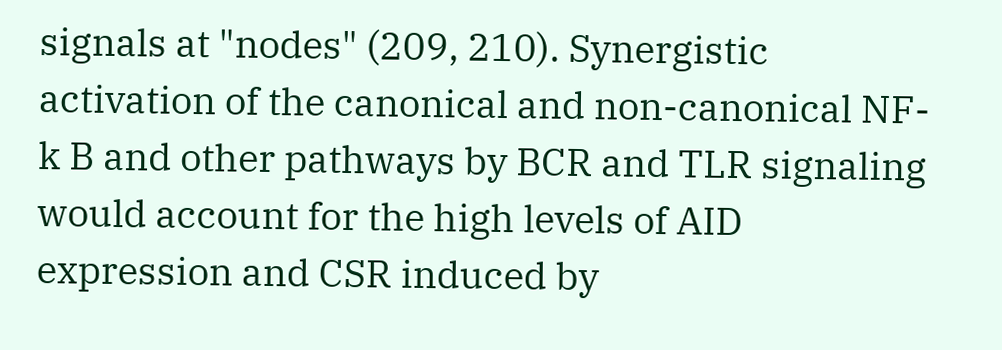signals at "nodes" (209, 210). Synergistic activation of the canonical and non-canonical NF-k B and other pathways by BCR and TLR signaling would account for the high levels of AID expression and CSR induced by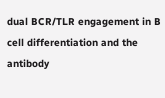dual BCR/TLR engagement in B cell differentiation and the antibody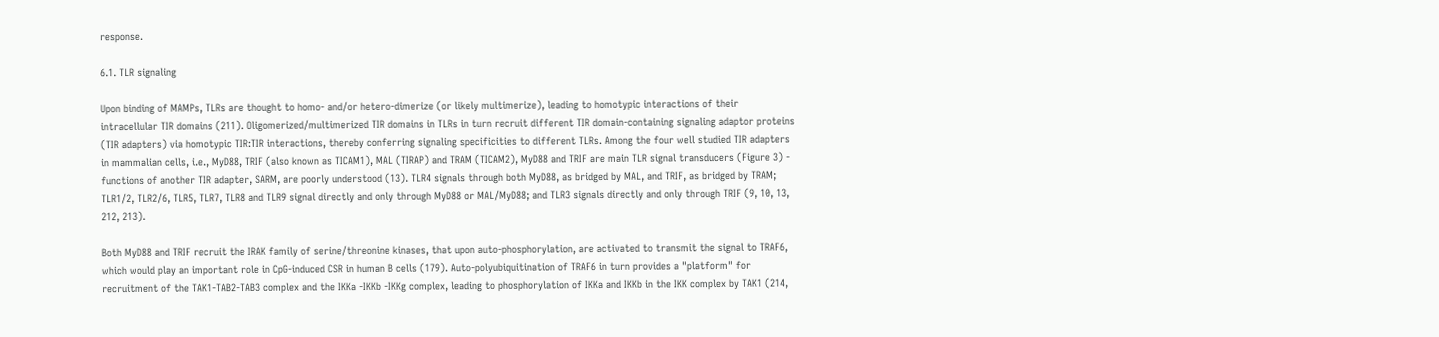response.

6.1. TLR signaling

Upon binding of MAMPs, TLRs are thought to homo- and/or hetero-dimerize (or likely multimerize), leading to homotypic interactions of their intracellular TIR domains (211). Oligomerized/multimerized TIR domains in TLRs in turn recruit different TIR domain-containing signaling adaptor proteins (TIR adapters) via homotypic TIR:TIR interactions, thereby conferring signaling specificities to different TLRs. Among the four well studied TIR adapters in mammalian cells, i.e., MyD88, TRIF (also known as TICAM1), MAL (TIRAP) and TRAM (TICAM2), MyD88 and TRIF are main TLR signal transducers (Figure 3) - functions of another TIR adapter, SARM, are poorly understood (13). TLR4 signals through both MyD88, as bridged by MAL, and TRIF, as bridged by TRAM; TLR1/2, TLR2/6, TLR5, TLR7, TLR8 and TLR9 signal directly and only through MyD88 or MAL/MyD88; and TLR3 signals directly and only through TRIF (9, 10, 13, 212, 213).

Both MyD88 and TRIF recruit the IRAK family of serine/threonine kinases, that upon auto-phosphorylation, are activated to transmit the signal to TRAF6, which would play an important role in CpG-induced CSR in human B cells (179). Auto-polyubiquitination of TRAF6 in turn provides a "platform" for recruitment of the TAK1-TAB2-TAB3 complex and the IKKa -IKKb -IKKg complex, leading to phosphorylation of IKKa and IKKb in the IKK complex by TAK1 (214,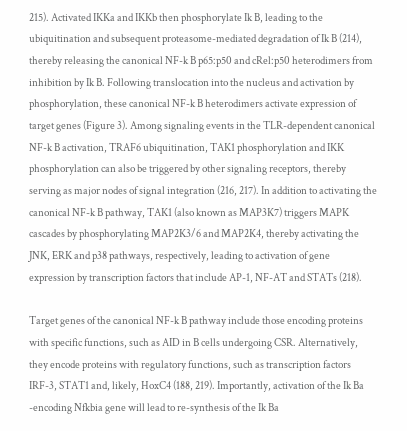215). Activated IKKa and IKKb then phosphorylate Ik B, leading to the ubiquitination and subsequent proteasome-mediated degradation of Ik B (214), thereby releasing the canonical NF-k B p65:p50 and cRel:p50 heterodimers from inhibition by Ik B. Following translocation into the nucleus and activation by phosphorylation, these canonical NF-k B heterodimers activate expression of target genes (Figure 3). Among signaling events in the TLR-dependent canonical NF-k B activation, TRAF6 ubiquitination, TAK1 phosphorylation and IKK phosphorylation can also be triggered by other signaling receptors, thereby serving as major nodes of signal integration (216, 217). In addition to activating the canonical NF-k B pathway, TAK1 (also known as MAP3K7) triggers MAPK cascades by phosphorylating MAP2K3/6 and MAP2K4, thereby activating the JNK, ERK and p38 pathways, respectively, leading to activation of gene expression by transcription factors that include AP-1, NF-AT and STATs (218).

Target genes of the canonical NF-k B pathway include those encoding proteins with specific functions, such as AID in B cells undergoing CSR. Alternatively, they encode proteins with regulatory functions, such as transcription factors IRF-3, STAT1 and, likely, HoxC4 (188, 219). Importantly, activation of the Ik Ba -encoding Nfkbia gene will lead to re-synthesis of the Ik Ba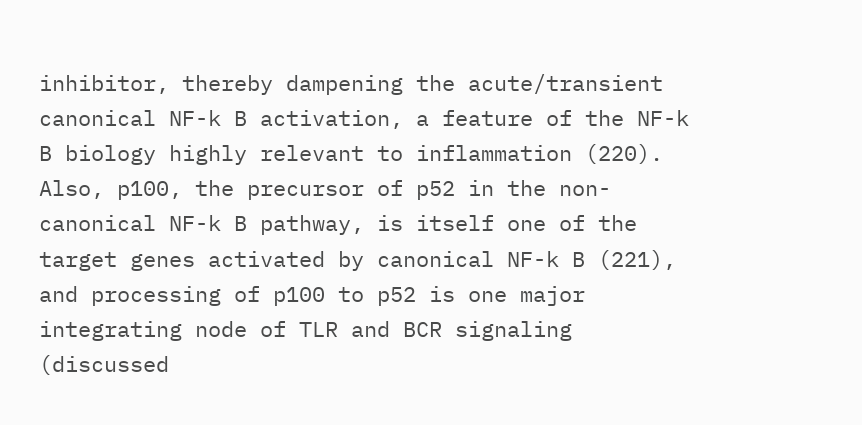inhibitor, thereby dampening the acute/transient canonical NF-k B activation, a feature of the NF-k B biology highly relevant to inflammation (220). Also, p100, the precursor of p52 in the non-canonical NF-k B pathway, is itself one of the target genes activated by canonical NF-k B (221), and processing of p100 to p52 is one major integrating node of TLR and BCR signaling (discussed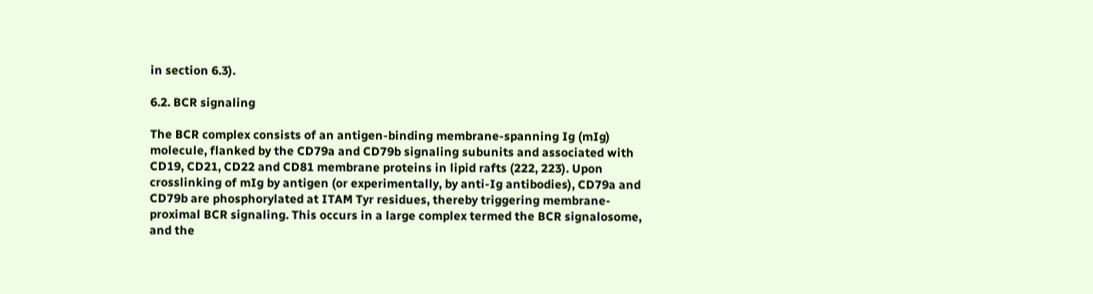in section 6.3).

6.2. BCR signaling

The BCR complex consists of an antigen-binding membrane-spanning Ig (mIg) molecule, flanked by the CD79a and CD79b signaling subunits and associated with CD19, CD21, CD22 and CD81 membrane proteins in lipid rafts (222, 223). Upon crosslinking of mIg by antigen (or experimentally, by anti-Ig antibodies), CD79a and CD79b are phosphorylated at ITAM Tyr residues, thereby triggering membrane-proximal BCR signaling. This occurs in a large complex termed the BCR signalosome, and the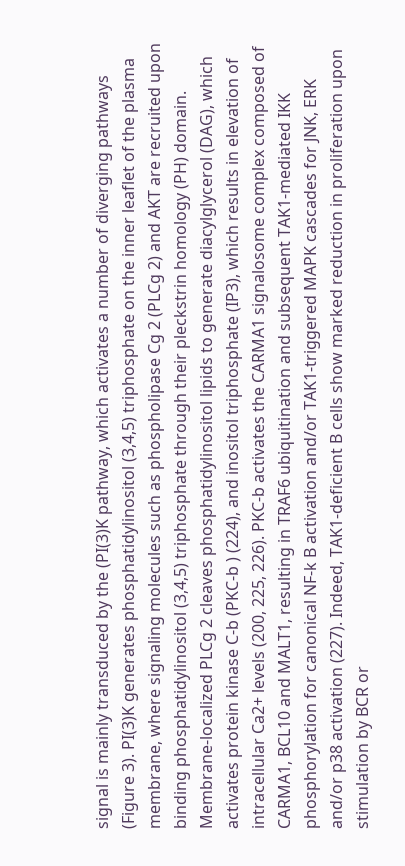signal is mainly transduced by the (PI(3)K pathway, which activates a number of diverging pathways (Figure 3). PI(3)K generates phosphatidylinositol (3,4,5) triphosphate on the inner leaflet of the plasma membrane, where signaling molecules such as phospholipase Cg 2 (PLCg 2) and AKT are recruited upon binding phosphatidylinositol (3,4,5) triphosphate through their pleckstrin homology (PH) domain. Membrane-localized PLCg 2 cleaves phosphatidylinositol lipids to generate diacylglycerol (DAG), which activates protein kinase C-b (PKC-b ) (224), and inositol triphosphate (IP3), which results in elevation of intracellular Ca2+ levels (200, 225, 226). PKC-b activates the CARMA1 signalosome complex composed of CARMA1, BCL10 and MALT1, resulting in TRAF6 ubiquitination and subsequent TAK1-mediated IKK phosphorylation for canonical NF-k B activation and/or TAK1-triggered MAPK cascades for JNK, ERK and/or p38 activation (227). Indeed, TAK1-deficient B cells show marked reduction in proliferation upon stimulation by BCR or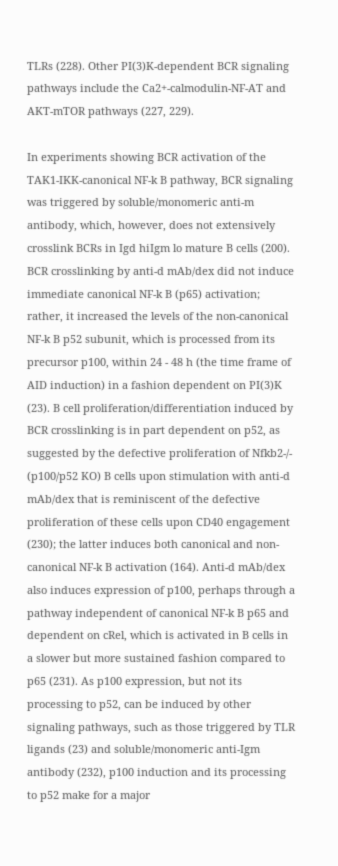TLRs (228). Other PI(3)K-dependent BCR signaling pathways include the Ca2+-calmodulin-NF-AT and AKT-mTOR pathways (227, 229).

In experiments showing BCR activation of the TAK1-IKK-canonical NF-k B pathway, BCR signaling was triggered by soluble/monomeric anti-m antibody, which, however, does not extensively crosslink BCRs in Igd hiIgm lo mature B cells (200). BCR crosslinking by anti-d mAb/dex did not induce immediate canonical NF-k B (p65) activation; rather, it increased the levels of the non-canonical NF-k B p52 subunit, which is processed from its precursor p100, within 24 - 48 h (the time frame of AID induction) in a fashion dependent on PI(3)K (23). B cell proliferation/differentiation induced by BCR crosslinking is in part dependent on p52, as suggested by the defective proliferation of Nfkb2-/- (p100/p52 KO) B cells upon stimulation with anti-d mAb/dex that is reminiscent of the defective proliferation of these cells upon CD40 engagement (230); the latter induces both canonical and non-canonical NF-k B activation (164). Anti-d mAb/dex also induces expression of p100, perhaps through a pathway independent of canonical NF-k B p65 and dependent on cRel, which is activated in B cells in a slower but more sustained fashion compared to p65 (231). As p100 expression, but not its processing to p52, can be induced by other signaling pathways, such as those triggered by TLR ligands (23) and soluble/monomeric anti-Igm antibody (232), p100 induction and its processing to p52 make for a major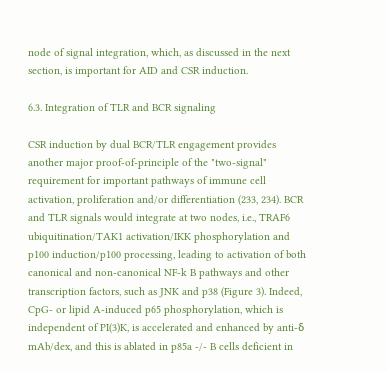node of signal integration, which, as discussed in the next section, is important for AID and CSR induction.

6.3. Integration of TLR and BCR signaling

CSR induction by dual BCR/TLR engagement provides another major proof-of-principle of the "two-signal" requirement for important pathways of immune cell activation, proliferation and/or differentiation (233, 234). BCR and TLR signals would integrate at two nodes, i.e., TRAF6 ubiquitination/TAK1 activation/IKK phosphorylation and p100 induction/p100 processing, leading to activation of both canonical and non-canonical NF-k B pathways and other transcription factors, such as JNK and p38 (Figure 3). Indeed, CpG- or lipid A-induced p65 phosphorylation, which is independent of PI(3)K, is accelerated and enhanced by anti-δ mAb/dex, and this is ablated in p85a -/- B cells deficient in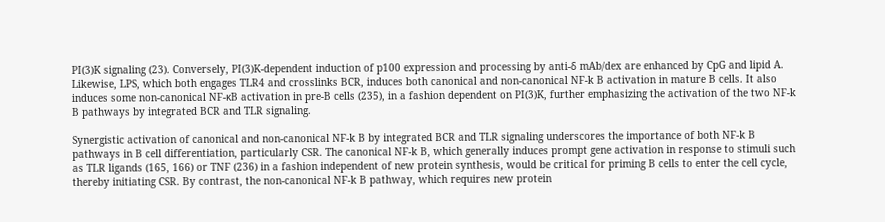PI(3)K signaling (23). Conversely, PI(3)K-dependent induction of p100 expression and processing by anti-δ mAb/dex are enhanced by CpG and lipid A. Likewise, LPS, which both engages TLR4 and crosslinks BCR, induces both canonical and non-canonical NF-k B activation in mature B cells. It also induces some non-canonical NF-κB activation in pre-B cells (235), in a fashion dependent on PI(3)K, further emphasizing the activation of the two NF-k B pathways by integrated BCR and TLR signaling.

Synergistic activation of canonical and non-canonical NF-k B by integrated BCR and TLR signaling underscores the importance of both NF-k B pathways in B cell differentiation, particularly CSR. The canonical NF-k B, which generally induces prompt gene activation in response to stimuli such as TLR ligands (165, 166) or TNF (236) in a fashion independent of new protein synthesis, would be critical for priming B cells to enter the cell cycle, thereby initiating CSR. By contrast, the non-canonical NF-k B pathway, which requires new protein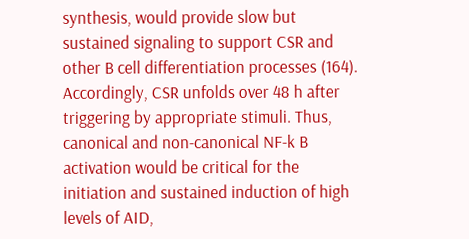synthesis, would provide slow but sustained signaling to support CSR and other B cell differentiation processes (164). Accordingly, CSR unfolds over 48 h after triggering by appropriate stimuli. Thus, canonical and non-canonical NF-k B activation would be critical for the initiation and sustained induction of high levels of AID,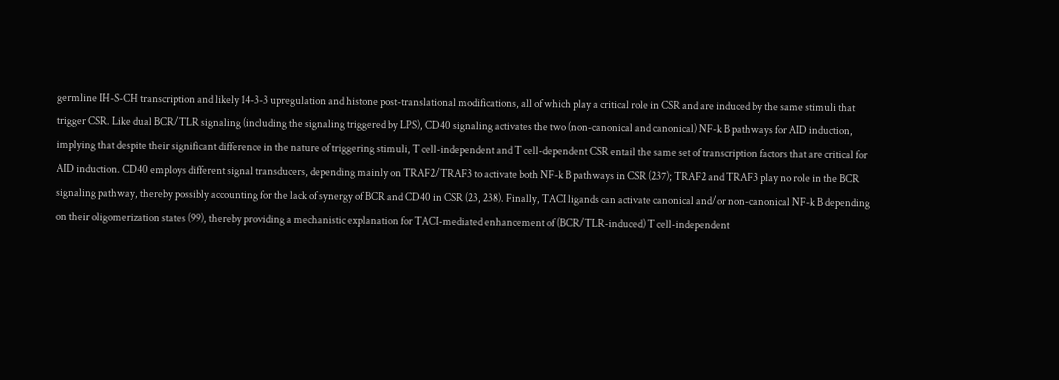germline IH-S-CH transcription and likely 14-3-3 upregulation and histone post-translational modifications, all of which play a critical role in CSR and are induced by the same stimuli that trigger CSR. Like dual BCR/TLR signaling (including the signaling triggered by LPS), CD40 signaling activates the two (non-canonical and canonical) NF-k B pathways for AID induction, implying that despite their significant difference in the nature of triggering stimuli, T cell-independent and T cell-dependent CSR entail the same set of transcription factors that are critical for AID induction. CD40 employs different signal transducers, depending mainly on TRAF2/TRAF3 to activate both NF-k B pathways in CSR (237); TRAF2 and TRAF3 play no role in the BCR signaling pathway, thereby possibly accounting for the lack of synergy of BCR and CD40 in CSR (23, 238). Finally, TACI ligands can activate canonical and/or non-canonical NF-k B depending on their oligomerization states (99), thereby providing a mechanistic explanation for TACI-mediated enhancement of (BCR/TLR-induced) T cell-independent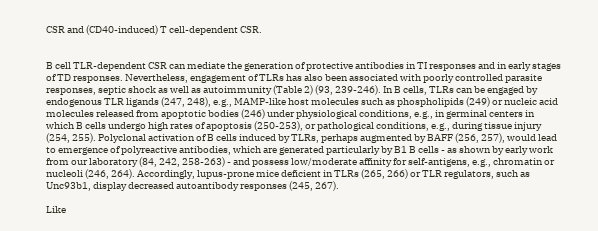CSR and (CD40-induced) T cell-dependent CSR.


B cell TLR-dependent CSR can mediate the generation of protective antibodies in TI responses and in early stages of TD responses. Nevertheless, engagement of TLRs has also been associated with poorly controlled parasite responses, septic shock as well as autoimmunity (Table 2) (93, 239-246). In B cells, TLRs can be engaged by endogenous TLR ligands (247, 248), e.g., MAMP-like host molecules such as phospholipids (249) or nucleic acid molecules released from apoptotic bodies (246) under physiological conditions, e.g., in germinal centers in which B cells undergo high rates of apoptosis (250-253), or pathological conditions, e.g., during tissue injury (254, 255). Polyclonal activation of B cells induced by TLRs, perhaps augmented by BAFF (256, 257), would lead to emergence of polyreactive antibodies, which are generated particularly by B1 B cells - as shown by early work from our laboratory (84, 242, 258-263) - and possess low/moderate affinity for self-antigens, e.g., chromatin or nucleoli (246, 264). Accordingly, lupus-prone mice deficient in TLRs (265, 266) or TLR regulators, such as Unc93b1, display decreased autoantibody responses (245, 267).

Like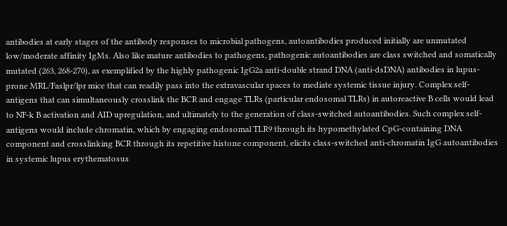antibodies at early stages of the antibody responses to microbial pathogens, autoantibodies produced initially are unmutated low/moderate affinity IgMs. Also like mature antibodies to pathogens, pathogenic autoantibodies are class switched and somatically mutated (263, 268-270), as exemplified by the highly pathogenic IgG2a anti-double strand DNA (anti-dsDNA) antibodies in lupus-prone MRL/Faslpr/lpr mice that can readily pass into the extravascular spaces to mediate systemic tissue injury. Complex self-antigens that can simultaneously crosslink the BCR and engage TLRs (particular endosomal TLRs) in autoreactive B cells would lead to NF-k B activation and AID upregulation, and ultimately to the generation of class-switched autoantibodies. Such complex self-antigens would include chromatin, which by engaging endosomal TLR9 through its hypomethylated CpG-containing DNA component and crosslinking BCR through its repetitive histone component, elicits class-switched anti-chromatin IgG autoantibodies in systemic lupus erythematosus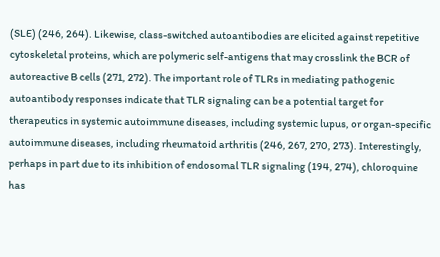(SLE) (246, 264). Likewise, class-switched autoantibodies are elicited against repetitive cytoskeletal proteins, which are polymeric self-antigens that may crosslink the BCR of autoreactive B cells (271, 272). The important role of TLRs in mediating pathogenic autoantibody responses indicate that TLR signaling can be a potential target for therapeutics in systemic autoimmune diseases, including systemic lupus, or organ-specific autoimmune diseases, including rheumatoid arthritis (246, 267, 270, 273). Interestingly, perhaps in part due to its inhibition of endosomal TLR signaling (194, 274), chloroquine has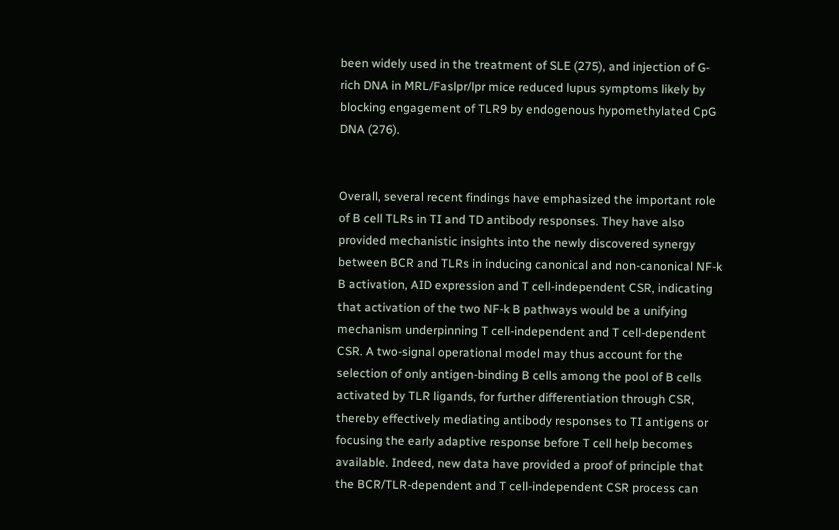been widely used in the treatment of SLE (275), and injection of G-rich DNA in MRL/Faslpr/lpr mice reduced lupus symptoms likely by blocking engagement of TLR9 by endogenous hypomethylated CpG DNA (276).


Overall, several recent findings have emphasized the important role of B cell TLRs in TI and TD antibody responses. They have also provided mechanistic insights into the newly discovered synergy between BCR and TLRs in inducing canonical and non-canonical NF-k B activation, AID expression and T cell-independent CSR, indicating that activation of the two NF-k B pathways would be a unifying mechanism underpinning T cell-independent and T cell-dependent CSR. A two-signal operational model may thus account for the selection of only antigen-binding B cells among the pool of B cells activated by TLR ligands, for further differentiation through CSR, thereby effectively mediating antibody responses to TI antigens or focusing the early adaptive response before T cell help becomes available. Indeed, new data have provided a proof of principle that the BCR/TLR-dependent and T cell-independent CSR process can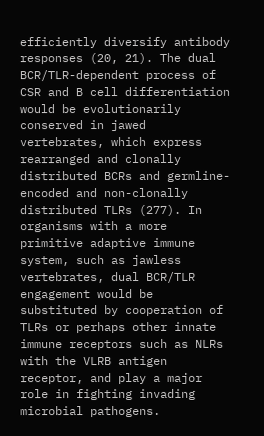efficiently diversify antibody responses (20, 21). The dual BCR/TLR-dependent process of CSR and B cell differentiation would be evolutionarily conserved in jawed vertebrates, which express rearranged and clonally distributed BCRs and germline-encoded and non-clonally distributed TLRs (277). In organisms with a more primitive adaptive immune system, such as jawless vertebrates, dual BCR/TLR engagement would be substituted by cooperation of TLRs or perhaps other innate immune receptors such as NLRs with the VLRB antigen receptor, and play a major role in fighting invading microbial pathogens.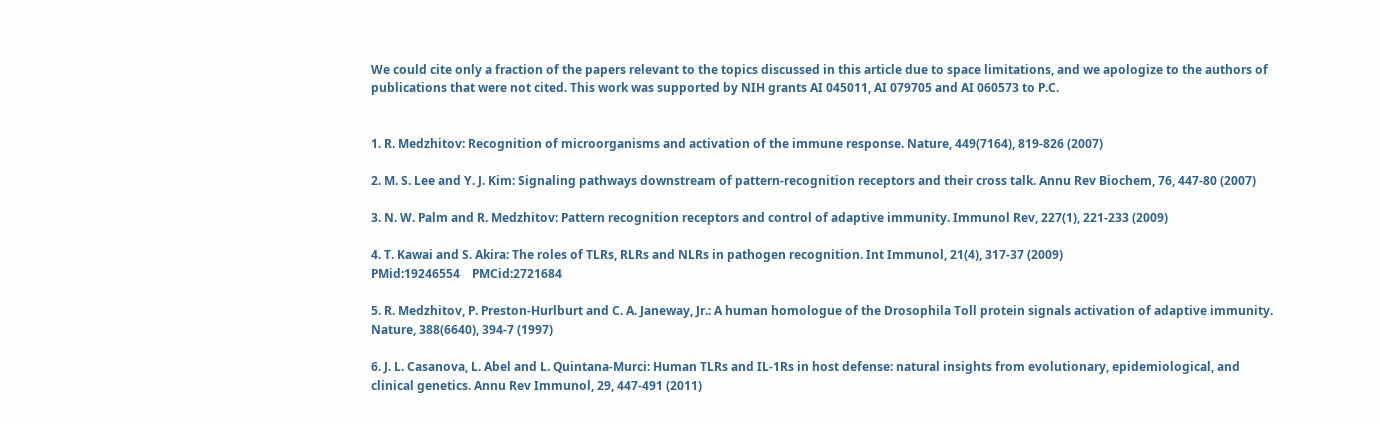We could cite only a fraction of the papers relevant to the topics discussed in this article due to space limitations, and we apologize to the authors of publications that were not cited. This work was supported by NIH grants AI 045011, AI 079705 and AI 060573 to P.C.


1. R. Medzhitov: Recognition of microorganisms and activation of the immune response. Nature, 449(7164), 819-826 (2007)

2. M. S. Lee and Y. J. Kim: Signaling pathways downstream of pattern-recognition receptors and their cross talk. Annu Rev Biochem, 76, 447-80 (2007)

3. N. W. Palm and R. Medzhitov: Pattern recognition receptors and control of adaptive immunity. Immunol Rev, 227(1), 221-233 (2009)

4. T. Kawai and S. Akira: The roles of TLRs, RLRs and NLRs in pathogen recognition. Int Immunol, 21(4), 317-37 (2009)
PMid:19246554    PMCid:2721684

5. R. Medzhitov, P. Preston-Hurlburt and C. A. Janeway, Jr.: A human homologue of the Drosophila Toll protein signals activation of adaptive immunity. Nature, 388(6640), 394-7 (1997)

6. J. L. Casanova, L. Abel and L. Quintana-Murci: Human TLRs and IL-1Rs in host defense: natural insights from evolutionary, epidemiological, and clinical genetics. Annu Rev Immunol, 29, 447-491 (2011)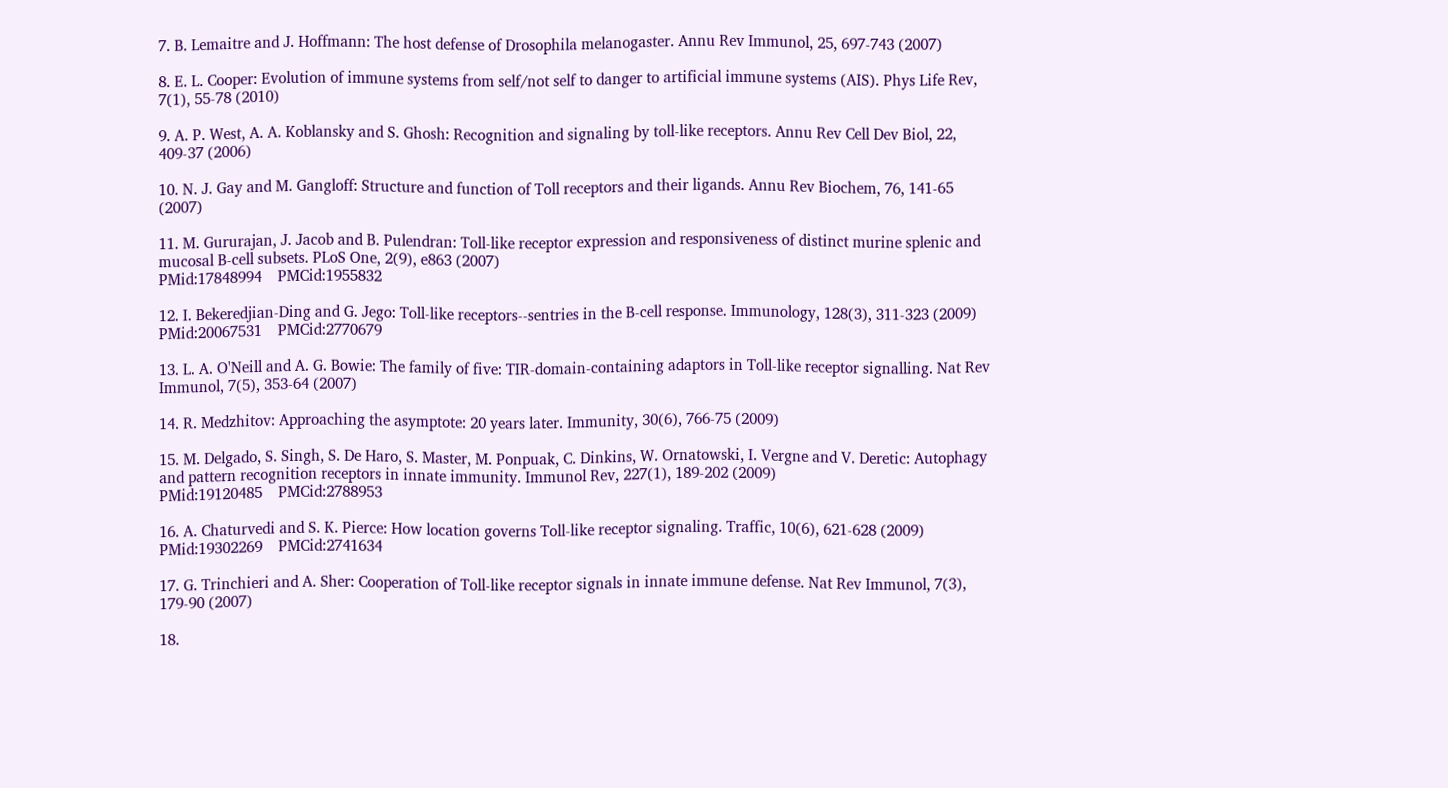7. B. Lemaitre and J. Hoffmann: The host defense of Drosophila melanogaster. Annu Rev Immunol, 25, 697-743 (2007)

8. E. L. Cooper: Evolution of immune systems from self/not self to danger to artificial immune systems (AIS). Phys Life Rev, 7(1), 55-78 (2010)

9. A. P. West, A. A. Koblansky and S. Ghosh: Recognition and signaling by toll-like receptors. Annu Rev Cell Dev Biol, 22, 409-37 (2006)

10. N. J. Gay and M. Gangloff: Structure and function of Toll receptors and their ligands. Annu Rev Biochem, 76, 141-65 (2007)

11. M. Gururajan, J. Jacob and B. Pulendran: Toll-like receptor expression and responsiveness of distinct murine splenic and mucosal B-cell subsets. PLoS One, 2(9), e863 (2007)
PMid:17848994    PMCid:1955832

12. I. Bekeredjian-Ding and G. Jego: Toll-like receptors--sentries in the B-cell response. Immunology, 128(3), 311-323 (2009)
PMid:20067531    PMCid:2770679

13. L. A. O'Neill and A. G. Bowie: The family of five: TIR-domain-containing adaptors in Toll-like receptor signalling. Nat Rev Immunol, 7(5), 353-64 (2007)

14. R. Medzhitov: Approaching the asymptote: 20 years later. Immunity, 30(6), 766-75 (2009)

15. M. Delgado, S. Singh, S. De Haro, S. Master, M. Ponpuak, C. Dinkins, W. Ornatowski, I. Vergne and V. Deretic: Autophagy and pattern recognition receptors in innate immunity. Immunol Rev, 227(1), 189-202 (2009)
PMid:19120485    PMCid:2788953

16. A. Chaturvedi and S. K. Pierce: How location governs Toll-like receptor signaling. Traffic, 10(6), 621-628 (2009)
PMid:19302269    PMCid:2741634

17. G. Trinchieri and A. Sher: Cooperation of Toll-like receptor signals in innate immune defense. Nat Rev Immunol, 7(3), 179-90 (2007)

18.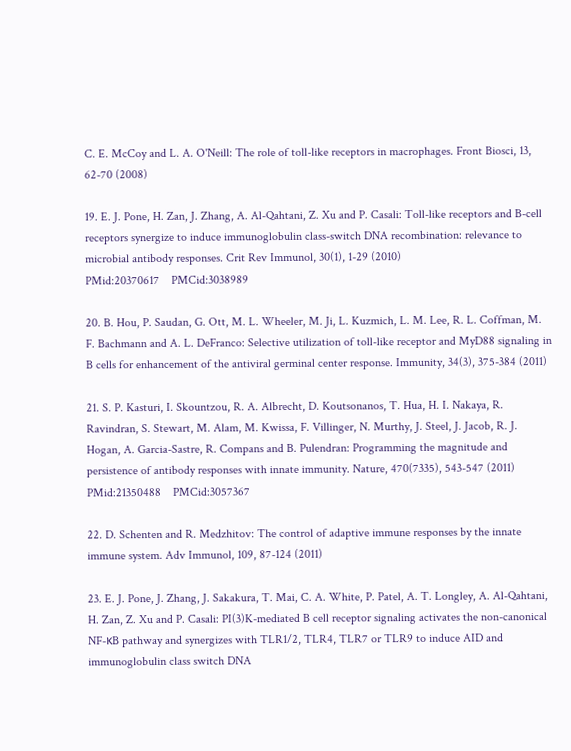C. E. McCoy and L. A. O'Neill: The role of toll-like receptors in macrophages. Front Biosci, 13, 62-70 (2008)

19. E. J. Pone, H. Zan, J. Zhang, A. Al-Qahtani, Z. Xu and P. Casali: Toll-like receptors and B-cell receptors synergize to induce immunoglobulin class-switch DNA recombination: relevance to microbial antibody responses. Crit Rev Immunol, 30(1), 1-29 (2010)
PMid:20370617    PMCid:3038989

20. B. Hou, P. Saudan, G. Ott, M. L. Wheeler, M. Ji, L. Kuzmich, L. M. Lee, R. L. Coffman, M. F. Bachmann and A. L. DeFranco: Selective utilization of toll-like receptor and MyD88 signaling in B cells for enhancement of the antiviral germinal center response. Immunity, 34(3), 375-384 (2011)

21. S. P. Kasturi, I. Skountzou, R. A. Albrecht, D. Koutsonanos, T. Hua, H. I. Nakaya, R. Ravindran, S. Stewart, M. Alam, M. Kwissa, F. Villinger, N. Murthy, J. Steel, J. Jacob, R. J. Hogan, A. Garcia-Sastre, R. Compans and B. Pulendran: Programming the magnitude and persistence of antibody responses with innate immunity. Nature, 470(7335), 543-547 (2011)
PMid:21350488    PMCid:3057367

22. D. Schenten and R. Medzhitov: The control of adaptive immune responses by the innate immune system. Adv Immunol, 109, 87-124 (2011)

23. E. J. Pone, J. Zhang, J. Sakakura, T. Mai, C. A. White, P. Patel, A. T. Longley, A. Al-Qahtani, H. Zan, Z. Xu and P. Casali: PI(3)K-mediated B cell receptor signaling activates the non-canonical NF-κB pathway and synergizes with TLR1/2, TLR4, TLR7 or TLR9 to induce AID and immunoglobulin class switch DNA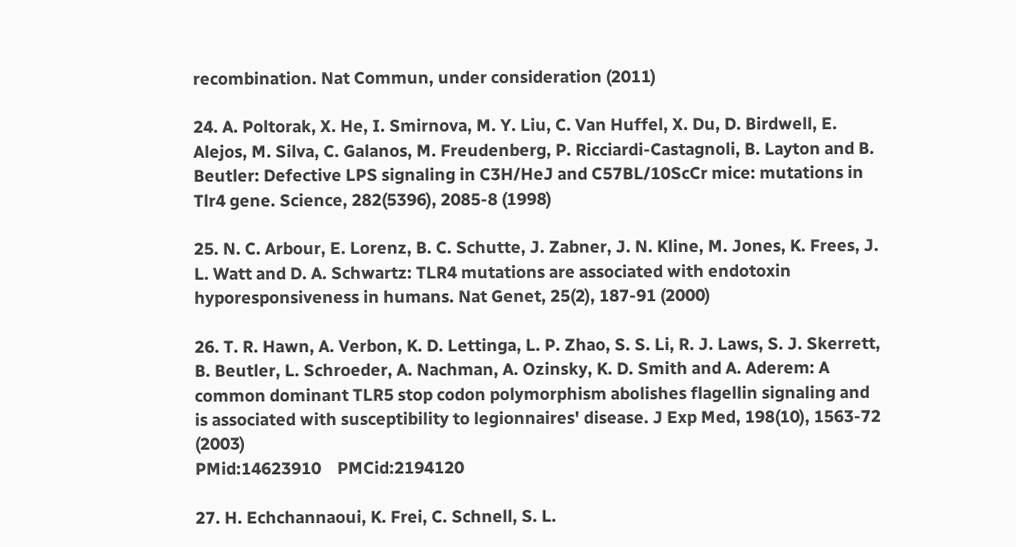recombination. Nat Commun, under consideration (2011)

24. A. Poltorak, X. He, I. Smirnova, M. Y. Liu, C. Van Huffel, X. Du, D. Birdwell, E. Alejos, M. Silva, C. Galanos, M. Freudenberg, P. Ricciardi-Castagnoli, B. Layton and B. Beutler: Defective LPS signaling in C3H/HeJ and C57BL/10ScCr mice: mutations in Tlr4 gene. Science, 282(5396), 2085-8 (1998)

25. N. C. Arbour, E. Lorenz, B. C. Schutte, J. Zabner, J. N. Kline, M. Jones, K. Frees, J. L. Watt and D. A. Schwartz: TLR4 mutations are associated with endotoxin hyporesponsiveness in humans. Nat Genet, 25(2), 187-91 (2000)

26. T. R. Hawn, A. Verbon, K. D. Lettinga, L. P. Zhao, S. S. Li, R. J. Laws, S. J. Skerrett, B. Beutler, L. Schroeder, A. Nachman, A. Ozinsky, K. D. Smith and A. Aderem: A common dominant TLR5 stop codon polymorphism abolishes flagellin signaling and is associated with susceptibility to legionnaires' disease. J Exp Med, 198(10), 1563-72 (2003)
PMid:14623910    PMCid:2194120

27. H. Echchannaoui, K. Frei, C. Schnell, S. L.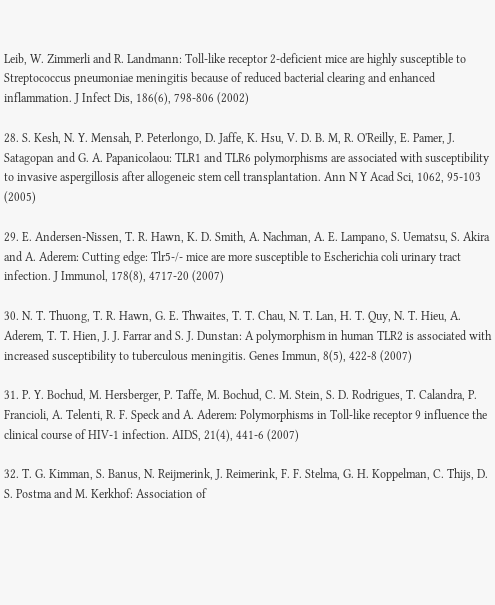Leib, W. Zimmerli and R. Landmann: Toll-like receptor 2-deficient mice are highly susceptible to Streptococcus pneumoniae meningitis because of reduced bacterial clearing and enhanced inflammation. J Infect Dis, 186(6), 798-806 (2002)

28. S. Kesh, N. Y. Mensah, P. Peterlongo, D. Jaffe, K. Hsu, V. D. B. M, R. O'Reilly, E. Pamer, J. Satagopan and G. A. Papanicolaou: TLR1 and TLR6 polymorphisms are associated with susceptibility to invasive aspergillosis after allogeneic stem cell transplantation. Ann N Y Acad Sci, 1062, 95-103 (2005)

29. E. Andersen-Nissen, T. R. Hawn, K. D. Smith, A. Nachman, A. E. Lampano, S. Uematsu, S. Akira and A. Aderem: Cutting edge: Tlr5-/- mice are more susceptible to Escherichia coli urinary tract infection. J Immunol, 178(8), 4717-20 (2007)

30. N. T. Thuong, T. R. Hawn, G. E. Thwaites, T. T. Chau, N. T. Lan, H. T. Quy, N. T. Hieu, A. Aderem, T. T. Hien, J. J. Farrar and S. J. Dunstan: A polymorphism in human TLR2 is associated with increased susceptibility to tuberculous meningitis. Genes Immun, 8(5), 422-8 (2007)

31. P. Y. Bochud, M. Hersberger, P. Taffe, M. Bochud, C. M. Stein, S. D. Rodrigues, T. Calandra, P. Francioli, A. Telenti, R. F. Speck and A. Aderem: Polymorphisms in Toll-like receptor 9 influence the clinical course of HIV-1 infection. AIDS, 21(4), 441-6 (2007)

32. T. G. Kimman, S. Banus, N. Reijmerink, J. Reimerink, F. F. Stelma, G. H. Koppelman, C. Thijs, D. S. Postma and M. Kerkhof: Association of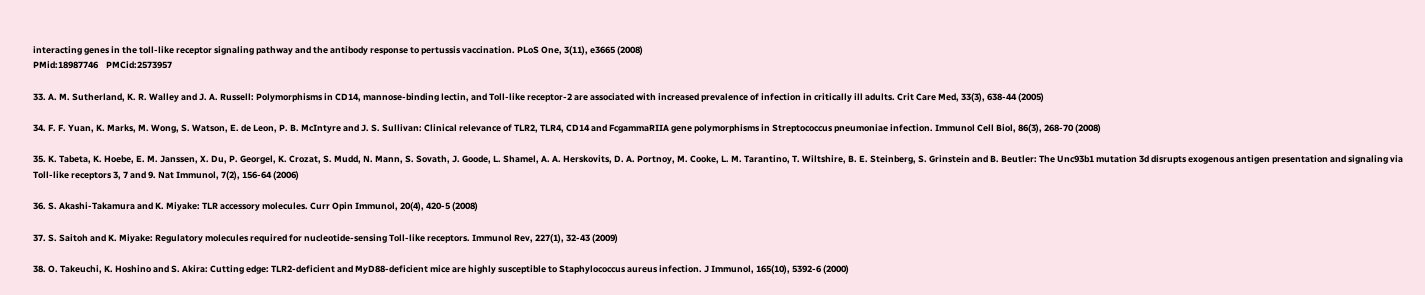interacting genes in the toll-like receptor signaling pathway and the antibody response to pertussis vaccination. PLoS One, 3(11), e3665 (2008)
PMid:18987746    PMCid:2573957

33. A. M. Sutherland, K. R. Walley and J. A. Russell: Polymorphisms in CD14, mannose-binding lectin, and Toll-like receptor-2 are associated with increased prevalence of infection in critically ill adults. Crit Care Med, 33(3), 638-44 (2005)

34. F. F. Yuan, K. Marks, M. Wong, S. Watson, E. de Leon, P. B. McIntyre and J. S. Sullivan: Clinical relevance of TLR2, TLR4, CD14 and FcgammaRIIA gene polymorphisms in Streptococcus pneumoniae infection. Immunol Cell Biol, 86(3), 268-70 (2008)

35. K. Tabeta, K. Hoebe, E. M. Janssen, X. Du, P. Georgel, K. Crozat, S. Mudd, N. Mann, S. Sovath, J. Goode, L. Shamel, A. A. Herskovits, D. A. Portnoy, M. Cooke, L. M. Tarantino, T. Wiltshire, B. E. Steinberg, S. Grinstein and B. Beutler: The Unc93b1 mutation 3d disrupts exogenous antigen presentation and signaling via Toll-like receptors 3, 7 and 9. Nat Immunol, 7(2), 156-64 (2006)

36. S. Akashi-Takamura and K. Miyake: TLR accessory molecules. Curr Opin Immunol, 20(4), 420-5 (2008)

37. S. Saitoh and K. Miyake: Regulatory molecules required for nucleotide-sensing Toll-like receptors. Immunol Rev, 227(1), 32-43 (2009)

38. O. Takeuchi, K. Hoshino and S. Akira: Cutting edge: TLR2-deficient and MyD88-deficient mice are highly susceptible to Staphylococcus aureus infection. J Immunol, 165(10), 5392-6 (2000)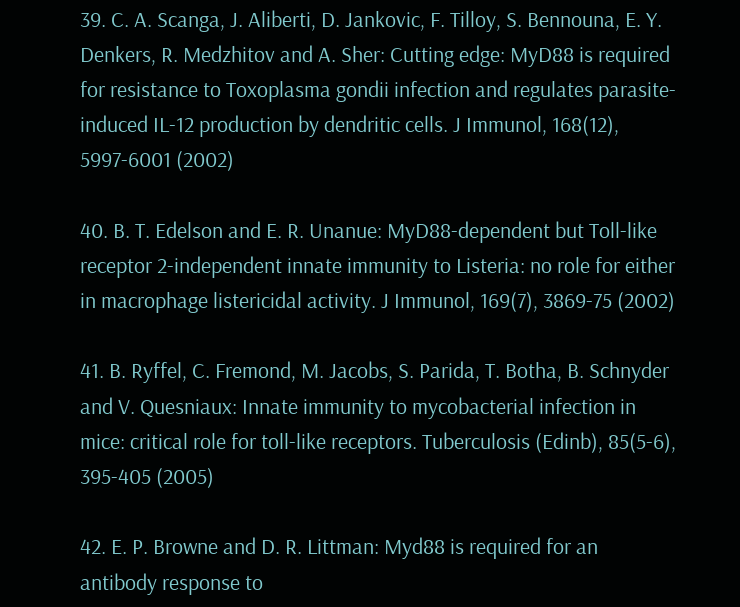39. C. A. Scanga, J. Aliberti, D. Jankovic, F. Tilloy, S. Bennouna, E. Y. Denkers, R. Medzhitov and A. Sher: Cutting edge: MyD88 is required for resistance to Toxoplasma gondii infection and regulates parasite-induced IL-12 production by dendritic cells. J Immunol, 168(12), 5997-6001 (2002)

40. B. T. Edelson and E. R. Unanue: MyD88-dependent but Toll-like receptor 2-independent innate immunity to Listeria: no role for either in macrophage listericidal activity. J Immunol, 169(7), 3869-75 (2002)

41. B. Ryffel, C. Fremond, M. Jacobs, S. Parida, T. Botha, B. Schnyder and V. Quesniaux: Innate immunity to mycobacterial infection in mice: critical role for toll-like receptors. Tuberculosis (Edinb), 85(5-6), 395-405 (2005)

42. E. P. Browne and D. R. Littman: Myd88 is required for an antibody response to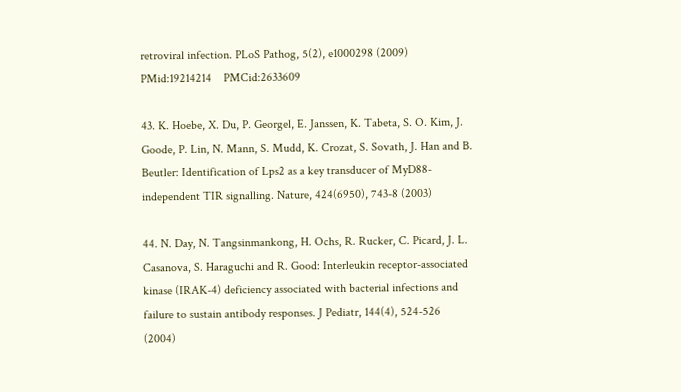retroviral infection. PLoS Pathog, 5(2), e1000298 (2009)
PMid:19214214    PMCid:2633609

43. K. Hoebe, X. Du, P. Georgel, E. Janssen, K. Tabeta, S. O. Kim, J. Goode, P. Lin, N. Mann, S. Mudd, K. Crozat, S. Sovath, J. Han and B. Beutler: Identification of Lps2 as a key transducer of MyD88-independent TIR signalling. Nature, 424(6950), 743-8 (2003)

44. N. Day, N. Tangsinmankong, H. Ochs, R. Rucker, C. Picard, J. L. Casanova, S. Haraguchi and R. Good: Interleukin receptor-associated kinase (IRAK-4) deficiency associated with bacterial infections and failure to sustain antibody responses. J Pediatr, 144(4), 524-526 (2004)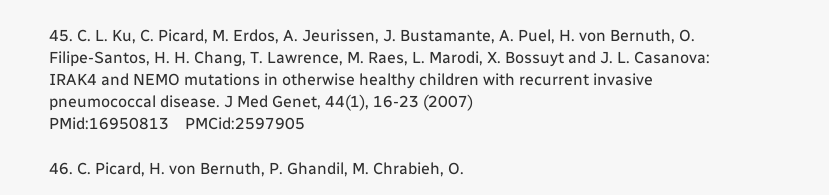45. C. L. Ku, C. Picard, M. Erdos, A. Jeurissen, J. Bustamante, A. Puel, H. von Bernuth, O. Filipe-Santos, H. H. Chang, T. Lawrence, M. Raes, L. Marodi, X. Bossuyt and J. L. Casanova: IRAK4 and NEMO mutations in otherwise healthy children with recurrent invasive pneumococcal disease. J Med Genet, 44(1), 16-23 (2007)
PMid:16950813    PMCid:2597905

46. C. Picard, H. von Bernuth, P. Ghandil, M. Chrabieh, O.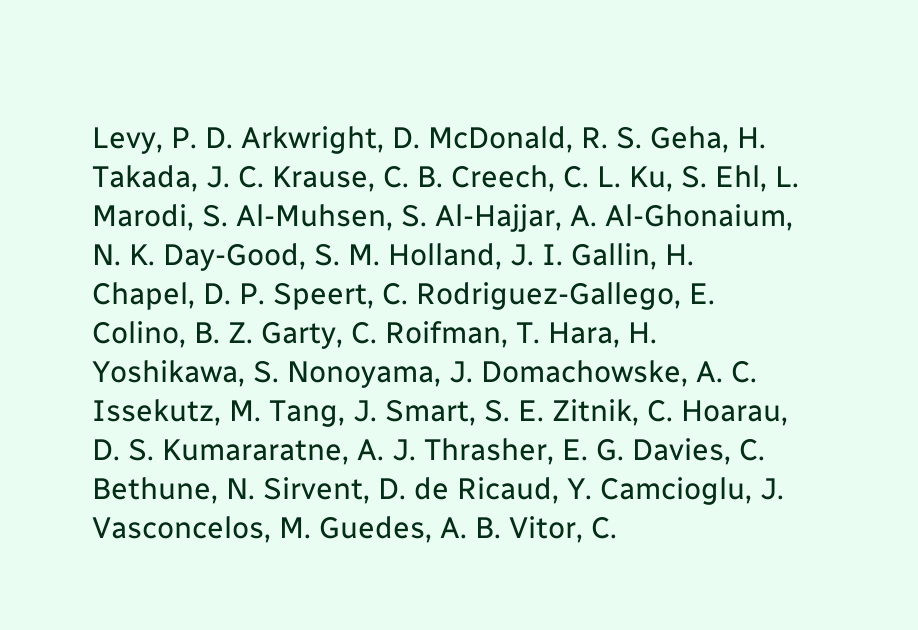Levy, P. D. Arkwright, D. McDonald, R. S. Geha, H. Takada, J. C. Krause, C. B. Creech, C. L. Ku, S. Ehl, L. Marodi, S. Al-Muhsen, S. Al-Hajjar, A. Al-Ghonaium, N. K. Day-Good, S. M. Holland, J. I. Gallin, H. Chapel, D. P. Speert, C. Rodriguez-Gallego, E. Colino, B. Z. Garty, C. Roifman, T. Hara, H. Yoshikawa, S. Nonoyama, J. Domachowske, A. C. Issekutz, M. Tang, J. Smart, S. E. Zitnik, C. Hoarau, D. S. Kumararatne, A. J. Thrasher, E. G. Davies, C. Bethune, N. Sirvent, D. de Ricaud, Y. Camcioglu, J. Vasconcelos, M. Guedes, A. B. Vitor, C.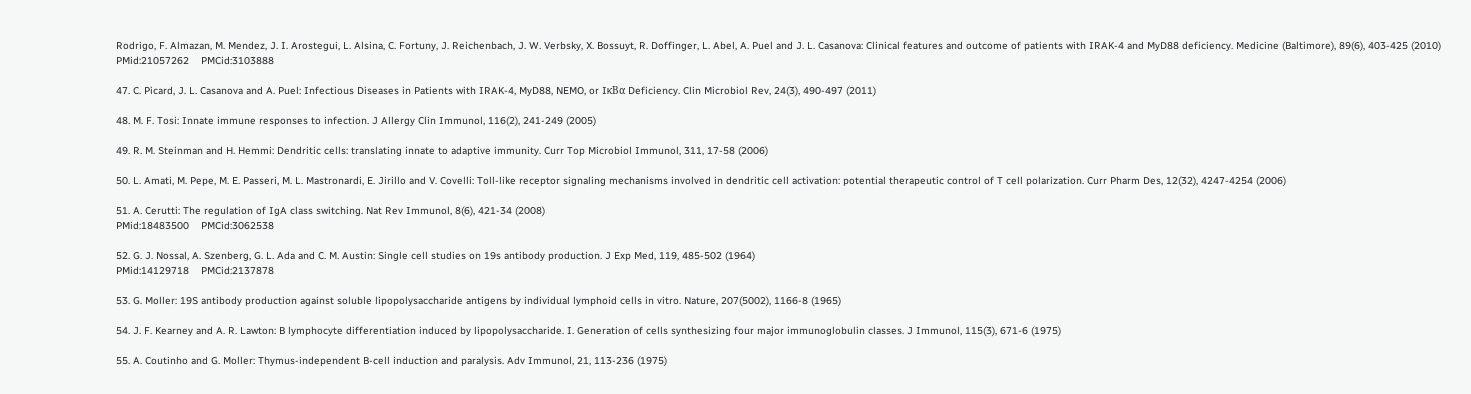Rodrigo, F. Almazan, M. Mendez, J. I. Arostegui, L. Alsina, C. Fortuny, J. Reichenbach, J. W. Verbsky, X. Bossuyt, R. Doffinger, L. Abel, A. Puel and J. L. Casanova: Clinical features and outcome of patients with IRAK-4 and MyD88 deficiency. Medicine (Baltimore), 89(6), 403-425 (2010)
PMid:21057262    PMCid:3103888

47. C. Picard, J. L. Casanova and A. Puel: Infectious Diseases in Patients with IRAK-4, MyD88, NEMO, or IκBα Deficiency. Clin Microbiol Rev, 24(3), 490-497 (2011)

48. M. F. Tosi: Innate immune responses to infection. J Allergy Clin Immunol, 116(2), 241-249 (2005)

49. R. M. Steinman and H. Hemmi: Dendritic cells: translating innate to adaptive immunity. Curr Top Microbiol Immunol, 311, 17-58 (2006)

50. L. Amati, M. Pepe, M. E. Passeri, M. L. Mastronardi, E. Jirillo and V. Covelli: Toll-like receptor signaling mechanisms involved in dendritic cell activation: potential therapeutic control of T cell polarization. Curr Pharm Des, 12(32), 4247-4254 (2006)

51. A. Cerutti: The regulation of IgA class switching. Nat Rev Immunol, 8(6), 421-34 (2008)
PMid:18483500    PMCid:3062538

52. G. J. Nossal, A. Szenberg, G. L. Ada and C. M. Austin: Single cell studies on 19s antibody production. J Exp Med, 119, 485-502 (1964)
PMid:14129718    PMCid:2137878

53. G. Moller: 19S antibody production against soluble lipopolysaccharide antigens by individual lymphoid cells in vitro. Nature, 207(5002), 1166-8 (1965)

54. J. F. Kearney and A. R. Lawton: B lymphocyte differentiation induced by lipopolysaccharide. I. Generation of cells synthesizing four major immunoglobulin classes. J Immunol, 115(3), 671-6 (1975)

55. A. Coutinho and G. Moller: Thymus-independent B-cell induction and paralysis. Adv Immunol, 21, 113-236 (1975)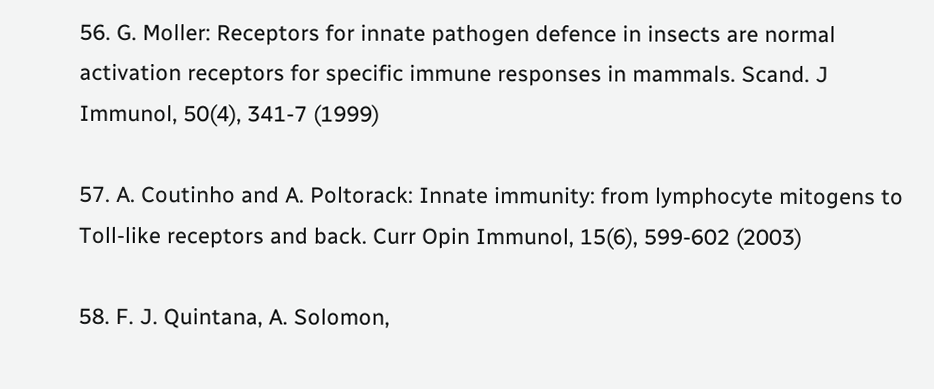56. G. Moller: Receptors for innate pathogen defence in insects are normal activation receptors for specific immune responses in mammals. Scand. J Immunol, 50(4), 341-7 (1999)

57. A. Coutinho and A. Poltorack: Innate immunity: from lymphocyte mitogens to Toll-like receptors and back. Curr Opin Immunol, 15(6), 599-602 (2003)

58. F. J. Quintana, A. Solomon,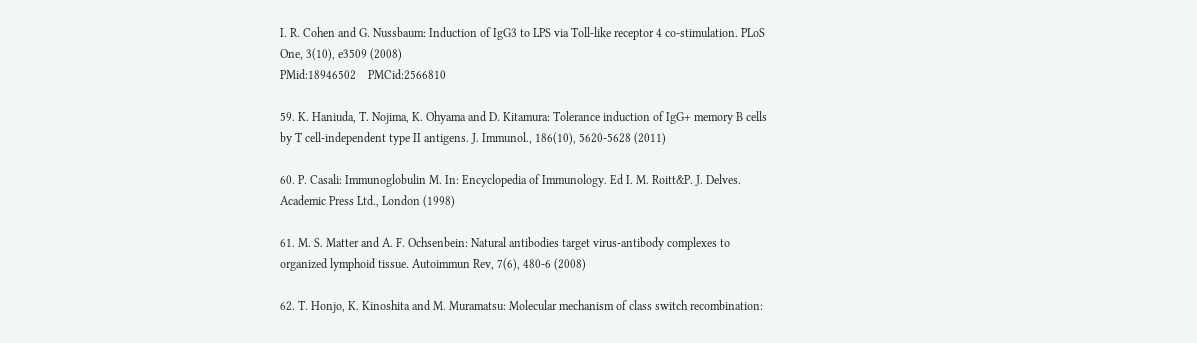I. R. Cohen and G. Nussbaum: Induction of IgG3 to LPS via Toll-like receptor 4 co-stimulation. PLoS One, 3(10), e3509 (2008)
PMid:18946502    PMCid:2566810

59. K. Haniuda, T. Nojima, K. Ohyama and D. Kitamura: Tolerance induction of IgG+ memory B cells by T cell-independent type II antigens. J. Immunol., 186(10), 5620-5628 (2011)

60. P. Casali: Immunoglobulin M. In: Encyclopedia of Immunology. Ed I. M. Roitt&P. J. Delves. Academic Press Ltd., London (1998)

61. M. S. Matter and A. F. Ochsenbein: Natural antibodies target virus-antibody complexes to organized lymphoid tissue. Autoimmun Rev, 7(6), 480-6 (2008)

62. T. Honjo, K. Kinoshita and M. Muramatsu: Molecular mechanism of class switch recombination: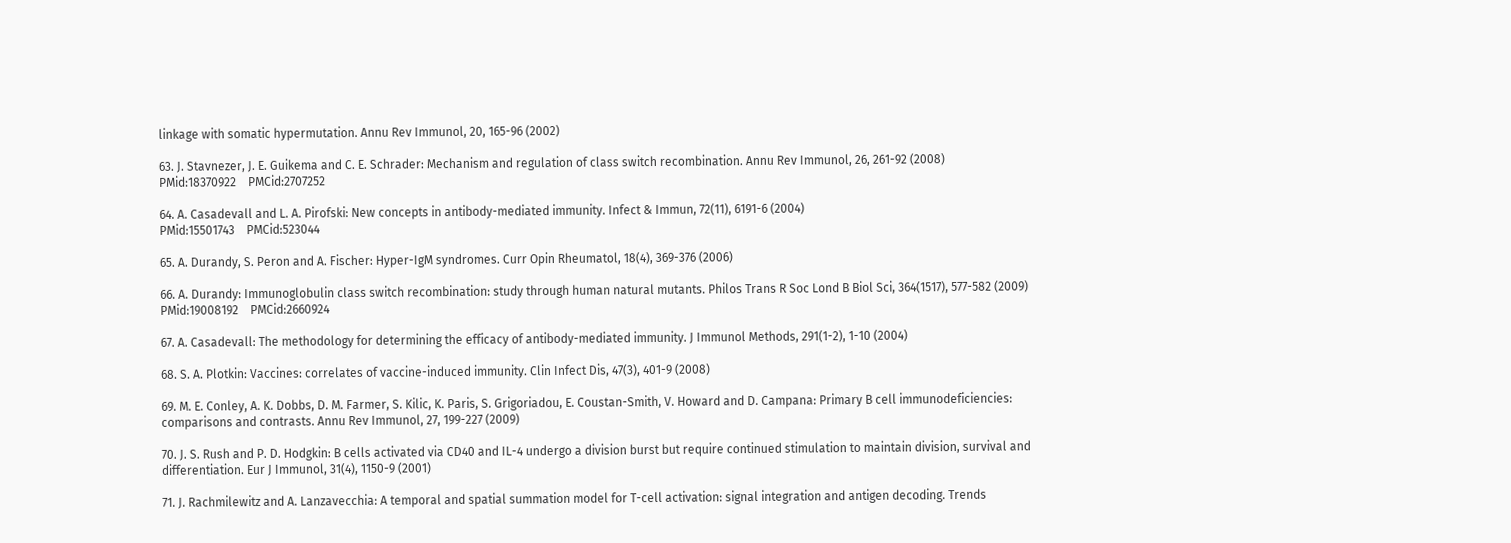linkage with somatic hypermutation. Annu Rev Immunol, 20, 165-96 (2002)

63. J. Stavnezer, J. E. Guikema and C. E. Schrader: Mechanism and regulation of class switch recombination. Annu Rev Immunol, 26, 261-92 (2008)
PMid:18370922    PMCid:2707252

64. A. Casadevall and L. A. Pirofski: New concepts in antibody-mediated immunity. Infect & Immun, 72(11), 6191-6 (2004)
PMid:15501743    PMCid:523044

65. A. Durandy, S. Peron and A. Fischer: Hyper-IgM syndromes. Curr Opin Rheumatol, 18(4), 369-376 (2006)

66. A. Durandy: Immunoglobulin class switch recombination: study through human natural mutants. Philos Trans R Soc Lond B Biol Sci, 364(1517), 577-582 (2009)
PMid:19008192    PMCid:2660924

67. A. Casadevall: The methodology for determining the efficacy of antibody-mediated immunity. J Immunol Methods, 291(1-2), 1-10 (2004)

68. S. A. Plotkin: Vaccines: correlates of vaccine-induced immunity. Clin Infect Dis, 47(3), 401-9 (2008)

69. M. E. Conley, A. K. Dobbs, D. M. Farmer, S. Kilic, K. Paris, S. Grigoriadou, E. Coustan-Smith, V. Howard and D. Campana: Primary B cell immunodeficiencies: comparisons and contrasts. Annu Rev Immunol, 27, 199-227 (2009)

70. J. S. Rush and P. D. Hodgkin: B cells activated via CD40 and IL-4 undergo a division burst but require continued stimulation to maintain division, survival and differentiation. Eur J Immunol, 31(4), 1150-9 (2001)

71. J. Rachmilewitz and A. Lanzavecchia: A temporal and spatial summation model for T-cell activation: signal integration and antigen decoding. Trends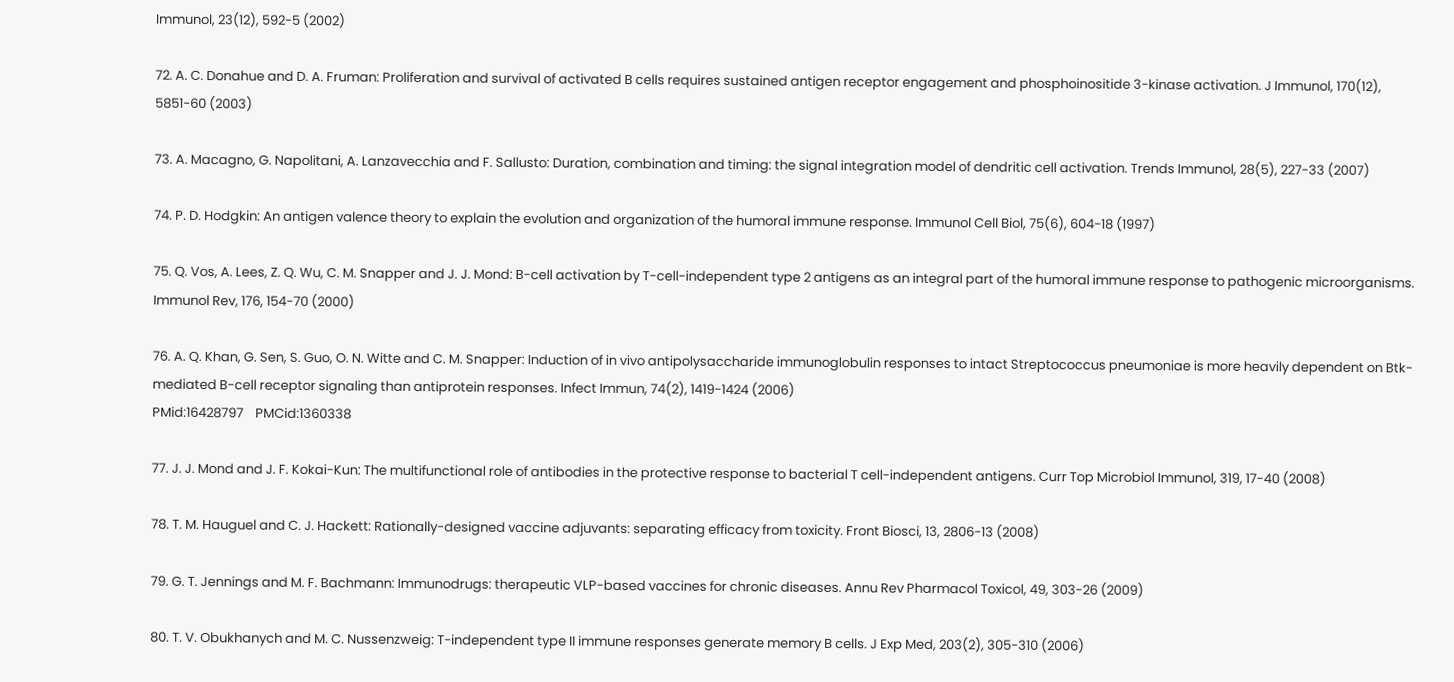Immunol, 23(12), 592-5 (2002)

72. A. C. Donahue and D. A. Fruman: Proliferation and survival of activated B cells requires sustained antigen receptor engagement and phosphoinositide 3-kinase activation. J Immunol, 170(12), 5851-60 (2003)

73. A. Macagno, G. Napolitani, A. Lanzavecchia and F. Sallusto: Duration, combination and timing: the signal integration model of dendritic cell activation. Trends Immunol, 28(5), 227-33 (2007)

74. P. D. Hodgkin: An antigen valence theory to explain the evolution and organization of the humoral immune response. Immunol Cell Biol, 75(6), 604-18 (1997)

75. Q. Vos, A. Lees, Z. Q. Wu, C. M. Snapper and J. J. Mond: B-cell activation by T-cell-independent type 2 antigens as an integral part of the humoral immune response to pathogenic microorganisms. Immunol Rev, 176, 154-70 (2000)

76. A. Q. Khan, G. Sen, S. Guo, O. N. Witte and C. M. Snapper: Induction of in vivo antipolysaccharide immunoglobulin responses to intact Streptococcus pneumoniae is more heavily dependent on Btk-mediated B-cell receptor signaling than antiprotein responses. Infect Immun, 74(2), 1419-1424 (2006)
PMid:16428797    PMCid:1360338

77. J. J. Mond and J. F. Kokai-Kun: The multifunctional role of antibodies in the protective response to bacterial T cell-independent antigens. Curr Top Microbiol Immunol, 319, 17-40 (2008)

78. T. M. Hauguel and C. J. Hackett: Rationally-designed vaccine adjuvants: separating efficacy from toxicity. Front Biosci, 13, 2806-13 (2008)

79. G. T. Jennings and M. F. Bachmann: Immunodrugs: therapeutic VLP-based vaccines for chronic diseases. Annu Rev Pharmacol Toxicol, 49, 303-26 (2009)

80. T. V. Obukhanych and M. C. Nussenzweig: T-independent type II immune responses generate memory B cells. J Exp Med, 203(2), 305-310 (2006)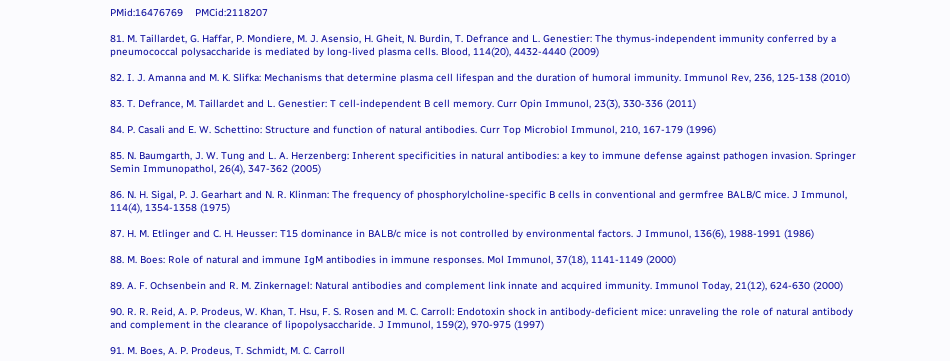PMid:16476769    PMCid:2118207

81. M. Taillardet, G. Haffar, P. Mondiere, M. J. Asensio, H. Gheit, N. Burdin, T. Defrance and L. Genestier: The thymus-independent immunity conferred by a pneumococcal polysaccharide is mediated by long-lived plasma cells. Blood, 114(20), 4432-4440 (2009)

82. I. J. Amanna and M. K. Slifka: Mechanisms that determine plasma cell lifespan and the duration of humoral immunity. Immunol Rev, 236, 125-138 (2010)

83. T. Defrance, M. Taillardet and L. Genestier: T cell-independent B cell memory. Curr Opin Immunol, 23(3), 330-336 (2011)

84. P. Casali and E. W. Schettino: Structure and function of natural antibodies. Curr Top Microbiol Immunol, 210, 167-179 (1996)

85. N. Baumgarth, J. W. Tung and L. A. Herzenberg: Inherent specificities in natural antibodies: a key to immune defense against pathogen invasion. Springer Semin Immunopathol, 26(4), 347-362 (2005)

86. N. H. Sigal, P. J. Gearhart and N. R. Klinman: The frequency of phosphorylcholine-specific B cells in conventional and germfree BALB/C mice. J Immunol, 114(4), 1354-1358 (1975)

87. H. M. Etlinger and C. H. Heusser: T15 dominance in BALB/c mice is not controlled by environmental factors. J Immunol, 136(6), 1988-1991 (1986)

88. M. Boes: Role of natural and immune IgM antibodies in immune responses. Mol Immunol, 37(18), 1141-1149 (2000)

89. A. F. Ochsenbein and R. M. Zinkernagel: Natural antibodies and complement link innate and acquired immunity. Immunol Today, 21(12), 624-630 (2000)

90. R. R. Reid, A. P. Prodeus, W. Khan, T. Hsu, F. S. Rosen and M. C. Carroll: Endotoxin shock in antibody-deficient mice: unraveling the role of natural antibody and complement in the clearance of lipopolysaccharide. J Immunol, 159(2), 970-975 (1997)

91. M. Boes, A. P. Prodeus, T. Schmidt, M. C. Carroll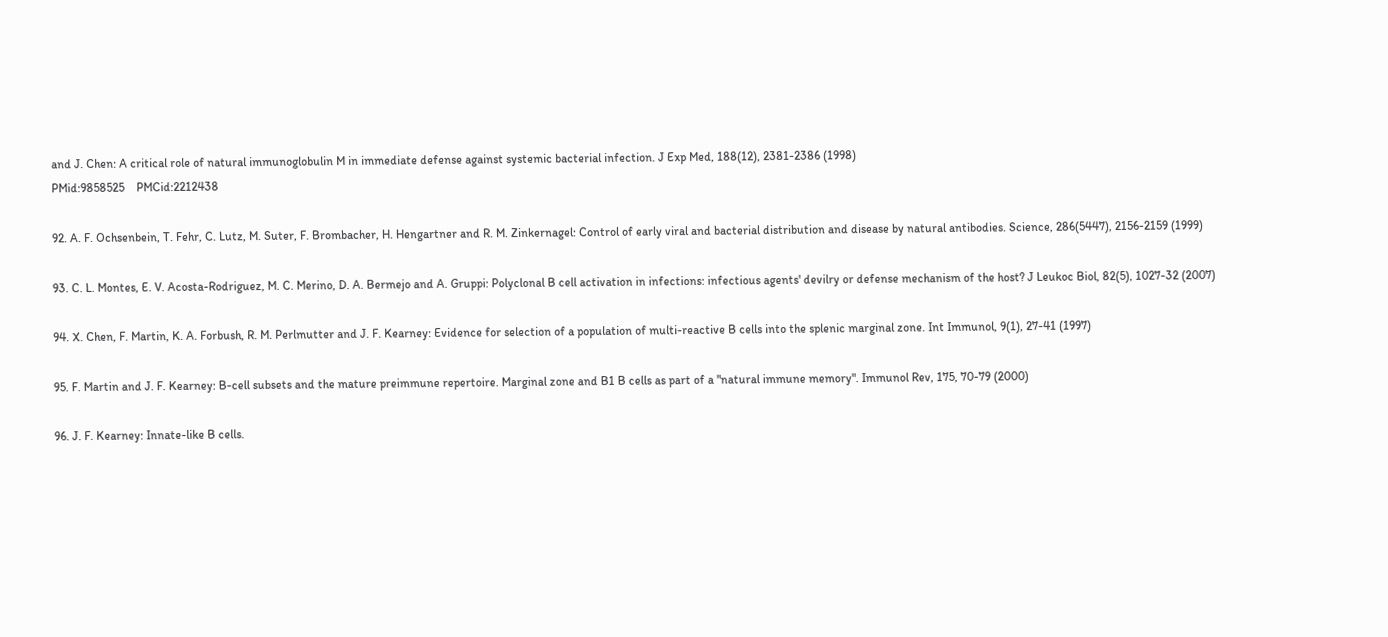and J. Chen: A critical role of natural immunoglobulin M in immediate defense against systemic bacterial infection. J Exp Med, 188(12), 2381-2386 (1998)
PMid:9858525    PMCid:2212438

92. A. F. Ochsenbein, T. Fehr, C. Lutz, M. Suter, F. Brombacher, H. Hengartner and R. M. Zinkernagel: Control of early viral and bacterial distribution and disease by natural antibodies. Science, 286(5447), 2156-2159 (1999)

93. C. L. Montes, E. V. Acosta-Rodriguez, M. C. Merino, D. A. Bermejo and A. Gruppi: Polyclonal B cell activation in infections: infectious agents' devilry or defense mechanism of the host? J Leukoc Biol, 82(5), 1027-32 (2007)

94. X. Chen, F. Martin, K. A. Forbush, R. M. Perlmutter and J. F. Kearney: Evidence for selection of a population of multi-reactive B cells into the splenic marginal zone. Int Immunol, 9(1), 27-41 (1997)

95. F. Martin and J. F. Kearney: B-cell subsets and the mature preimmune repertoire. Marginal zone and B1 B cells as part of a "natural immune memory". Immunol Rev, 175, 70-79 (2000)

96. J. F. Kearney: Innate-like B cells.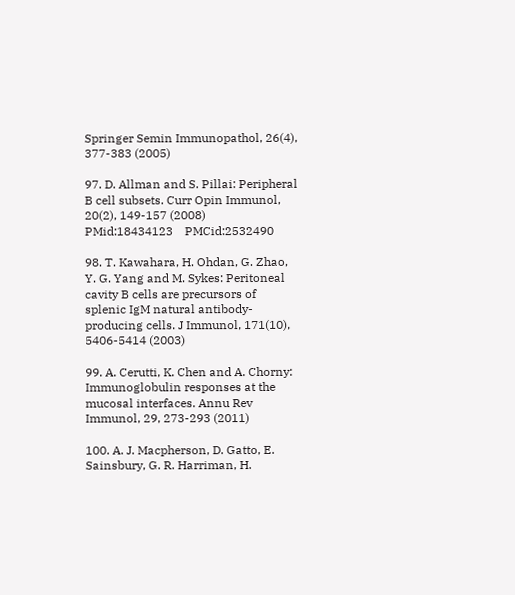Springer Semin Immunopathol, 26(4), 377-383 (2005)

97. D. Allman and S. Pillai: Peripheral B cell subsets. Curr Opin Immunol, 20(2), 149-157 (2008)
PMid:18434123    PMCid:2532490

98. T. Kawahara, H. Ohdan, G. Zhao, Y. G. Yang and M. Sykes: Peritoneal cavity B cells are precursors of splenic IgM natural antibody-producing cells. J Immunol, 171(10), 5406-5414 (2003)

99. A. Cerutti, K. Chen and A. Chorny: Immunoglobulin responses at the mucosal interfaces. Annu Rev Immunol, 29, 273-293 (2011)

100. A. J. Macpherson, D. Gatto, E. Sainsbury, G. R. Harriman, H.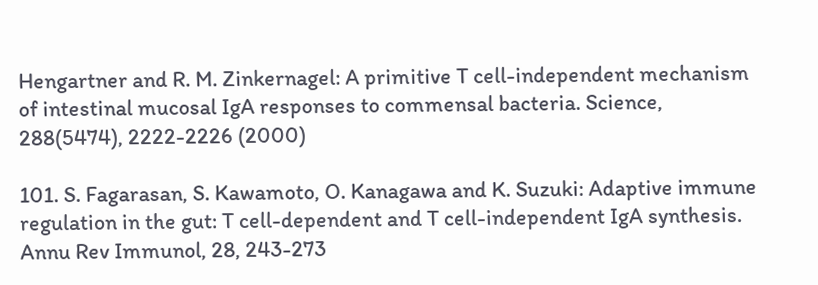Hengartner and R. M. Zinkernagel: A primitive T cell-independent mechanism of intestinal mucosal IgA responses to commensal bacteria. Science, 288(5474), 2222-2226 (2000)

101. S. Fagarasan, S. Kawamoto, O. Kanagawa and K. Suzuki: Adaptive immune regulation in the gut: T cell-dependent and T cell-independent IgA synthesis. Annu Rev Immunol, 28, 243-273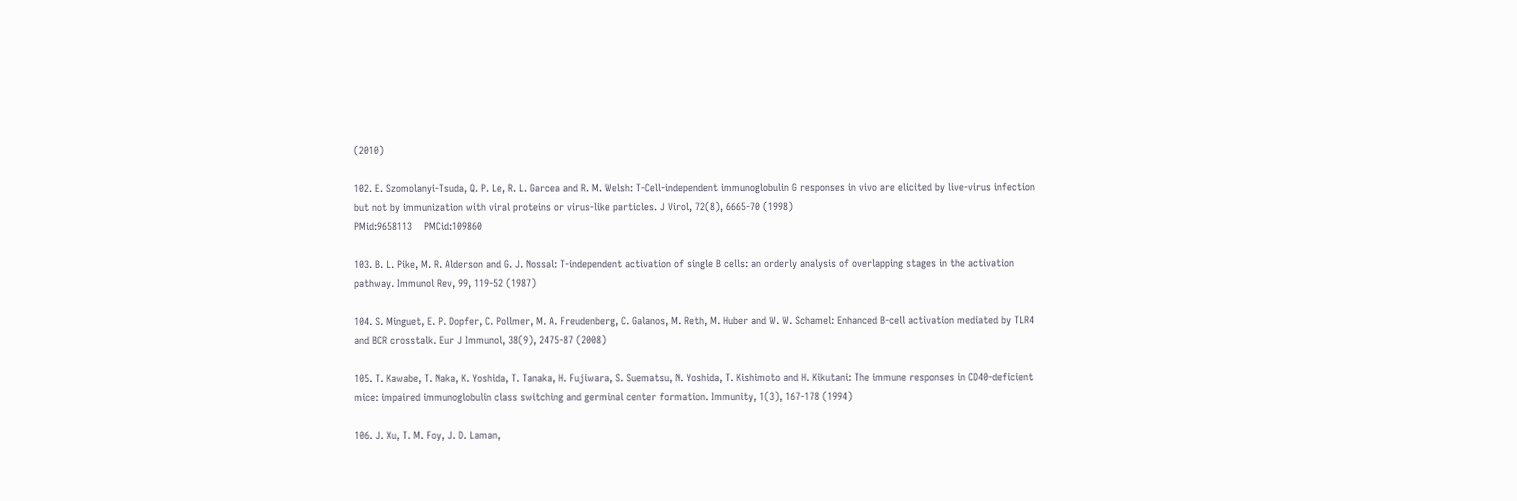(2010)

102. E. Szomolanyi-Tsuda, Q. P. Le, R. L. Garcea and R. M. Welsh: T-Cell-independent immunoglobulin G responses in vivo are elicited by live-virus infection but not by immunization with viral proteins or virus-like particles. J Virol, 72(8), 6665-70 (1998)
PMid:9658113    PMCid:109860

103. B. L. Pike, M. R. Alderson and G. J. Nossal: T-independent activation of single B cells: an orderly analysis of overlapping stages in the activation pathway. Immunol Rev, 99, 119-52 (1987)

104. S. Minguet, E. P. Dopfer, C. Pollmer, M. A. Freudenberg, C. Galanos, M. Reth, M. Huber and W. W. Schamel: Enhanced B-cell activation mediated by TLR4 and BCR crosstalk. Eur J Immunol, 38(9), 2475-87 (2008)

105. T. Kawabe, T. Naka, K. Yoshida, T. Tanaka, H. Fujiwara, S. Suematsu, N. Yoshida, T. Kishimoto and H. Kikutani: The immune responses in CD40-deficient mice: impaired immunoglobulin class switching and germinal center formation. Immunity, 1(3), 167-178 (1994)

106. J. Xu, T. M. Foy, J. D. Laman,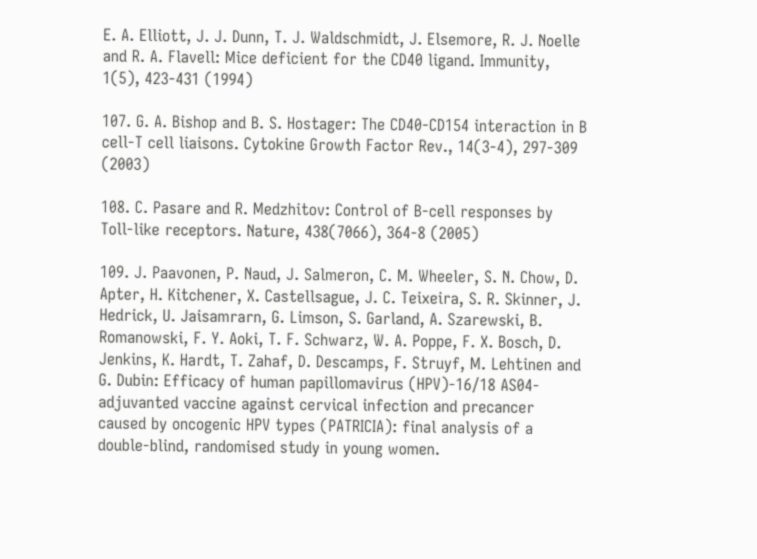E. A. Elliott, J. J. Dunn, T. J. Waldschmidt, J. Elsemore, R. J. Noelle and R. A. Flavell: Mice deficient for the CD40 ligand. Immunity, 1(5), 423-431 (1994)

107. G. A. Bishop and B. S. Hostager: The CD40-CD154 interaction in B cell-T cell liaisons. Cytokine Growth Factor Rev., 14(3-4), 297-309 (2003)

108. C. Pasare and R. Medzhitov: Control of B-cell responses by Toll-like receptors. Nature, 438(7066), 364-8 (2005)

109. J. Paavonen, P. Naud, J. Salmeron, C. M. Wheeler, S. N. Chow, D. Apter, H. Kitchener, X. Castellsague, J. C. Teixeira, S. R. Skinner, J. Hedrick, U. Jaisamrarn, G. Limson, S. Garland, A. Szarewski, B. Romanowski, F. Y. Aoki, T. F. Schwarz, W. A. Poppe, F. X. Bosch, D. Jenkins, K. Hardt, T. Zahaf, D. Descamps, F. Struyf, M. Lehtinen and G. Dubin: Efficacy of human papillomavirus (HPV)-16/18 AS04-adjuvanted vaccine against cervical infection and precancer caused by oncogenic HPV types (PATRICIA): final analysis of a double-blind, randomised study in young women.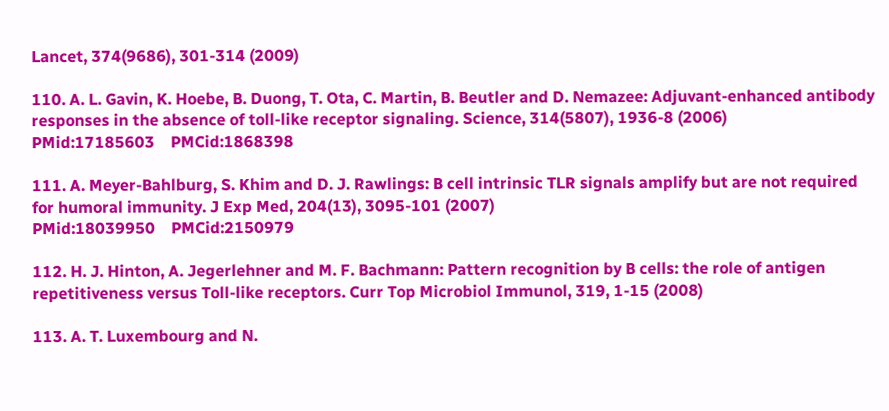Lancet, 374(9686), 301-314 (2009)

110. A. L. Gavin, K. Hoebe, B. Duong, T. Ota, C. Martin, B. Beutler and D. Nemazee: Adjuvant-enhanced antibody responses in the absence of toll-like receptor signaling. Science, 314(5807), 1936-8 (2006)
PMid:17185603    PMCid:1868398

111. A. Meyer-Bahlburg, S. Khim and D. J. Rawlings: B cell intrinsic TLR signals amplify but are not required for humoral immunity. J Exp Med, 204(13), 3095-101 (2007)
PMid:18039950    PMCid:2150979

112. H. J. Hinton, A. Jegerlehner and M. F. Bachmann: Pattern recognition by B cells: the role of antigen repetitiveness versus Toll-like receptors. Curr Top Microbiol Immunol, 319, 1-15 (2008)

113. A. T. Luxembourg and N.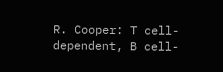R. Cooper: T cell-dependent, B cell-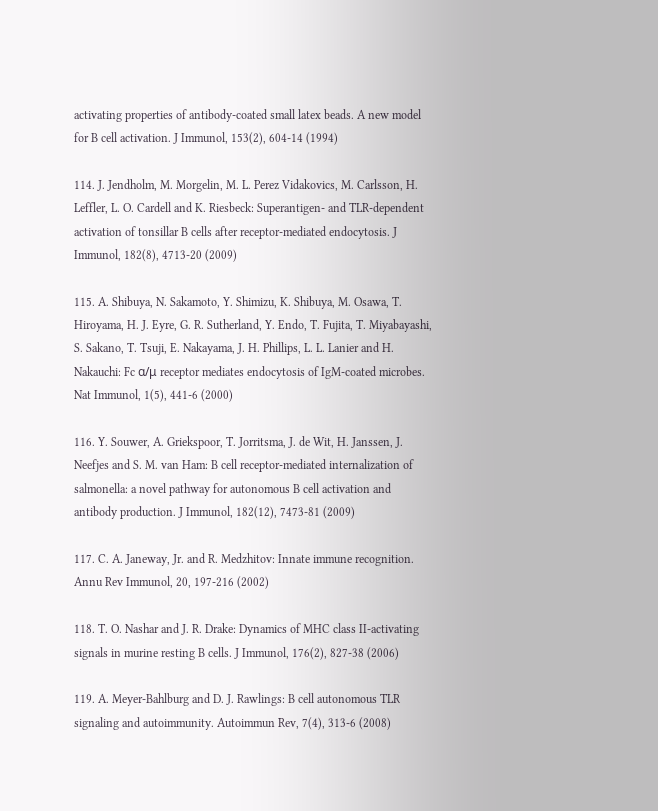activating properties of antibody-coated small latex beads. A new model for B cell activation. J Immunol, 153(2), 604-14 (1994)

114. J. Jendholm, M. Morgelin, M. L. Perez Vidakovics, M. Carlsson, H. Leffler, L. O. Cardell and K. Riesbeck: Superantigen- and TLR-dependent activation of tonsillar B cells after receptor-mediated endocytosis. J Immunol, 182(8), 4713-20 (2009)

115. A. Shibuya, N. Sakamoto, Y. Shimizu, K. Shibuya, M. Osawa, T. Hiroyama, H. J. Eyre, G. R. Sutherland, Y. Endo, T. Fujita, T. Miyabayashi, S. Sakano, T. Tsuji, E. Nakayama, J. H. Phillips, L. L. Lanier and H. Nakauchi: Fc α/μ receptor mediates endocytosis of IgM-coated microbes. Nat Immunol, 1(5), 441-6 (2000)

116. Y. Souwer, A. Griekspoor, T. Jorritsma, J. de Wit, H. Janssen, J. Neefjes and S. M. van Ham: B cell receptor-mediated internalization of salmonella: a novel pathway for autonomous B cell activation and antibody production. J Immunol, 182(12), 7473-81 (2009)

117. C. A. Janeway, Jr. and R. Medzhitov: Innate immune recognition. Annu Rev Immunol, 20, 197-216 (2002)

118. T. O. Nashar and J. R. Drake: Dynamics of MHC class II-activating signals in murine resting B cells. J Immunol, 176(2), 827-38 (2006)

119. A. Meyer-Bahlburg and D. J. Rawlings: B cell autonomous TLR signaling and autoimmunity. Autoimmun Rev, 7(4), 313-6 (2008)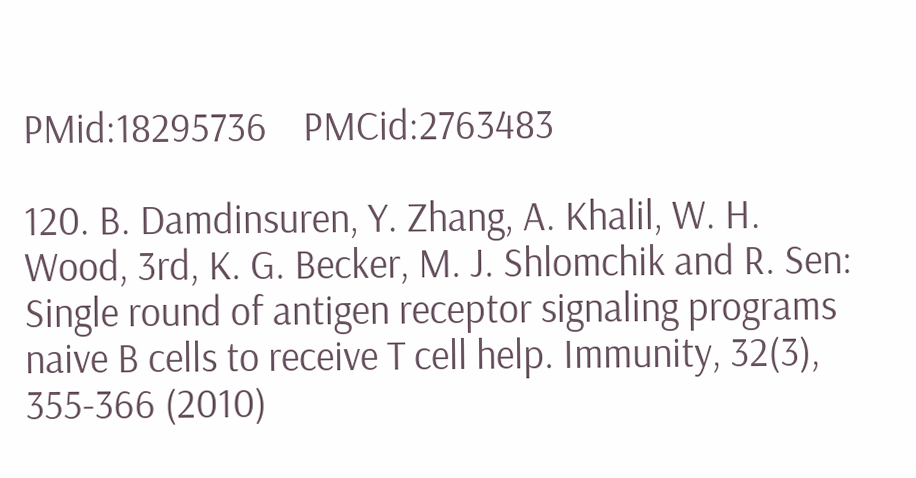PMid:18295736    PMCid:2763483

120. B. Damdinsuren, Y. Zhang, A. Khalil, W. H. Wood, 3rd, K. G. Becker, M. J. Shlomchik and R. Sen: Single round of antigen receptor signaling programs naive B cells to receive T cell help. Immunity, 32(3), 355-366 (2010)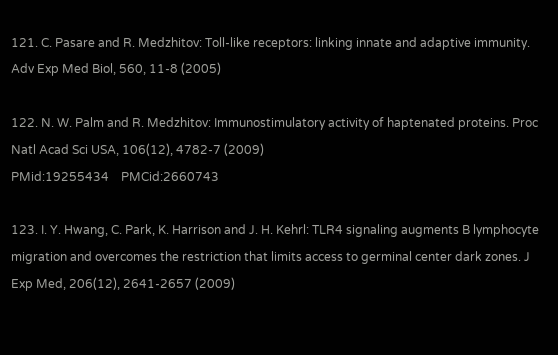121. C. Pasare and R. Medzhitov: Toll-like receptors: linking innate and adaptive immunity. Adv Exp Med Biol, 560, 11-8 (2005)

122. N. W. Palm and R. Medzhitov: Immunostimulatory activity of haptenated proteins. Proc Natl Acad Sci USA, 106(12), 4782-7 (2009)
PMid:19255434    PMCid:2660743

123. I. Y. Hwang, C. Park, K. Harrison and J. H. Kehrl: TLR4 signaling augments B lymphocyte migration and overcomes the restriction that limits access to germinal center dark zones. J Exp Med, 206(12), 2641-2657 (2009)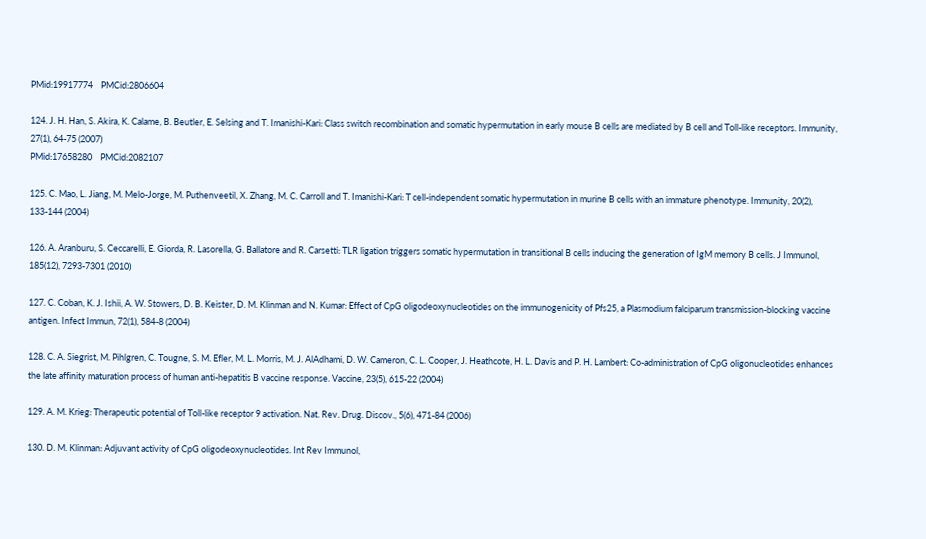PMid:19917774    PMCid:2806604

124. J. H. Han, S. Akira, K. Calame, B. Beutler, E. Selsing and T. Imanishi-Kari: Class switch recombination and somatic hypermutation in early mouse B cells are mediated by B cell and Toll-like receptors. Immunity, 27(1), 64-75 (2007)
PMid:17658280    PMCid:2082107

125. C. Mao, L. Jiang, M. Melo-Jorge, M. Puthenveetil, X. Zhang, M. C. Carroll and T. Imanishi-Kari: T cell-independent somatic hypermutation in murine B cells with an immature phenotype. Immunity, 20(2), 133-144 (2004)

126. A. Aranburu, S. Ceccarelli, E. Giorda, R. Lasorella, G. Ballatore and R. Carsetti: TLR ligation triggers somatic hypermutation in transitional B cells inducing the generation of IgM memory B cells. J Immunol, 185(12), 7293-7301 (2010)

127. C. Coban, K. J. Ishii, A. W. Stowers, D. B. Keister, D. M. Klinman and N. Kumar: Effect of CpG oligodeoxynucleotides on the immunogenicity of Pfs25, a Plasmodium falciparum transmission-blocking vaccine antigen. Infect Immun, 72(1), 584-8 (2004)

128. C. A. Siegrist, M. Pihlgren, C. Tougne, S. M. Efler, M. L. Morris, M. J. AlAdhami, D. W. Cameron, C. L. Cooper, J. Heathcote, H. L. Davis and P. H. Lambert: Co-administration of CpG oligonucleotides enhances the late affinity maturation process of human anti-hepatitis B vaccine response. Vaccine, 23(5), 615-22 (2004)

129. A. M. Krieg: Therapeutic potential of Toll-like receptor 9 activation. Nat. Rev. Drug. Discov., 5(6), 471-84 (2006)

130. D. M. Klinman: Adjuvant activity of CpG oligodeoxynucleotides. Int Rev Immunol,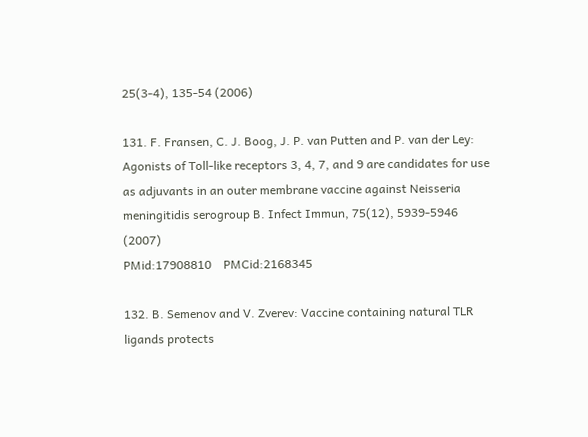25(3-4), 135-54 (2006)

131. F. Fransen, C. J. Boog, J. P. van Putten and P. van der Ley: Agonists of Toll-like receptors 3, 4, 7, and 9 are candidates for use as adjuvants in an outer membrane vaccine against Neisseria meningitidis serogroup B. Infect Immun, 75(12), 5939-5946 (2007)
PMid:17908810    PMCid:2168345

132. B. Semenov and V. Zverev: Vaccine containing natural TLR ligands protects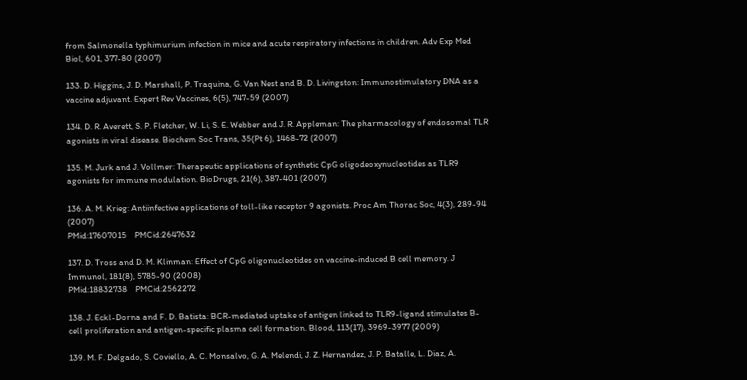from Salmonella typhimurium infection in mice and acute respiratory infections in children. Adv Exp Med Biol, 601, 377-80 (2007)

133. D. Higgins, J. D. Marshall, P. Traquina, G. Van Nest and B. D. Livingston: Immunostimulatory DNA as a vaccine adjuvant. Expert Rev Vaccines, 6(5), 747-59 (2007)

134. D. R. Averett, S. P. Fletcher, W. Li, S. E. Webber and J. R. Appleman: The pharmacology of endosomal TLR agonists in viral disease. Biochem Soc Trans, 35(Pt 6), 1468-72 (2007)

135. M. Jurk and J. Vollmer: Therapeutic applications of synthetic CpG oligodeoxynucleotides as TLR9 agonists for immune modulation. BioDrugs, 21(6), 387-401 (2007)

136. A. M. Krieg: Antiinfective applications of toll-like receptor 9 agonists. Proc Am Thorac Soc, 4(3), 289-94 (2007)
PMid:17607015    PMCid:2647632

137. D. Tross and D. M. Klinman: Effect of CpG oligonucleotides on vaccine-induced B cell memory. J Immunol, 181(8), 5785-90 (2008)
PMid:18832738    PMCid:2562272

138. J. Eckl-Dorna and F. D. Batista: BCR-mediated uptake of antigen linked to TLR9-ligand stimulates B-cell proliferation and antigen-specific plasma cell formation. Blood, 113(17), 3969-3977 (2009)

139. M. F. Delgado, S. Coviello, A. C. Monsalvo, G. A. Melendi, J. Z. Hernandez, J. P. Batalle, L. Diaz, A.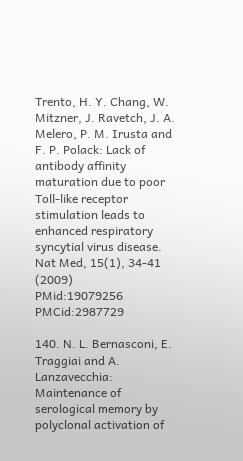Trento, H. Y. Chang, W. Mitzner, J. Ravetch, J. A. Melero, P. M. Irusta and F. P. Polack: Lack of antibody affinity maturation due to poor Toll-like receptor stimulation leads to enhanced respiratory syncytial virus disease. Nat Med, 15(1), 34-41 (2009)
PMid:19079256    PMCid:2987729

140. N. L. Bernasconi, E. Traggiai and A. Lanzavecchia: Maintenance of serological memory by polyclonal activation of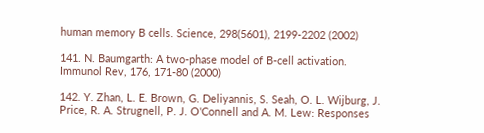human memory B cells. Science, 298(5601), 2199-2202 (2002)

141. N. Baumgarth: A two-phase model of B-cell activation. Immunol Rev, 176, 171-80 (2000)

142. Y. Zhan, L. E. Brown, G. Deliyannis, S. Seah, O. L. Wijburg, J. Price, R. A. Strugnell, P. J. O'Connell and A. M. Lew: Responses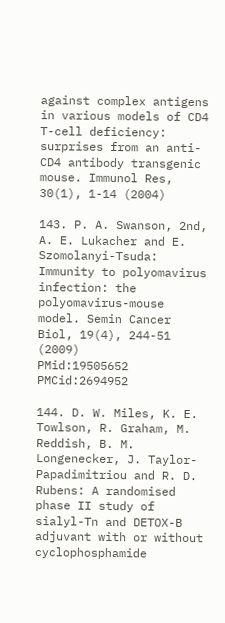against complex antigens in various models of CD4 T-cell deficiency: surprises from an anti-CD4 antibody transgenic mouse. Immunol Res, 30(1), 1-14 (2004)

143. P. A. Swanson, 2nd, A. E. Lukacher and E. Szomolanyi-Tsuda: Immunity to polyomavirus infection: the polyomavirus-mouse model. Semin Cancer Biol, 19(4), 244-51 (2009)
PMid:19505652    PMCid:2694952

144. D. W. Miles, K. E. Towlson, R. Graham, M. Reddish, B. M. Longenecker, J. Taylor-Papadimitriou and R. D. Rubens: A randomised phase II study of sialyl-Tn and DETOX-B adjuvant with or without cyclophosphamide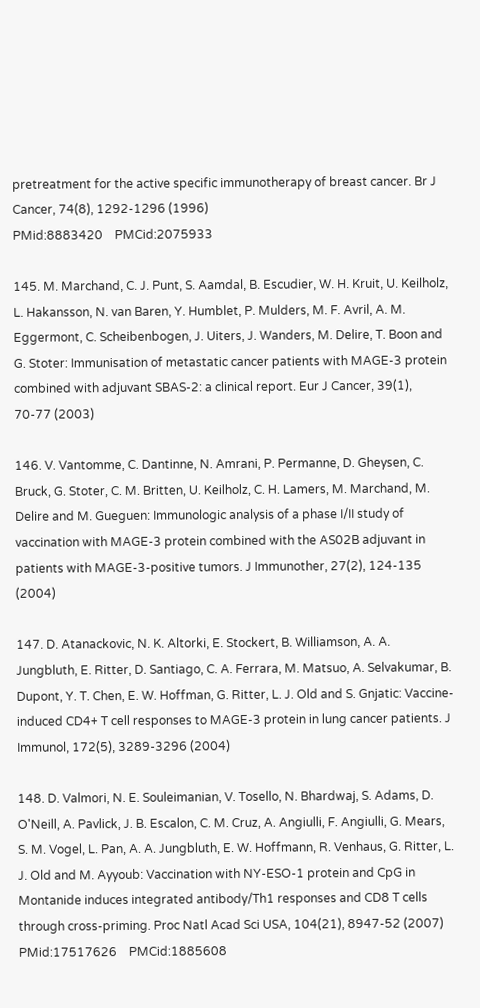pretreatment for the active specific immunotherapy of breast cancer. Br J Cancer, 74(8), 1292-1296 (1996)
PMid:8883420    PMCid:2075933

145. M. Marchand, C. J. Punt, S. Aamdal, B. Escudier, W. H. Kruit, U. Keilholz, L. Hakansson, N. van Baren, Y. Humblet, P. Mulders, M. F. Avril, A. M. Eggermont, C. Scheibenbogen, J. Uiters, J. Wanders, M. Delire, T. Boon and G. Stoter: Immunisation of metastatic cancer patients with MAGE-3 protein combined with adjuvant SBAS-2: a clinical report. Eur J Cancer, 39(1), 70-77 (2003)

146. V. Vantomme, C. Dantinne, N. Amrani, P. Permanne, D. Gheysen, C. Bruck, G. Stoter, C. M. Britten, U. Keilholz, C. H. Lamers, M. Marchand, M. Delire and M. Gueguen: Immunologic analysis of a phase I/II study of vaccination with MAGE-3 protein combined with the AS02B adjuvant in patients with MAGE-3-positive tumors. J Immunother, 27(2), 124-135 (2004)

147. D. Atanackovic, N. K. Altorki, E. Stockert, B. Williamson, A. A. Jungbluth, E. Ritter, D. Santiago, C. A. Ferrara, M. Matsuo, A. Selvakumar, B. Dupont, Y. T. Chen, E. W. Hoffman, G. Ritter, L. J. Old and S. Gnjatic: Vaccine-induced CD4+ T cell responses to MAGE-3 protein in lung cancer patients. J Immunol, 172(5), 3289-3296 (2004)

148. D. Valmori, N. E. Souleimanian, V. Tosello, N. Bhardwaj, S. Adams, D. O'Neill, A. Pavlick, J. B. Escalon, C. M. Cruz, A. Angiulli, F. Angiulli, G. Mears, S. M. Vogel, L. Pan, A. A. Jungbluth, E. W. Hoffmann, R. Venhaus, G. Ritter, L. J. Old and M. Ayyoub: Vaccination with NY-ESO-1 protein and CpG in Montanide induces integrated antibody/Th1 responses and CD8 T cells through cross-priming. Proc Natl Acad Sci USA, 104(21), 8947-52 (2007)
PMid:17517626    PMCid:1885608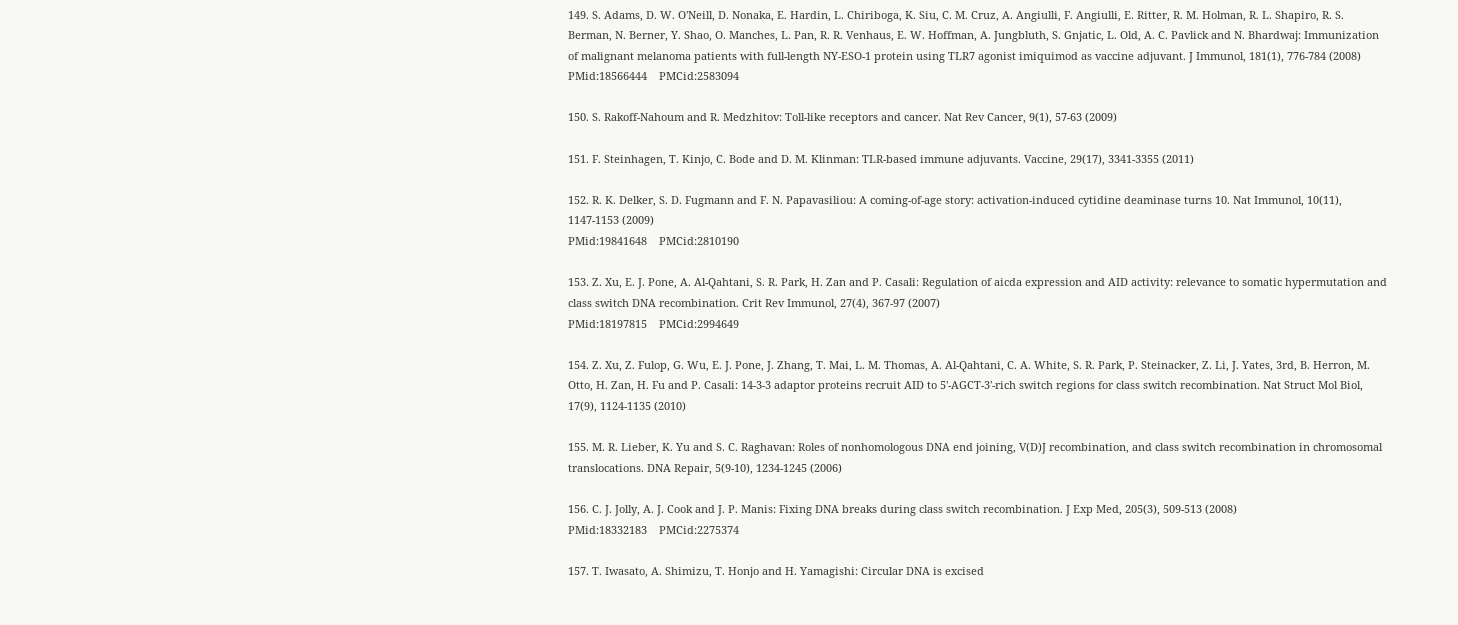149. S. Adams, D. W. O'Neill, D. Nonaka, E. Hardin, L. Chiriboga, K. Siu, C. M. Cruz, A. Angiulli, F. Angiulli, E. Ritter, R. M. Holman, R. L. Shapiro, R. S. Berman, N. Berner, Y. Shao, O. Manches, L. Pan, R. R. Venhaus, E. W. Hoffman, A. Jungbluth, S. Gnjatic, L. Old, A. C. Pavlick and N. Bhardwaj: Immunization of malignant melanoma patients with full-length NY-ESO-1 protein using TLR7 agonist imiquimod as vaccine adjuvant. J Immunol, 181(1), 776-784 (2008)
PMid:18566444    PMCid:2583094

150. S. Rakoff-Nahoum and R. Medzhitov: Toll-like receptors and cancer. Nat Rev Cancer, 9(1), 57-63 (2009)

151. F. Steinhagen, T. Kinjo, C. Bode and D. M. Klinman: TLR-based immune adjuvants. Vaccine, 29(17), 3341-3355 (2011)

152. R. K. Delker, S. D. Fugmann and F. N. Papavasiliou: A coming-of-age story: activation-induced cytidine deaminase turns 10. Nat Immunol, 10(11), 1147-1153 (2009)
PMid:19841648    PMCid:2810190

153. Z. Xu, E. J. Pone, A. Al-Qahtani, S. R. Park, H. Zan and P. Casali: Regulation of aicda expression and AID activity: relevance to somatic hypermutation and class switch DNA recombination. Crit Rev Immunol, 27(4), 367-97 (2007)
PMid:18197815    PMCid:2994649

154. Z. Xu, Z. Fulop, G. Wu, E. J. Pone, J. Zhang, T. Mai, L. M. Thomas, A. Al-Qahtani, C. A. White, S. R. Park, P. Steinacker, Z. Li, J. Yates, 3rd, B. Herron, M. Otto, H. Zan, H. Fu and P. Casali: 14-3-3 adaptor proteins recruit AID to 5'-AGCT-3'-rich switch regions for class switch recombination. Nat Struct Mol Biol, 17(9), 1124-1135 (2010)

155. M. R. Lieber, K. Yu and S. C. Raghavan: Roles of nonhomologous DNA end joining, V(D)J recombination, and class switch recombination in chromosomal translocations. DNA Repair, 5(9-10), 1234-1245 (2006)

156. C. J. Jolly, A. J. Cook and J. P. Manis: Fixing DNA breaks during class switch recombination. J Exp Med, 205(3), 509-513 (2008)
PMid:18332183    PMCid:2275374

157. T. Iwasato, A. Shimizu, T. Honjo and H. Yamagishi: Circular DNA is excised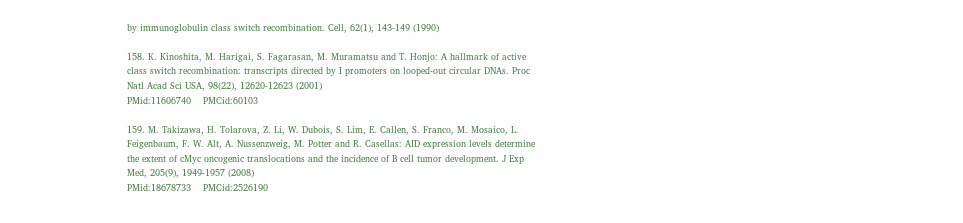by immunoglobulin class switch recombination. Cell, 62(1), 143-149 (1990)

158. K. Kinoshita, M. Harigai, S. Fagarasan, M. Muramatsu and T. Honjo: A hallmark of active class switch recombination: transcripts directed by I promoters on looped-out circular DNAs. Proc Natl Acad Sci USA, 98(22), 12620-12623 (2001)
PMid:11606740    PMCid:60103

159. M. Takizawa, H. Tolarova, Z. Li, W. Dubois, S. Lim, E. Callen, S. Franco, M. Mosaico, L. Feigenbaum, F. W. Alt, A. Nussenzweig, M. Potter and R. Casellas: AID expression levels determine the extent of cMyc oncogenic translocations and the incidence of B cell tumor development. J Exp Med, 205(9), 1949-1957 (2008)
PMid:18678733    PMCid:2526190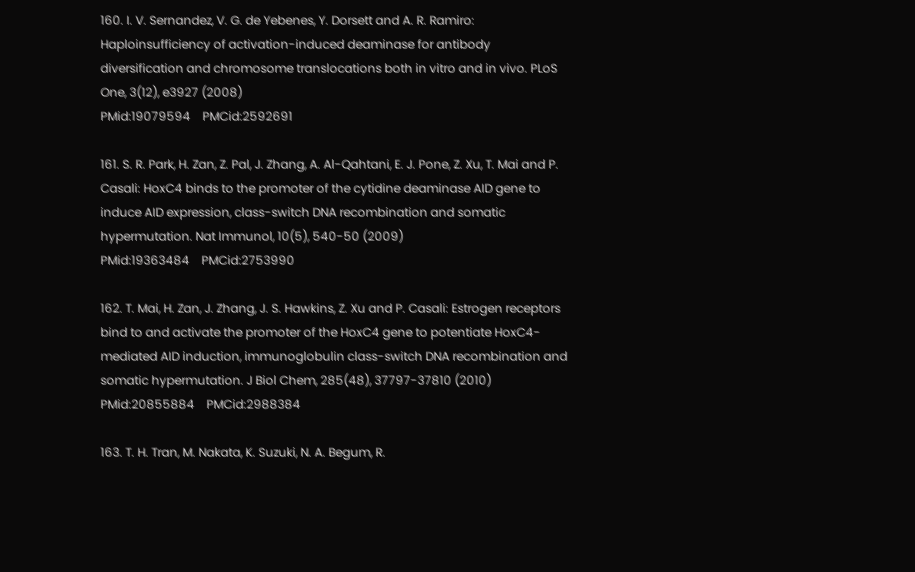160. I. V. Sernandez, V. G. de Yebenes, Y. Dorsett and A. R. Ramiro: Haploinsufficiency of activation-induced deaminase for antibody diversification and chromosome translocations both in vitro and in vivo. PLoS One, 3(12), e3927 (2008)
PMid:19079594    PMCid:2592691

161. S. R. Park, H. Zan, Z. Pal, J. Zhang, A. Al-Qahtani, E. J. Pone, Z. Xu, T. Mai and P. Casali: HoxC4 binds to the promoter of the cytidine deaminase AID gene to induce AID expression, class-switch DNA recombination and somatic hypermutation. Nat Immunol, 10(5), 540-50 (2009)
PMid:19363484    PMCid:2753990

162. T. Mai, H. Zan, J. Zhang, J. S. Hawkins, Z. Xu and P. Casali: Estrogen receptors bind to and activate the promoter of the HoxC4 gene to potentiate HoxC4-mediated AID induction, immunoglobulin class-switch DNA recombination and somatic hypermutation. J Biol Chem, 285(48), 37797-37810 (2010)
PMid:20855884    PMCid:2988384

163. T. H. Tran, M. Nakata, K. Suzuki, N. A. Begum, R.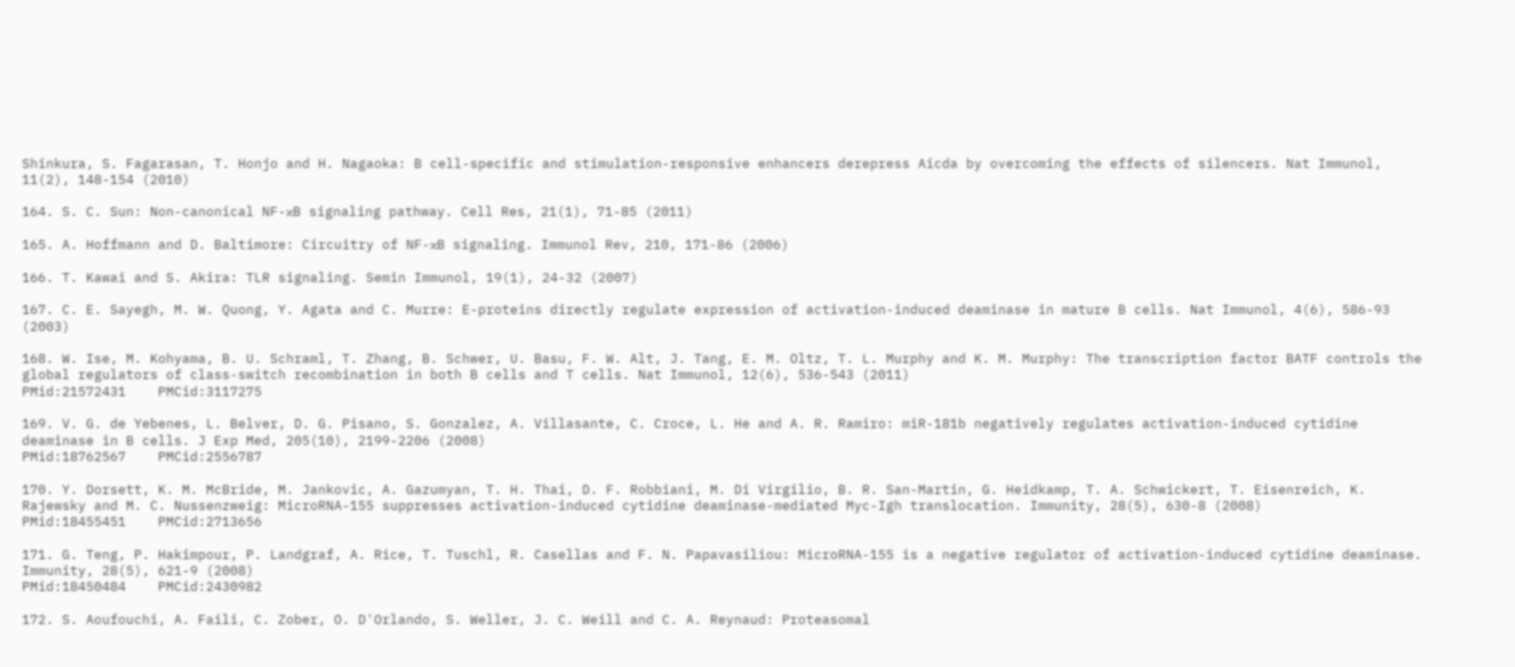Shinkura, S. Fagarasan, T. Honjo and H. Nagaoka: B cell-specific and stimulation-responsive enhancers derepress Aicda by overcoming the effects of silencers. Nat Immunol, 11(2), 148-154 (2010)

164. S. C. Sun: Non-canonical NF-κB signaling pathway. Cell Res, 21(1), 71-85 (2011)

165. A. Hoffmann and D. Baltimore: Circuitry of NF-κB signaling. Immunol Rev, 210, 171-86 (2006)

166. T. Kawai and S. Akira: TLR signaling. Semin Immunol, 19(1), 24-32 (2007)

167. C. E. Sayegh, M. W. Quong, Y. Agata and C. Murre: E-proteins directly regulate expression of activation-induced deaminase in mature B cells. Nat Immunol, 4(6), 586-93 (2003)

168. W. Ise, M. Kohyama, B. U. Schraml, T. Zhang, B. Schwer, U. Basu, F. W. Alt, J. Tang, E. M. Oltz, T. L. Murphy and K. M. Murphy: The transcription factor BATF controls the global regulators of class-switch recombination in both B cells and T cells. Nat Immunol, 12(6), 536-543 (2011)
PMid:21572431    PMCid:3117275

169. V. G. de Yebenes, L. Belver, D. G. Pisano, S. Gonzalez, A. Villasante, C. Croce, L. He and A. R. Ramiro: miR-181b negatively regulates activation-induced cytidine deaminase in B cells. J Exp Med, 205(10), 2199-2206 (2008)
PMid:18762567    PMCid:2556787

170. Y. Dorsett, K. M. McBride, M. Jankovic, A. Gazumyan, T. H. Thai, D. F. Robbiani, M. Di Virgilio, B. R. San-Martin, G. Heidkamp, T. A. Schwickert, T. Eisenreich, K. Rajewsky and M. C. Nussenzweig: MicroRNA-155 suppresses activation-induced cytidine deaminase-mediated Myc-Igh translocation. Immunity, 28(5), 630-8 (2008)
PMid:18455451    PMCid:2713656

171. G. Teng, P. Hakimpour, P. Landgraf, A. Rice, T. Tuschl, R. Casellas and F. N. Papavasiliou: MicroRNA-155 is a negative regulator of activation-induced cytidine deaminase. Immunity, 28(5), 621-9 (2008)
PMid:18450484    PMCid:2430982

172. S. Aoufouchi, A. Faili, C. Zober, O. D'Orlando, S. Weller, J. C. Weill and C. A. Reynaud: Proteasomal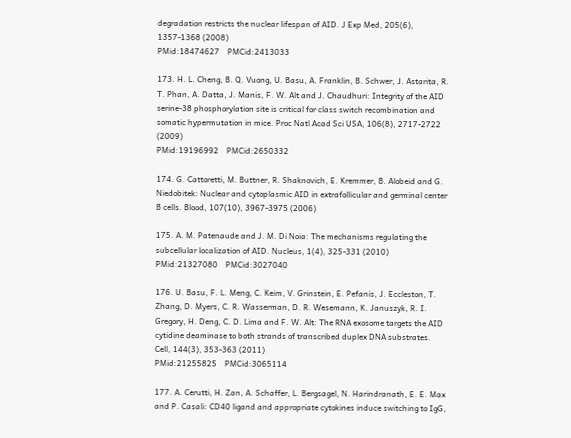degradation restricts the nuclear lifespan of AID. J Exp Med, 205(6), 1357-1368 (2008)
PMid:18474627    PMCid:2413033

173. H. L. Cheng, B. Q. Vuong, U. Basu, A. Franklin, B. Schwer, J. Astarita, R. T. Phan, A. Datta, J. Manis, F. W. Alt and J. Chaudhuri: Integrity of the AID serine-38 phosphorylation site is critical for class switch recombination and somatic hypermutation in mice. Proc Natl Acad Sci USA, 106(8), 2717-2722 (2009)
PMid:19196992    PMCid:2650332

174. G. Cattoretti, M. Buttner, R. Shaknovich, E. Kremmer, B. Alobeid and G. Niedobitek: Nuclear and cytoplasmic AID in extrafollicular and germinal center B cells. Blood, 107(10), 3967-3975 (2006)

175. A. M. Patenaude and J. M. Di Noia: The mechanisms regulating the subcellular localization of AID. Nucleus, 1(4), 325-331 (2010)
PMid:21327080    PMCid:3027040

176. U. Basu, F. L. Meng, C. Keim, V. Grinstein, E. Pefanis, J. Eccleston, T. Zhang, D. Myers, C. R. Wasserman, D. R. Wesemann, K. Januszyk, R. I. Gregory, H. Deng, C. D. Lima and F. W. Alt: The RNA exosome targets the AID cytidine deaminase to both strands of transcribed duplex DNA substrates. Cell, 144(3), 353-363 (2011)
PMid:21255825    PMCid:3065114

177. A. Cerutti, H. Zan, A. Schaffer, L. Bergsagel, N. Harindranath, E. E. Max and P. Casali: CD40 ligand and appropriate cytokines induce switching to IgG,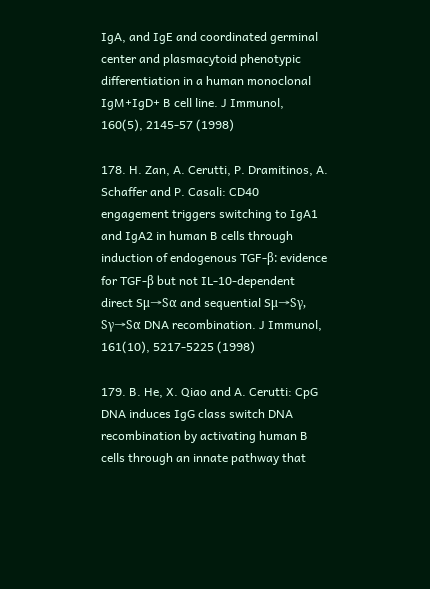IgA, and IgE and coordinated germinal center and plasmacytoid phenotypic differentiation in a human monoclonal IgM+IgD+ B cell line. J Immunol, 160(5), 2145-57 (1998)

178. H. Zan, A. Cerutti, P. Dramitinos, A. Schaffer and P. Casali: CD40 engagement triggers switching to IgA1 and IgA2 in human B cells through induction of endogenous TGF-β: evidence for TGF-β but not IL-10-dependent direct Sμ→Sα and sequential Sμ→Sγ, Sγ→Sα DNA recombination. J Immunol, 161(10), 5217-5225 (1998)

179. B. He, X. Qiao and A. Cerutti: CpG DNA induces IgG class switch DNA recombination by activating human B cells through an innate pathway that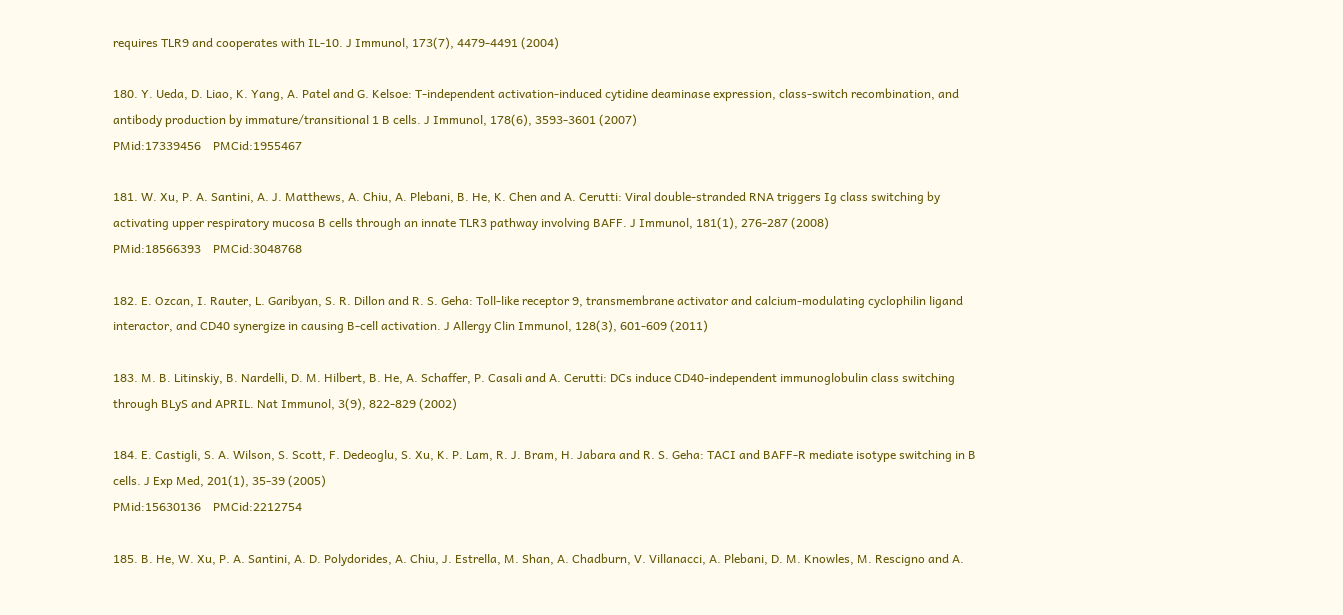requires TLR9 and cooperates with IL-10. J Immunol, 173(7), 4479-4491 (2004)

180. Y. Ueda, D. Liao, K. Yang, A. Patel and G. Kelsoe: T-independent activation-induced cytidine deaminase expression, class-switch recombination, and antibody production by immature/transitional 1 B cells. J Immunol, 178(6), 3593-3601 (2007)
PMid:17339456    PMCid:1955467

181. W. Xu, P. A. Santini, A. J. Matthews, A. Chiu, A. Plebani, B. He, K. Chen and A. Cerutti: Viral double-stranded RNA triggers Ig class switching by activating upper respiratory mucosa B cells through an innate TLR3 pathway involving BAFF. J Immunol, 181(1), 276-287 (2008)
PMid:18566393    PMCid:3048768

182. E. Ozcan, I. Rauter, L. Garibyan, S. R. Dillon and R. S. Geha: Toll-like receptor 9, transmembrane activator and calcium-modulating cyclophilin ligand interactor, and CD40 synergize in causing B-cell activation. J Allergy Clin Immunol, 128(3), 601-609 (2011)

183. M. B. Litinskiy, B. Nardelli, D. M. Hilbert, B. He, A. Schaffer, P. Casali and A. Cerutti: DCs induce CD40-independent immunoglobulin class switching through BLyS and APRIL. Nat Immunol, 3(9), 822-829 (2002)

184. E. Castigli, S. A. Wilson, S. Scott, F. Dedeoglu, S. Xu, K. P. Lam, R. J. Bram, H. Jabara and R. S. Geha: TACI and BAFF-R mediate isotype switching in B cells. J Exp Med, 201(1), 35-39 (2005)
PMid:15630136    PMCid:2212754

185. B. He, W. Xu, P. A. Santini, A. D. Polydorides, A. Chiu, J. Estrella, M. Shan, A. Chadburn, V. Villanacci, A. Plebani, D. M. Knowles, M. Rescigno and A.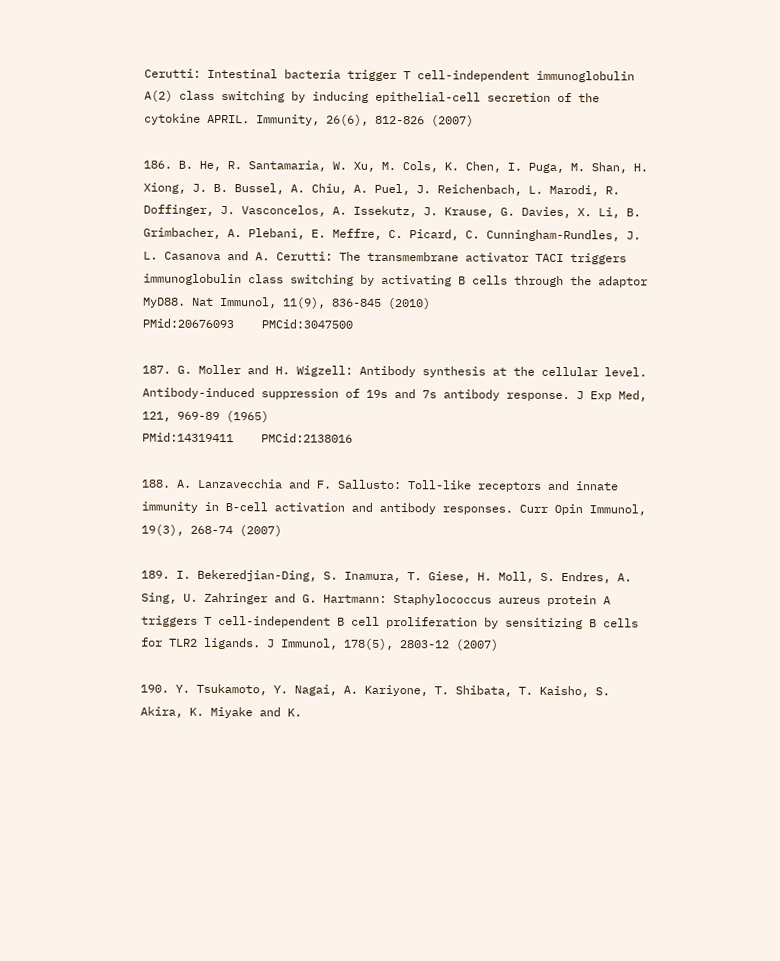Cerutti: Intestinal bacteria trigger T cell-independent immunoglobulin A(2) class switching by inducing epithelial-cell secretion of the cytokine APRIL. Immunity, 26(6), 812-826 (2007)

186. B. He, R. Santamaria, W. Xu, M. Cols, K. Chen, I. Puga, M. Shan, H. Xiong, J. B. Bussel, A. Chiu, A. Puel, J. Reichenbach, L. Marodi, R. Doffinger, J. Vasconcelos, A. Issekutz, J. Krause, G. Davies, X. Li, B. Grimbacher, A. Plebani, E. Meffre, C. Picard, C. Cunningham-Rundles, J. L. Casanova and A. Cerutti: The transmembrane activator TACI triggers immunoglobulin class switching by activating B cells through the adaptor MyD88. Nat Immunol, 11(9), 836-845 (2010)
PMid:20676093    PMCid:3047500

187. G. Moller and H. Wigzell: Antibody synthesis at the cellular level. Antibody-induced suppression of 19s and 7s antibody response. J Exp Med, 121, 969-89 (1965)
PMid:14319411    PMCid:2138016

188. A. Lanzavecchia and F. Sallusto: Toll-like receptors and innate immunity in B-cell activation and antibody responses. Curr Opin Immunol, 19(3), 268-74 (2007)

189. I. Bekeredjian-Ding, S. Inamura, T. Giese, H. Moll, S. Endres, A. Sing, U. Zahringer and G. Hartmann: Staphylococcus aureus protein A triggers T cell-independent B cell proliferation by sensitizing B cells for TLR2 ligands. J Immunol, 178(5), 2803-12 (2007)

190. Y. Tsukamoto, Y. Nagai, A. Kariyone, T. Shibata, T. Kaisho, S. Akira, K. Miyake and K.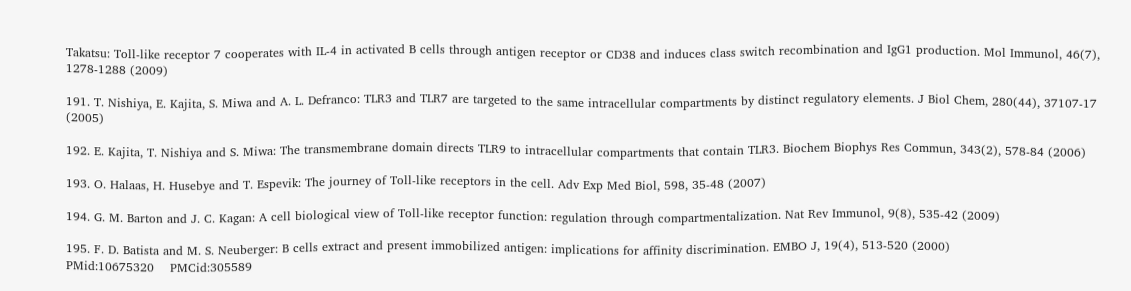Takatsu: Toll-like receptor 7 cooperates with IL-4 in activated B cells through antigen receptor or CD38 and induces class switch recombination and IgG1 production. Mol Immunol, 46(7), 1278-1288 (2009)

191. T. Nishiya, E. Kajita, S. Miwa and A. L. Defranco: TLR3 and TLR7 are targeted to the same intracellular compartments by distinct regulatory elements. J Biol Chem, 280(44), 37107-17 (2005)

192. E. Kajita, T. Nishiya and S. Miwa: The transmembrane domain directs TLR9 to intracellular compartments that contain TLR3. Biochem Biophys Res Commun, 343(2), 578-84 (2006)

193. O. Halaas, H. Husebye and T. Espevik: The journey of Toll-like receptors in the cell. Adv Exp Med Biol, 598, 35-48 (2007)

194. G. M. Barton and J. C. Kagan: A cell biological view of Toll-like receptor function: regulation through compartmentalization. Nat Rev Immunol, 9(8), 535-42 (2009)

195. F. D. Batista and M. S. Neuberger: B cells extract and present immobilized antigen: implications for affinity discrimination. EMBO J, 19(4), 513-520 (2000)
PMid:10675320    PMCid:305589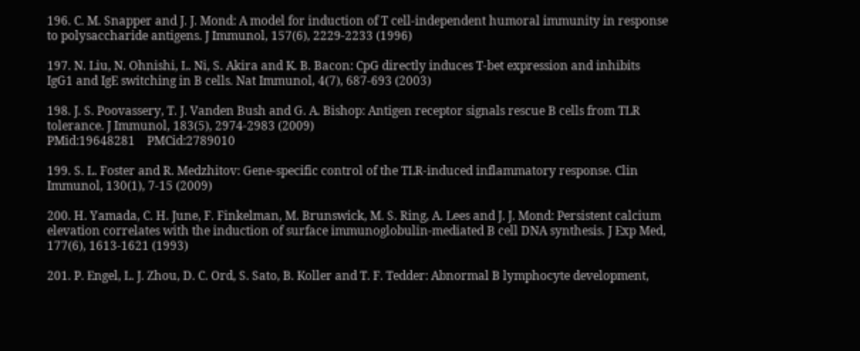196. C. M. Snapper and J. J. Mond: A model for induction of T cell-independent humoral immunity in response to polysaccharide antigens. J Immunol, 157(6), 2229-2233 (1996)

197. N. Liu, N. Ohnishi, L. Ni, S. Akira and K. B. Bacon: CpG directly induces T-bet expression and inhibits IgG1 and IgE switching in B cells. Nat Immunol, 4(7), 687-693 (2003)

198. J. S. Poovassery, T. J. Vanden Bush and G. A. Bishop: Antigen receptor signals rescue B cells from TLR tolerance. J Immunol, 183(5), 2974-2983 (2009)
PMid:19648281    PMCid:2789010

199. S. L. Foster and R. Medzhitov: Gene-specific control of the TLR-induced inflammatory response. Clin Immunol, 130(1), 7-15 (2009)

200. H. Yamada, C. H. June, F. Finkelman, M. Brunswick, M. S. Ring, A. Lees and J. J. Mond: Persistent calcium elevation correlates with the induction of surface immunoglobulin-mediated B cell DNA synthesis. J Exp Med, 177(6), 1613-1621 (1993)

201. P. Engel, L. J. Zhou, D. C. Ord, S. Sato, B. Koller and T. F. Tedder: Abnormal B lymphocyte development,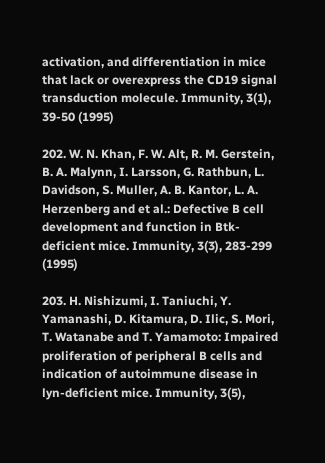activation, and differentiation in mice that lack or overexpress the CD19 signal transduction molecule. Immunity, 3(1), 39-50 (1995)

202. W. N. Khan, F. W. Alt, R. M. Gerstein, B. A. Malynn, I. Larsson, G. Rathbun, L. Davidson, S. Muller, A. B. Kantor, L. A. Herzenberg and et al.: Defective B cell development and function in Btk-deficient mice. Immunity, 3(3), 283-299 (1995)

203. H. Nishizumi, I. Taniuchi, Y. Yamanashi, D. Kitamura, D. Ilic, S. Mori, T. Watanabe and T. Yamamoto: Impaired proliferation of peripheral B cells and indication of autoimmune disease in lyn-deficient mice. Immunity, 3(5),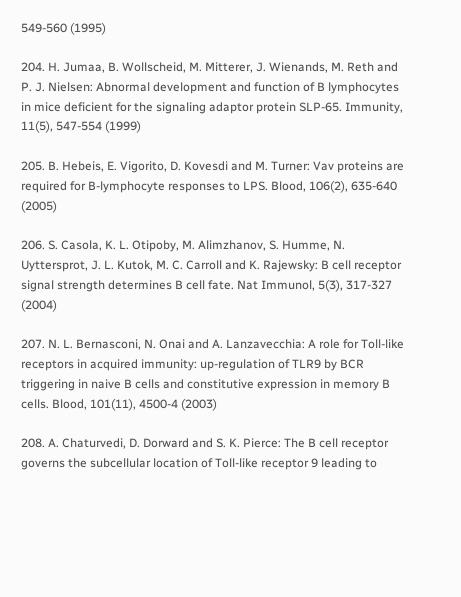549-560 (1995)

204. H. Jumaa, B. Wollscheid, M. Mitterer, J. Wienands, M. Reth and P. J. Nielsen: Abnormal development and function of B lymphocytes in mice deficient for the signaling adaptor protein SLP-65. Immunity, 11(5), 547-554 (1999)

205. B. Hebeis, E. Vigorito, D. Kovesdi and M. Turner: Vav proteins are required for B-lymphocyte responses to LPS. Blood, 106(2), 635-640 (2005)

206. S. Casola, K. L. Otipoby, M. Alimzhanov, S. Humme, N. Uyttersprot, J. L. Kutok, M. C. Carroll and K. Rajewsky: B cell receptor signal strength determines B cell fate. Nat Immunol, 5(3), 317-327 (2004)

207. N. L. Bernasconi, N. Onai and A. Lanzavecchia: A role for Toll-like receptors in acquired immunity: up-regulation of TLR9 by BCR triggering in naive B cells and constitutive expression in memory B cells. Blood, 101(11), 4500-4 (2003)

208. A. Chaturvedi, D. Dorward and S. K. Pierce: The B cell receptor governs the subcellular location of Toll-like receptor 9 leading to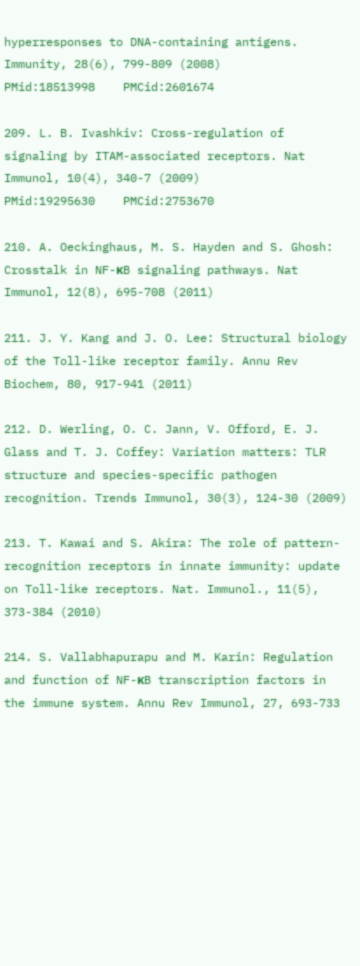hyperresponses to DNA-containing antigens. Immunity, 28(6), 799-809 (2008)
PMid:18513998    PMCid:2601674

209. L. B. Ivashkiv: Cross-regulation of signaling by ITAM-associated receptors. Nat Immunol, 10(4), 340-7 (2009)
PMid:19295630    PMCid:2753670

210. A. Oeckinghaus, M. S. Hayden and S. Ghosh: Crosstalk in NF-κB signaling pathways. Nat Immunol, 12(8), 695-708 (2011)

211. J. Y. Kang and J. O. Lee: Structural biology of the Toll-like receptor family. Annu Rev Biochem, 80, 917-941 (2011)

212. D. Werling, O. C. Jann, V. Offord, E. J. Glass and T. J. Coffey: Variation matters: TLR structure and species-specific pathogen recognition. Trends Immunol, 30(3), 124-30 (2009)

213. T. Kawai and S. Akira: The role of pattern-recognition receptors in innate immunity: update on Toll-like receptors. Nat. Immunol., 11(5), 373-384 (2010)

214. S. Vallabhapurapu and M. Karin: Regulation and function of NF-κB transcription factors in the immune system. Annu Rev Immunol, 27, 693-733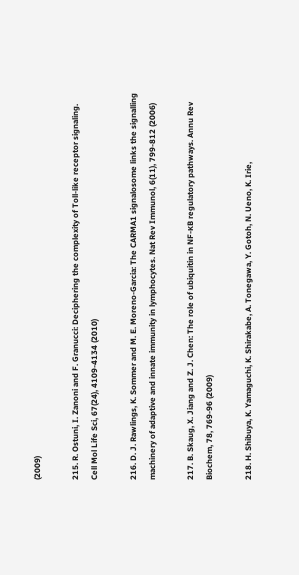(2009)

215. R. Ostuni, I. Zanoni and F. Granucci: Deciphering the complexity of Toll-like receptor signaling. Cell Mol Life Sci, 67(24), 4109-4134 (2010)

216. D. J. Rawlings, K. Sommer and M. E. Moreno-Garcia: The CARMA1 signalosome links the signalling machinery of adaptive and innate immunity in lymphocytes. Nat Rev Immunol, 6(11), 799-812 (2006)

217. B. Skaug, X. Jiang and Z. J. Chen: The role of ubiquitin in NF-κB regulatory pathways. Annu Rev Biochem, 78, 769-96 (2009)

218. H. Shibuya, K. Yamaguchi, K. Shirakabe, A. Tonegawa, Y. Gotoh, N. Ueno, K. Irie,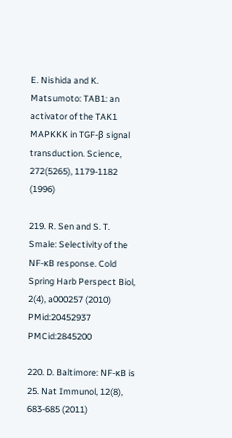E. Nishida and K. Matsumoto: TAB1: an activator of the TAK1 MAPKKK in TGF-β signal transduction. Science, 272(5265), 1179-1182 (1996)

219. R. Sen and S. T. Smale: Selectivity of the NF-κB response. Cold Spring Harb Perspect Biol, 2(4), a000257 (2010)
PMid:20452937    PMCid:2845200

220. D. Baltimore: NF-κB is 25. Nat Immunol, 12(8), 683-685 (2011)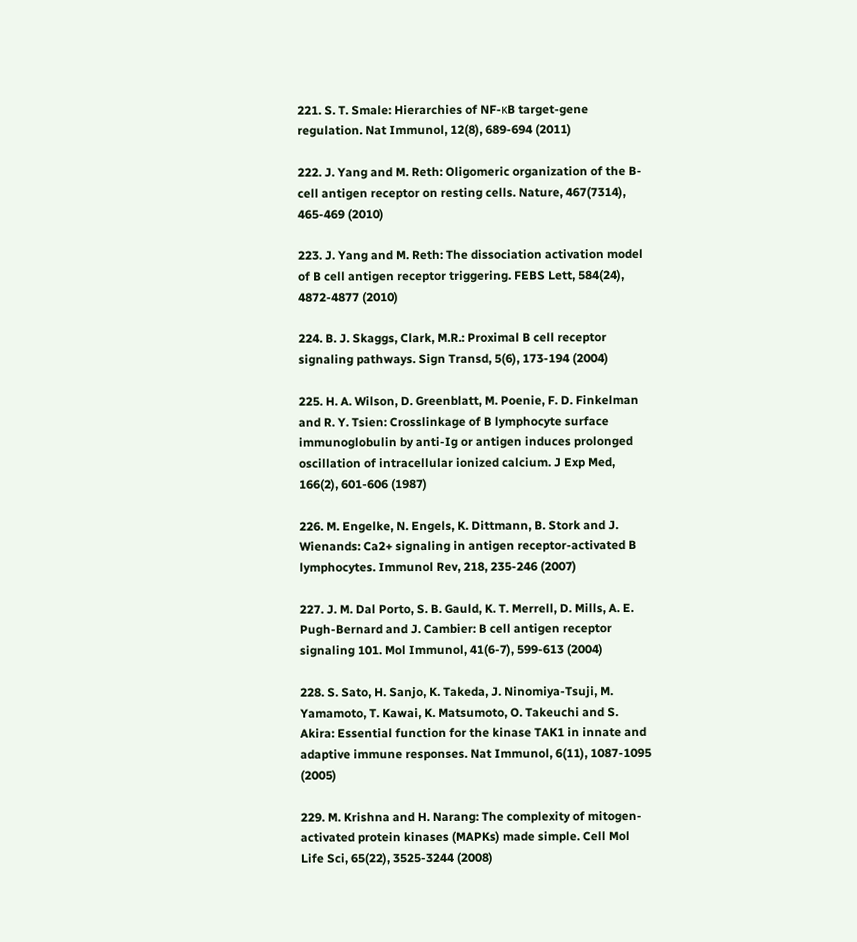221. S. T. Smale: Hierarchies of NF-κB target-gene regulation. Nat Immunol, 12(8), 689-694 (2011)

222. J. Yang and M. Reth: Oligomeric organization of the B-cell antigen receptor on resting cells. Nature, 467(7314), 465-469 (2010)

223. J. Yang and M. Reth: The dissociation activation model of B cell antigen receptor triggering. FEBS Lett, 584(24), 4872-4877 (2010)

224. B. J. Skaggs, Clark, M.R.: Proximal B cell receptor signaling pathways. Sign Transd, 5(6), 173-194 (2004)

225. H. A. Wilson, D. Greenblatt, M. Poenie, F. D. Finkelman and R. Y. Tsien: Crosslinkage of B lymphocyte surface immunoglobulin by anti-Ig or antigen induces prolonged oscillation of intracellular ionized calcium. J Exp Med, 166(2), 601-606 (1987)

226. M. Engelke, N. Engels, K. Dittmann, B. Stork and J. Wienands: Ca2+ signaling in antigen receptor-activated B lymphocytes. Immunol Rev, 218, 235-246 (2007)

227. J. M. Dal Porto, S. B. Gauld, K. T. Merrell, D. Mills, A. E. Pugh-Bernard and J. Cambier: B cell antigen receptor signaling 101. Mol Immunol, 41(6-7), 599-613 (2004)

228. S. Sato, H. Sanjo, K. Takeda, J. Ninomiya-Tsuji, M. Yamamoto, T. Kawai, K. Matsumoto, O. Takeuchi and S. Akira: Essential function for the kinase TAK1 in innate and adaptive immune responses. Nat Immunol, 6(11), 1087-1095 (2005)

229. M. Krishna and H. Narang: The complexity of mitogen-activated protein kinases (MAPKs) made simple. Cell Mol Life Sci, 65(22), 3525-3244 (2008)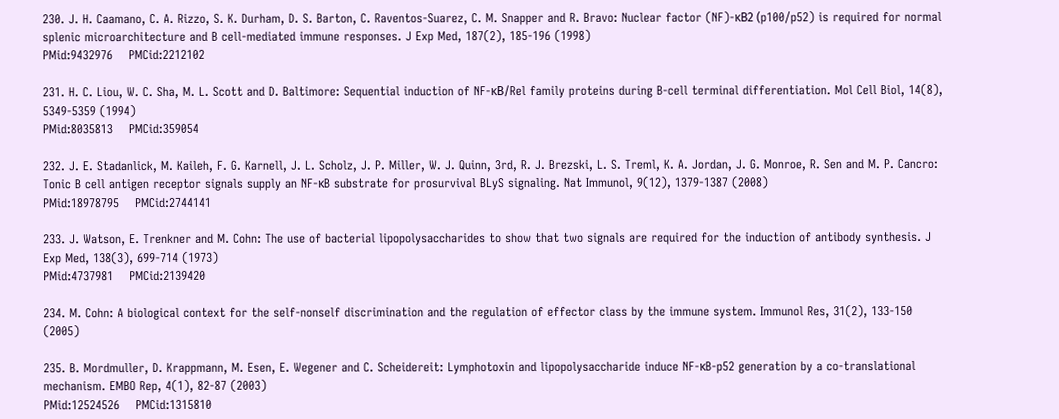230. J. H. Caamano, C. A. Rizzo, S. K. Durham, D. S. Barton, C. Raventos-Suarez, C. M. Snapper and R. Bravo: Nuclear factor (NF)-κB2 (p100/p52) is required for normal splenic microarchitecture and B cell-mediated immune responses. J Exp Med, 187(2), 185-196 (1998)
PMid:9432976    PMCid:2212102

231. H. C. Liou, W. C. Sha, M. L. Scott and D. Baltimore: Sequential induction of NF-κB/Rel family proteins during B-cell terminal differentiation. Mol Cell Biol, 14(8), 5349-5359 (1994)
PMid:8035813    PMCid:359054

232. J. E. Stadanlick, M. Kaileh, F. G. Karnell, J. L. Scholz, J. P. Miller, W. J. Quinn, 3rd, R. J. Brezski, L. S. Treml, K. A. Jordan, J. G. Monroe, R. Sen and M. P. Cancro: Tonic B cell antigen receptor signals supply an NF-κB substrate for prosurvival BLyS signaling. Nat Immunol, 9(12), 1379-1387 (2008)
PMid:18978795    PMCid:2744141

233. J. Watson, E. Trenkner and M. Cohn: The use of bacterial lipopolysaccharides to show that two signals are required for the induction of antibody synthesis. J Exp Med, 138(3), 699-714 (1973)
PMid:4737981    PMCid:2139420

234. M. Cohn: A biological context for the self-nonself discrimination and the regulation of effector class by the immune system. Immunol Res, 31(2), 133-150 (2005)

235. B. Mordmuller, D. Krappmann, M. Esen, E. Wegener and C. Scheidereit: Lymphotoxin and lipopolysaccharide induce NF-κB-p52 generation by a co-translational mechanism. EMBO Rep, 4(1), 82-87 (2003)
PMid:12524526    PMCid:1315810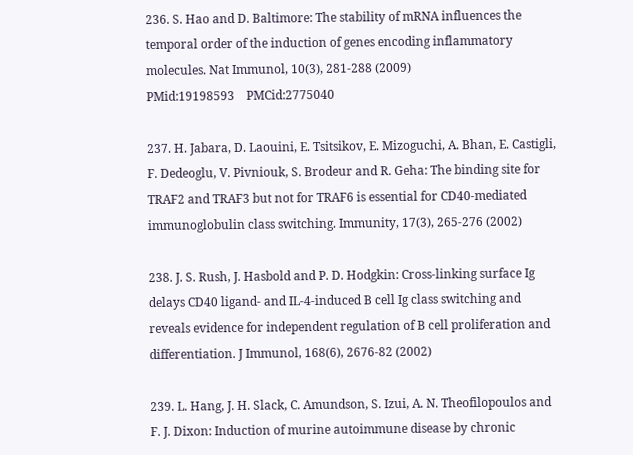236. S. Hao and D. Baltimore: The stability of mRNA influences the temporal order of the induction of genes encoding inflammatory molecules. Nat Immunol, 10(3), 281-288 (2009)
PMid:19198593    PMCid:2775040

237. H. Jabara, D. Laouini, E. Tsitsikov, E. Mizoguchi, A. Bhan, E. Castigli, F. Dedeoglu, V. Pivniouk, S. Brodeur and R. Geha: The binding site for TRAF2 and TRAF3 but not for TRAF6 is essential for CD40-mediated immunoglobulin class switching. Immunity, 17(3), 265-276 (2002)

238. J. S. Rush, J. Hasbold and P. D. Hodgkin: Cross-linking surface Ig delays CD40 ligand- and IL-4-induced B cell Ig class switching and reveals evidence for independent regulation of B cell proliferation and differentiation. J Immunol, 168(6), 2676-82 (2002)

239. L. Hang, J. H. Slack, C. Amundson, S. Izui, A. N. Theofilopoulos and F. J. Dixon: Induction of murine autoimmune disease by chronic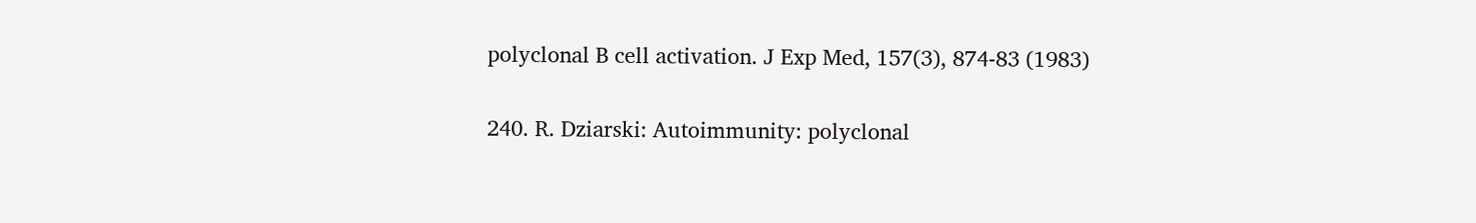polyclonal B cell activation. J Exp Med, 157(3), 874-83 (1983)

240. R. Dziarski: Autoimmunity: polyclonal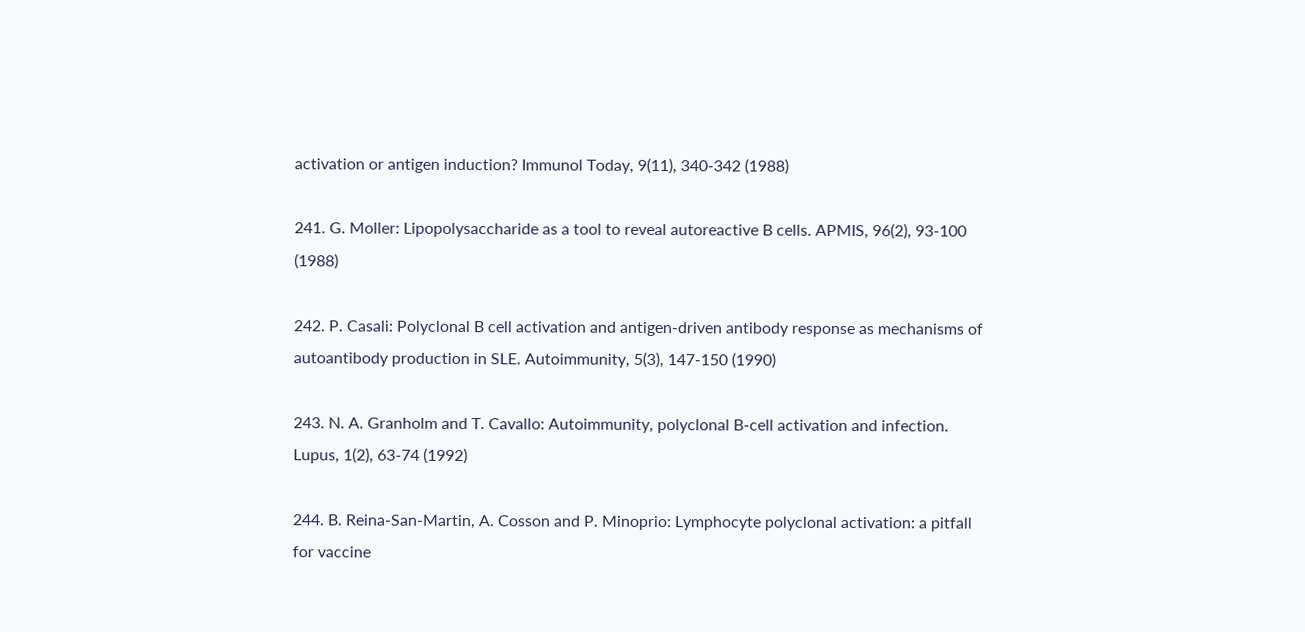activation or antigen induction? Immunol Today, 9(11), 340-342 (1988)

241. G. Moller: Lipopolysaccharide as a tool to reveal autoreactive B cells. APMIS, 96(2), 93-100 (1988)

242. P. Casali: Polyclonal B cell activation and antigen-driven antibody response as mechanisms of autoantibody production in SLE. Autoimmunity, 5(3), 147-150 (1990)

243. N. A. Granholm and T. Cavallo: Autoimmunity, polyclonal B-cell activation and infection. Lupus, 1(2), 63-74 (1992)

244. B. Reina-San-Martin, A. Cosson and P. Minoprio: Lymphocyte polyclonal activation: a pitfall for vaccine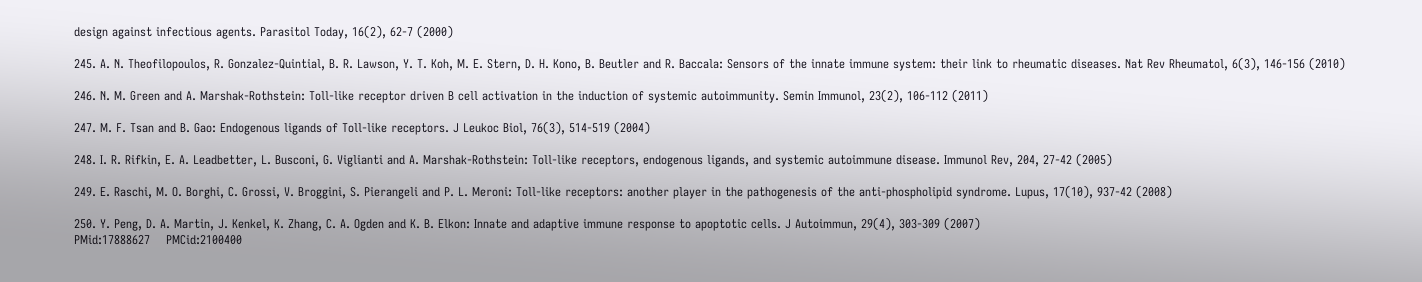design against infectious agents. Parasitol Today, 16(2), 62-7 (2000)

245. A. N. Theofilopoulos, R. Gonzalez-Quintial, B. R. Lawson, Y. T. Koh, M. E. Stern, D. H. Kono, B. Beutler and R. Baccala: Sensors of the innate immune system: their link to rheumatic diseases. Nat Rev Rheumatol, 6(3), 146-156 (2010)

246. N. M. Green and A. Marshak-Rothstein: Toll-like receptor driven B cell activation in the induction of systemic autoimmunity. Semin Immunol, 23(2), 106-112 (2011)

247. M. F. Tsan and B. Gao: Endogenous ligands of Toll-like receptors. J Leukoc Biol, 76(3), 514-519 (2004)

248. I. R. Rifkin, E. A. Leadbetter, L. Busconi, G. Viglianti and A. Marshak-Rothstein: Toll-like receptors, endogenous ligands, and systemic autoimmune disease. Immunol Rev, 204, 27-42 (2005)

249. E. Raschi, M. O. Borghi, C. Grossi, V. Broggini, S. Pierangeli and P. L. Meroni: Toll-like receptors: another player in the pathogenesis of the anti-phospholipid syndrome. Lupus, 17(10), 937-42 (2008)

250. Y. Peng, D. A. Martin, J. Kenkel, K. Zhang, C. A. Ogden and K. B. Elkon: Innate and adaptive immune response to apoptotic cells. J Autoimmun, 29(4), 303-309 (2007)
PMid:17888627    PMCid:2100400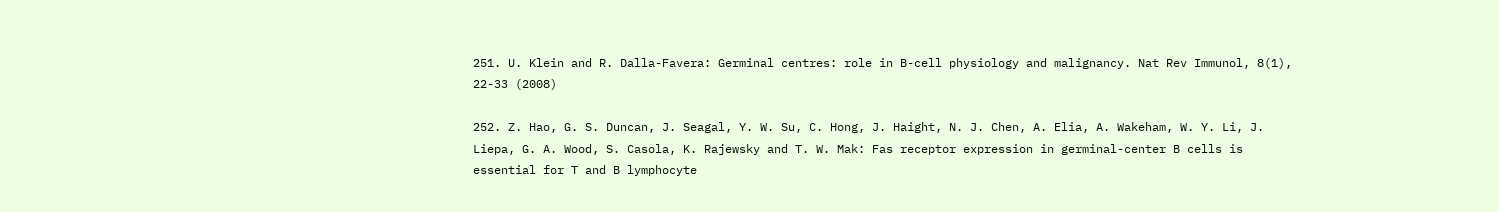251. U. Klein and R. Dalla-Favera: Germinal centres: role in B-cell physiology and malignancy. Nat Rev Immunol, 8(1), 22-33 (2008)

252. Z. Hao, G. S. Duncan, J. Seagal, Y. W. Su, C. Hong, J. Haight, N. J. Chen, A. Elia, A. Wakeham, W. Y. Li, J. Liepa, G. A. Wood, S. Casola, K. Rajewsky and T. W. Mak: Fas receptor expression in germinal-center B cells is essential for T and B lymphocyte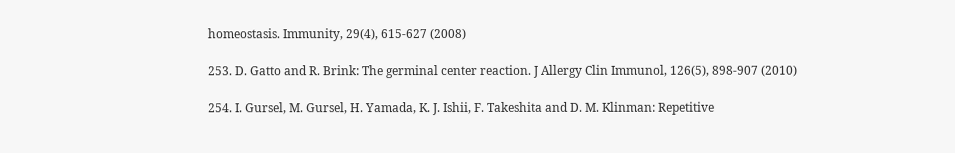homeostasis. Immunity, 29(4), 615-627 (2008)

253. D. Gatto and R. Brink: The germinal center reaction. J Allergy Clin Immunol, 126(5), 898-907 (2010)

254. I. Gursel, M. Gursel, H. Yamada, K. J. Ishii, F. Takeshita and D. M. Klinman: Repetitive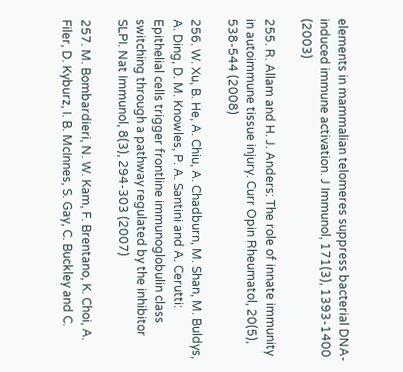elements in mammalian telomeres suppress bacterial DNA-induced immune activation. J Immunol, 171(3), 1393-1400 (2003)

255. R. Allam and H. J. Anders: The role of innate immunity in autoimmune tissue injury. Curr Opin Rheumatol, 20(5), 538-544 (2008)

256. W. Xu, B. He, A. Chiu, A. Chadburn, M. Shan, M. Buldys, A. Ding, D. M. Knowles, P. A. Santini and A. Cerutti: Epithelial cells trigger frontline immunoglobulin class switching through a pathway regulated by the inhibitor SLPI. Nat Immunol, 8(3), 294-303 (2007)

257. M. Bombardieri, N. W. Kam, F. Brentano, K. Choi, A. Filer, D. Kyburz, I. B. McInnes, S. Gay, C. Buckley and C.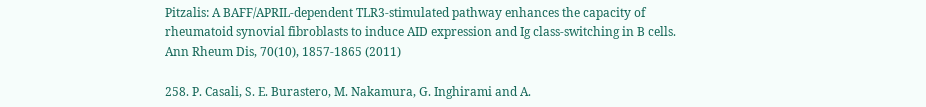Pitzalis: A BAFF/APRIL-dependent TLR3-stimulated pathway enhances the capacity of rheumatoid synovial fibroblasts to induce AID expression and Ig class-switching in B cells. Ann Rheum Dis, 70(10), 1857-1865 (2011)

258. P. Casali, S. E. Burastero, M. Nakamura, G. Inghirami and A.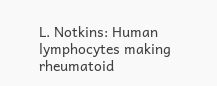L. Notkins: Human lymphocytes making rheumatoid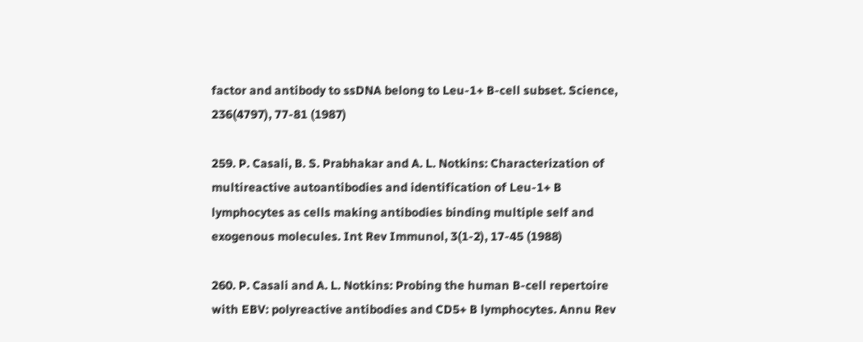factor and antibody to ssDNA belong to Leu-1+ B-cell subset. Science, 236(4797), 77-81 (1987)

259. P. Casali, B. S. Prabhakar and A. L. Notkins: Characterization of multireactive autoantibodies and identification of Leu-1+ B lymphocytes as cells making antibodies binding multiple self and exogenous molecules. Int Rev Immunol, 3(1-2), 17-45 (1988)

260. P. Casali and A. L. Notkins: Probing the human B-cell repertoire with EBV: polyreactive antibodies and CD5+ B lymphocytes. Annu Rev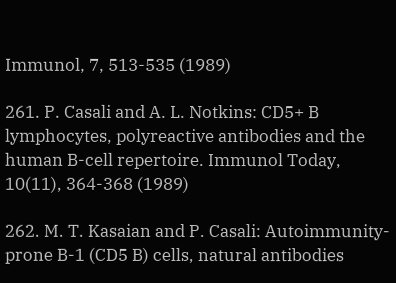Immunol, 7, 513-535 (1989)

261. P. Casali and A. L. Notkins: CD5+ B lymphocytes, polyreactive antibodies and the human B-cell repertoire. Immunol Today, 10(11), 364-368 (1989)

262. M. T. Kasaian and P. Casali: Autoimmunity-prone B-1 (CD5 B) cells, natural antibodies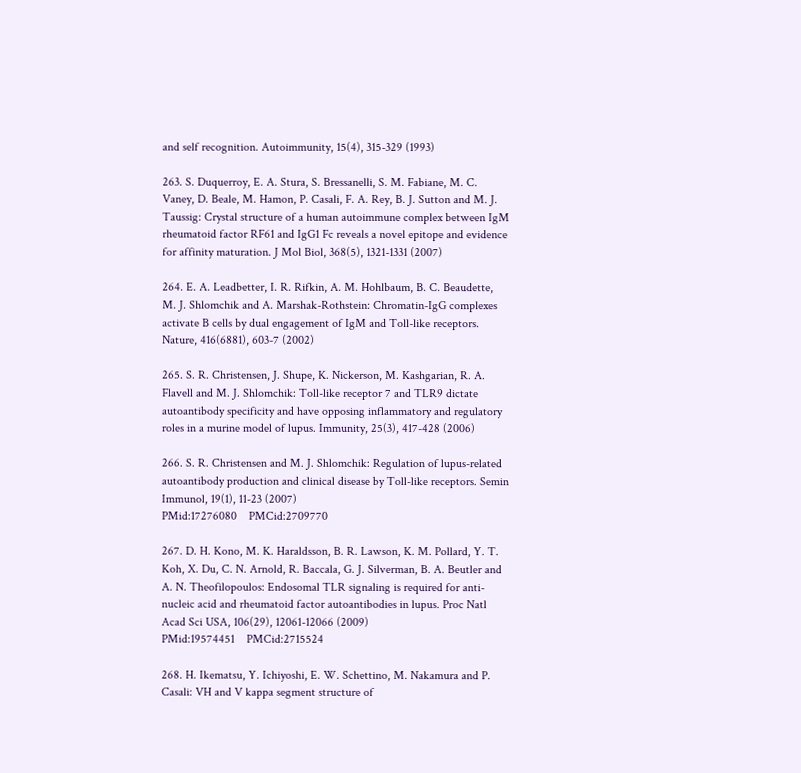and self recognition. Autoimmunity, 15(4), 315-329 (1993)

263. S. Duquerroy, E. A. Stura, S. Bressanelli, S. M. Fabiane, M. C. Vaney, D. Beale, M. Hamon, P. Casali, F. A. Rey, B. J. Sutton and M. J. Taussig: Crystal structure of a human autoimmune complex between IgM rheumatoid factor RF61 and IgG1 Fc reveals a novel epitope and evidence for affinity maturation. J Mol Biol, 368(5), 1321-1331 (2007)

264. E. A. Leadbetter, I. R. Rifkin, A. M. Hohlbaum, B. C. Beaudette, M. J. Shlomchik and A. Marshak-Rothstein: Chromatin-IgG complexes activate B cells by dual engagement of IgM and Toll-like receptors. Nature, 416(6881), 603-7 (2002)

265. S. R. Christensen, J. Shupe, K. Nickerson, M. Kashgarian, R. A. Flavell and M. J. Shlomchik: Toll-like receptor 7 and TLR9 dictate autoantibody specificity and have opposing inflammatory and regulatory roles in a murine model of lupus. Immunity, 25(3), 417-428 (2006)

266. S. R. Christensen and M. J. Shlomchik: Regulation of lupus-related autoantibody production and clinical disease by Toll-like receptors. Semin Immunol, 19(1), 11-23 (2007)
PMid:17276080    PMCid:2709770

267. D. H. Kono, M. K. Haraldsson, B. R. Lawson, K. M. Pollard, Y. T. Koh, X. Du, C. N. Arnold, R. Baccala, G. J. Silverman, B. A. Beutler and A. N. Theofilopoulos: Endosomal TLR signaling is required for anti-nucleic acid and rheumatoid factor autoantibodies in lupus. Proc Natl Acad Sci USA, 106(29), 12061-12066 (2009)
PMid:19574451    PMCid:2715524

268. H. Ikematsu, Y. Ichiyoshi, E. W. Schettino, M. Nakamura and P. Casali: VH and V kappa segment structure of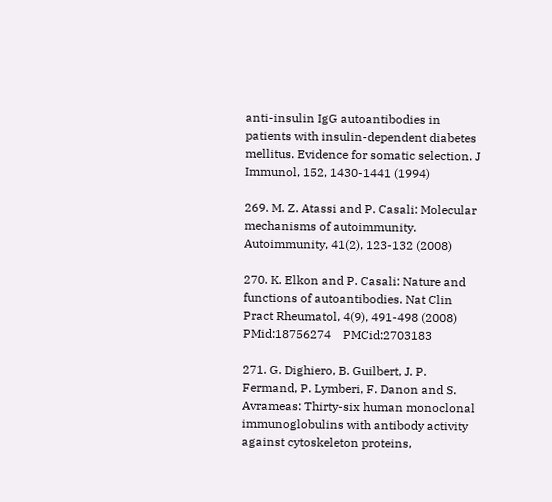anti-insulin IgG autoantibodies in patients with insulin-dependent diabetes mellitus. Evidence for somatic selection. J Immunol, 152, 1430-1441 (1994)

269. M. Z. Atassi and P. Casali: Molecular mechanisms of autoimmunity. Autoimmunity, 41(2), 123-132 (2008)

270. K. Elkon and P. Casali: Nature and functions of autoantibodies. Nat Clin Pract Rheumatol, 4(9), 491-498 (2008)
PMid:18756274    PMCid:2703183

271. G. Dighiero, B. Guilbert, J. P. Fermand, P. Lymberi, F. Danon and S. Avrameas: Thirty-six human monoclonal immunoglobulins with antibody activity against cytoskeleton proteins,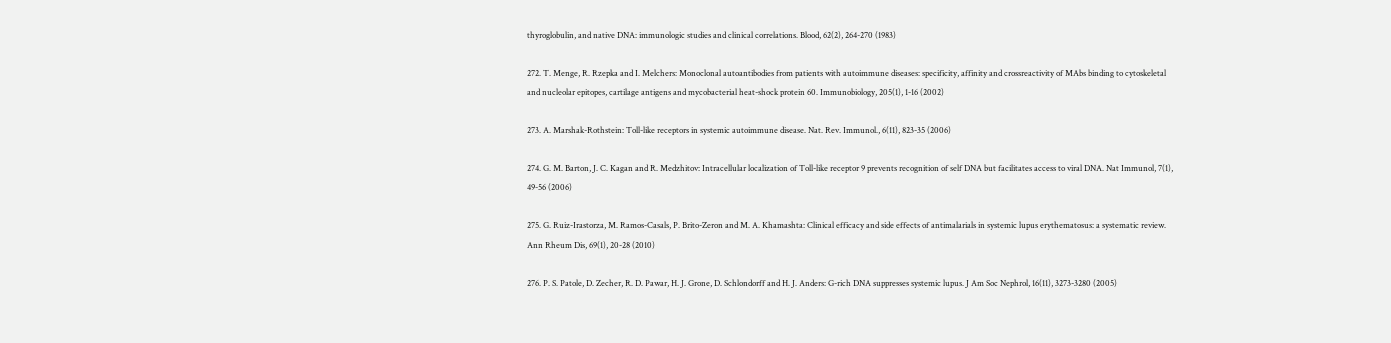thyroglobulin, and native DNA: immunologic studies and clinical correlations. Blood, 62(2), 264-270 (1983)

272. T. Menge, R. Rzepka and I. Melchers: Monoclonal autoantibodies from patients with autoimmune diseases: specificity, affinity and crossreactivity of MAbs binding to cytoskeletal and nucleolar epitopes, cartilage antigens and mycobacterial heat-shock protein 60. Immunobiology, 205(1), 1-16 (2002)

273. A. Marshak-Rothstein: Toll-like receptors in systemic autoimmune disease. Nat. Rev. Immunol., 6(11), 823-35 (2006)

274. G. M. Barton, J. C. Kagan and R. Medzhitov: Intracellular localization of Toll-like receptor 9 prevents recognition of self DNA but facilitates access to viral DNA. Nat Immunol, 7(1), 49-56 (2006)

275. G. Ruiz-Irastorza, M. Ramos-Casals, P. Brito-Zeron and M. A. Khamashta: Clinical efficacy and side effects of antimalarials in systemic lupus erythematosus: a systematic review. Ann Rheum Dis, 69(1), 20-28 (2010)

276. P. S. Patole, D. Zecher, R. D. Pawar, H. J. Grone, D. Schlondorff and H. J. Anders: G-rich DNA suppresses systemic lupus. J Am Soc Nephrol, 16(11), 3273-3280 (2005)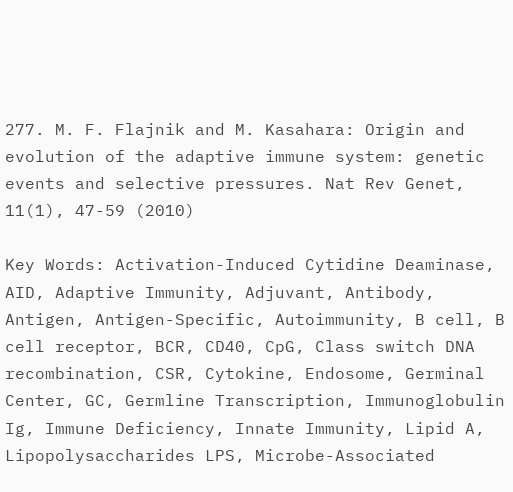277. M. F. Flajnik and M. Kasahara: Origin and evolution of the adaptive immune system: genetic events and selective pressures. Nat Rev Genet, 11(1), 47-59 (2010)

Key Words: Activation-Induced Cytidine Deaminase, AID, Adaptive Immunity, Adjuvant, Antibody, Antigen, Antigen-Specific, Autoimmunity, B cell, B cell receptor, BCR, CD40, CpG, Class switch DNA recombination, CSR, Cytokine, Endosome, Germinal Center, GC, Germline Transcription, Immunoglobulin Ig, Immune Deficiency, Innate Immunity, Lipid A, Lipopolysaccharides LPS, Microbe-Associated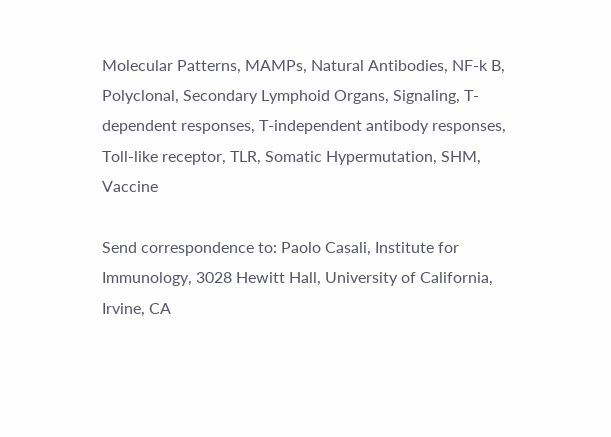Molecular Patterns, MAMPs, Natural Antibodies, NF-k B, Polyclonal, Secondary Lymphoid Organs, Signaling, T-dependent responses, T-independent antibody responses, Toll-like receptor, TLR, Somatic Hypermutation, SHM, Vaccine

Send correspondence to: Paolo Casali, Institute for Immunology, 3028 Hewitt Hall, University of California, Irvine, CA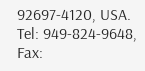92697-4120, USA. Tel: 949-824-9648, Fax: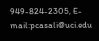949-824-2305, E-mail:pcasali@uci.edu